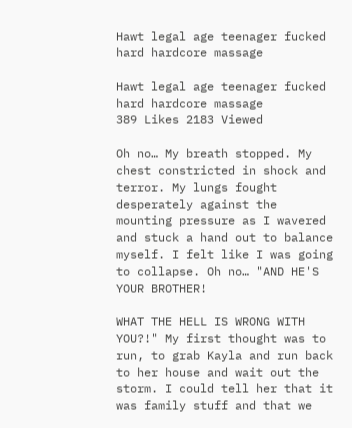Hawt legal age teenager fucked hard hardcore massage

Hawt legal age teenager fucked hard hardcore massage
389 Likes 2183 Viewed

Oh no… My breath stopped. My chest constricted in shock and terror. My lungs fought desperately against the mounting pressure as I wavered and stuck a hand out to balance myself. I felt like I was going to collapse. Oh no… "AND HE'S YOUR BROTHER!

WHAT THE HELL IS WRONG WITH YOU?!" My first thought was to run, to grab Kayla and run back to her house and wait out the storm. I could tell her that it was family stuff and that we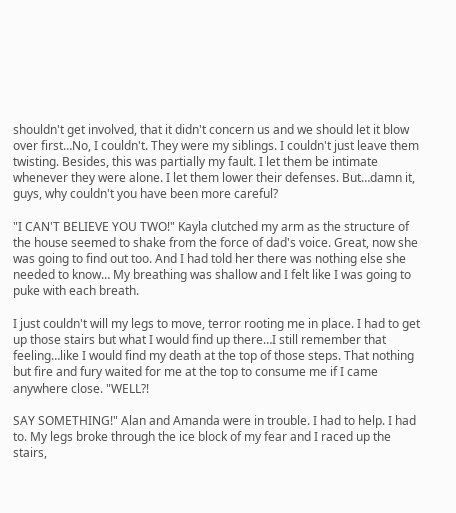shouldn't get involved, that it didn't concern us and we should let it blow over first…No, I couldn't. They were my siblings. I couldn't just leave them twisting. Besides, this was partially my fault. I let them be intimate whenever they were alone. I let them lower their defenses. But…damn it, guys, why couldn't you have been more careful?

"I CAN'T BELIEVE YOU TWO!" Kayla clutched my arm as the structure of the house seemed to shake from the force of dad's voice. Great, now she was going to find out too. And I had told her there was nothing else she needed to know… My breathing was shallow and I felt like I was going to puke with each breath.

I just couldn't will my legs to move, terror rooting me in place. I had to get up those stairs but what I would find up there…I still remember that feeling…like I would find my death at the top of those steps. That nothing but fire and fury waited for me at the top to consume me if I came anywhere close. "WELL?!

SAY SOMETHING!" Alan and Amanda were in trouble. I had to help. I had to. My legs broke through the ice block of my fear and I raced up the stairs,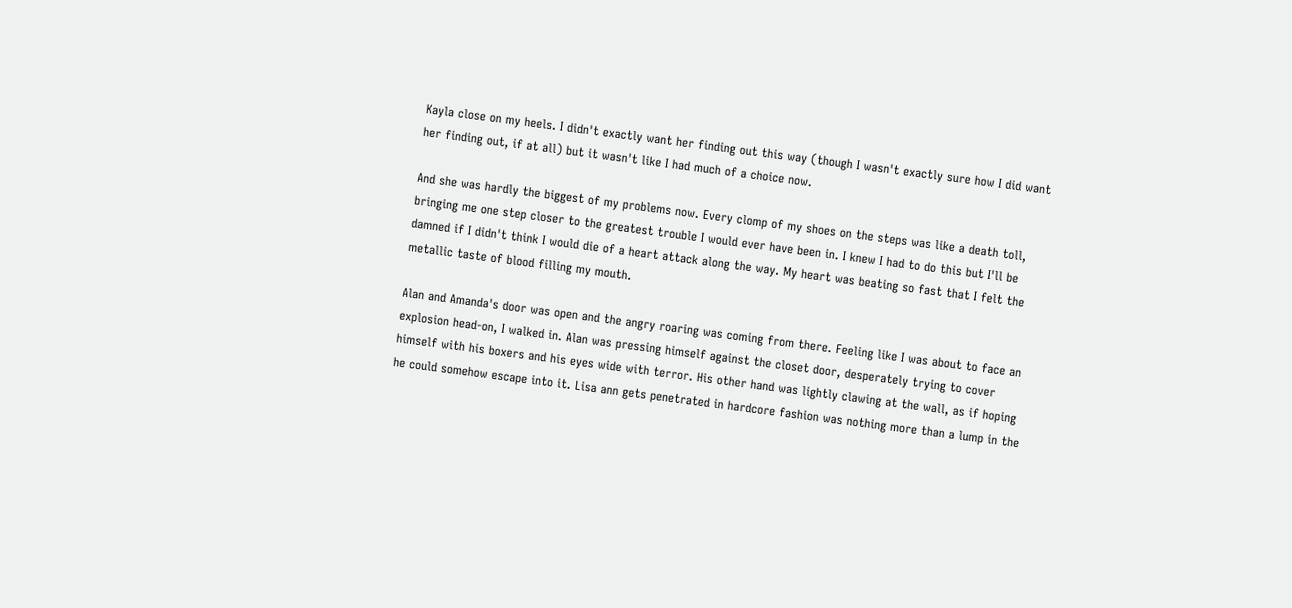Kayla close on my heels. I didn't exactly want her finding out this way (though I wasn't exactly sure how I did want her finding out, if at all) but it wasn't like I had much of a choice now.

And she was hardly the biggest of my problems now. Every clomp of my shoes on the steps was like a death toll, bringing me one step closer to the greatest trouble I would ever have been in. I knew I had to do this but I'll be damned if I didn't think I would die of a heart attack along the way. My heart was beating so fast that I felt the metallic taste of blood filling my mouth.

Alan and Amanda's door was open and the angry roaring was coming from there. Feeling like I was about to face an explosion head-on, I walked in. Alan was pressing himself against the closet door, desperately trying to cover himself with his boxers and his eyes wide with terror. His other hand was lightly clawing at the wall, as if hoping he could somehow escape into it. Lisa ann gets penetrated in hardcore fashion was nothing more than a lump in the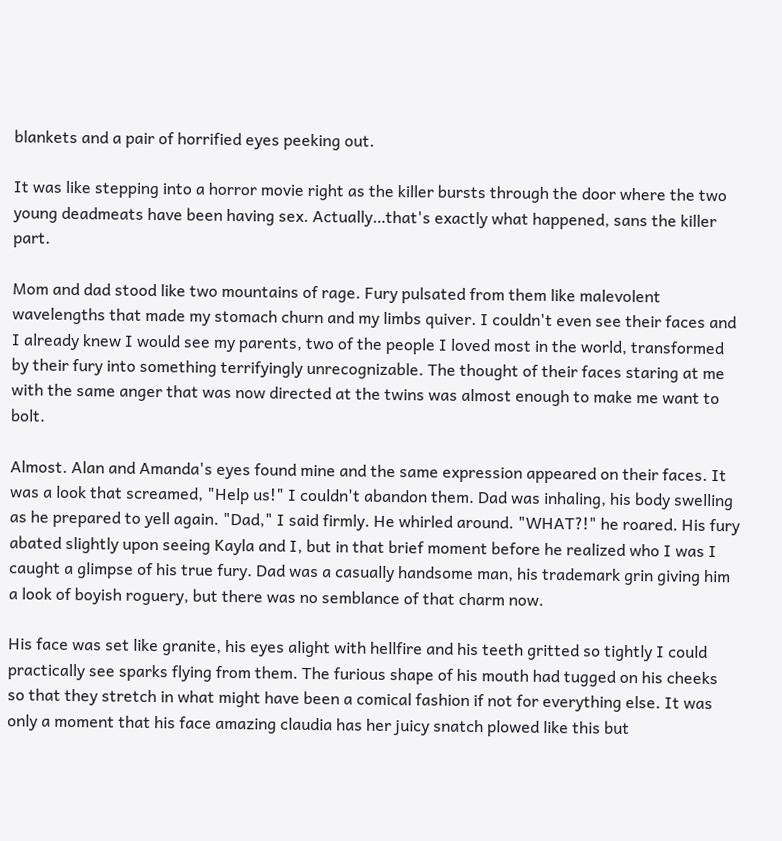blankets and a pair of horrified eyes peeking out.

It was like stepping into a horror movie right as the killer bursts through the door where the two young deadmeats have been having sex. Actually…that's exactly what happened, sans the killer part.

Mom and dad stood like two mountains of rage. Fury pulsated from them like malevolent wavelengths that made my stomach churn and my limbs quiver. I couldn't even see their faces and I already knew I would see my parents, two of the people I loved most in the world, transformed by their fury into something terrifyingly unrecognizable. The thought of their faces staring at me with the same anger that was now directed at the twins was almost enough to make me want to bolt.

Almost. Alan and Amanda's eyes found mine and the same expression appeared on their faces. It was a look that screamed, "Help us!" I couldn't abandon them. Dad was inhaling, his body swelling as he prepared to yell again. "Dad," I said firmly. He whirled around. "WHAT?!" he roared. His fury abated slightly upon seeing Kayla and I, but in that brief moment before he realized who I was I caught a glimpse of his true fury. Dad was a casually handsome man, his trademark grin giving him a look of boyish roguery, but there was no semblance of that charm now.

His face was set like granite, his eyes alight with hellfire and his teeth gritted so tightly I could practically see sparks flying from them. The furious shape of his mouth had tugged on his cheeks so that they stretch in what might have been a comical fashion if not for everything else. It was only a moment that his face amazing claudia has her juicy snatch plowed like this but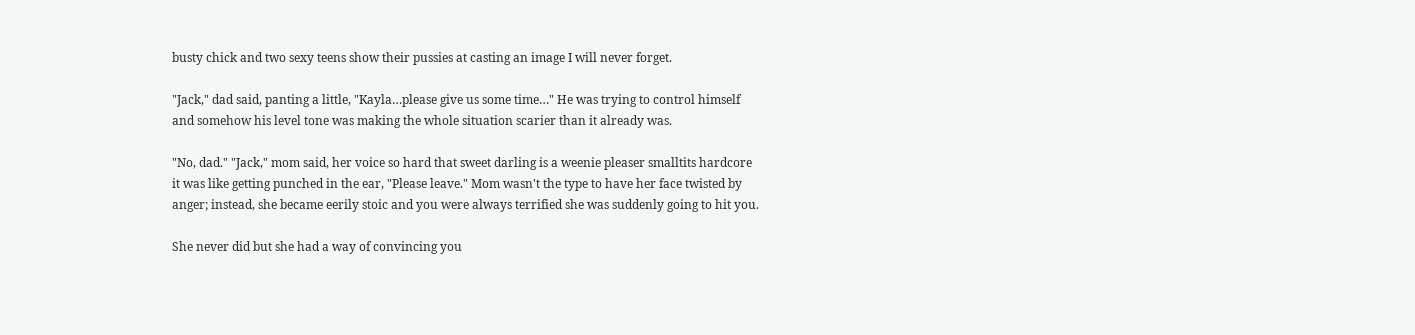busty chick and two sexy teens show their pussies at casting an image I will never forget.

"Jack," dad said, panting a little, "Kayla…please give us some time…" He was trying to control himself and somehow his level tone was making the whole situation scarier than it already was.

"No, dad." "Jack," mom said, her voice so hard that sweet darling is a weenie pleaser smalltits hardcore it was like getting punched in the ear, "Please leave." Mom wasn't the type to have her face twisted by anger; instead, she became eerily stoic and you were always terrified she was suddenly going to hit you.

She never did but she had a way of convincing you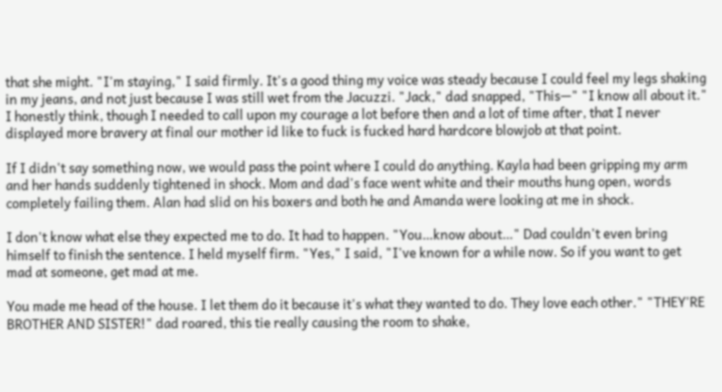that she might. "I'm staying," I said firmly. It's a good thing my voice was steady because I could feel my legs shaking in my jeans, and not just because I was still wet from the Jacuzzi. "Jack," dad snapped, "This—" "I know all about it." I honestly think, though I needed to call upon my courage a lot before then and a lot of time after, that I never displayed more bravery at final our mother id like to fuck is fucked hard hardcore blowjob at that point.

If I didn't say something now, we would pass the point where I could do anything. Kayla had been gripping my arm and her hands suddenly tightened in shock. Mom and dad's face went white and their mouths hung open, words completely failing them. Alan had slid on his boxers and both he and Amanda were looking at me in shock.

I don't know what else they expected me to do. It had to happen. "You…know about…" Dad couldn't even bring himself to finish the sentence. I held myself firm. "Yes," I said, "I've known for a while now. So if you want to get mad at someone, get mad at me.

You made me head of the house. I let them do it because it's what they wanted to do. They love each other." "THEY'RE BROTHER AND SISTER!" dad roared, this tie really causing the room to shake,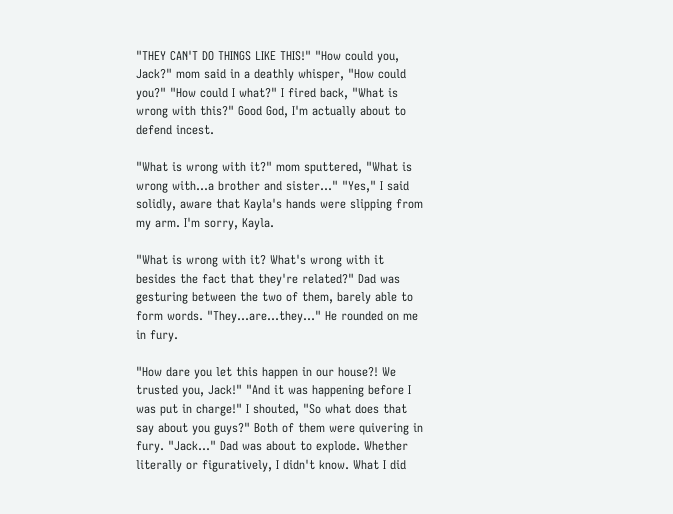"THEY CAN'T DO THINGS LIKE THIS!" "How could you, Jack?" mom said in a deathly whisper, "How could you?" "How could I what?" I fired back, "What is wrong with this?" Good God, I'm actually about to defend incest.

"What is wrong with it?" mom sputtered, "What is wrong with…a brother and sister…" "Yes," I said solidly, aware that Kayla's hands were slipping from my arm. I'm sorry, Kayla.

"What is wrong with it? What's wrong with it besides the fact that they're related?" Dad was gesturing between the two of them, barely able to form words. "They…are…they…" He rounded on me in fury.

"How dare you let this happen in our house?! We trusted you, Jack!" "And it was happening before I was put in charge!" I shouted, "So what does that say about you guys?" Both of them were quivering in fury. "Jack…" Dad was about to explode. Whether literally or figuratively, I didn't know. What I did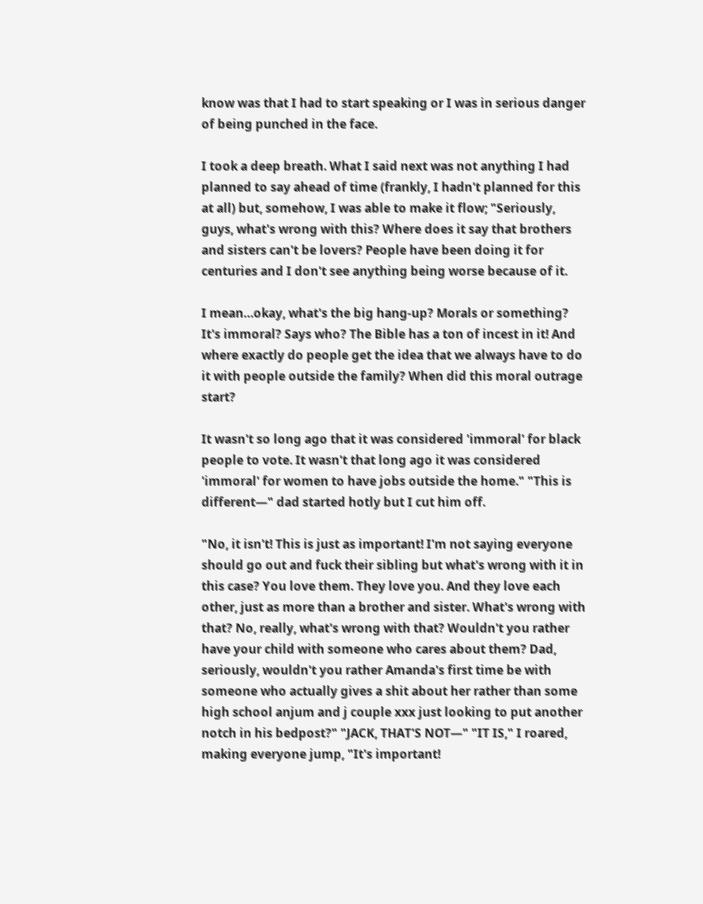know was that I had to start speaking or I was in serious danger of being punched in the face.

I took a deep breath. What I said next was not anything I had planned to say ahead of time (frankly, I hadn't planned for this at all) but, somehow, I was able to make it flow; "Seriously, guys, what's wrong with this? Where does it say that brothers and sisters can't be lovers? People have been doing it for centuries and I don't see anything being worse because of it.

I mean…okay, what's the big hang-up? Morals or something? It's immoral? Says who? The Bible has a ton of incest in it! And where exactly do people get the idea that we always have to do it with people outside the family? When did this moral outrage start?

It wasn't so long ago that it was considered 'immoral' for black people to vote. It wasn't that long ago it was considered 'immoral' for women to have jobs outside the home." "This is different—" dad started hotly but I cut him off.

"No, it isn't! This is just as important! I'm not saying everyone should go out and fuck their sibling but what's wrong with it in this case? You love them. They love you. And they love each other, just as more than a brother and sister. What's wrong with that? No, really, what's wrong with that? Wouldn't you rather have your child with someone who cares about them? Dad, seriously, wouldn't you rather Amanda's first time be with someone who actually gives a shit about her rather than some high school anjum and j couple xxx just looking to put another notch in his bedpost?" "JACK, THAT'S NOT—" "IT IS," I roared, making everyone jump, "It's important!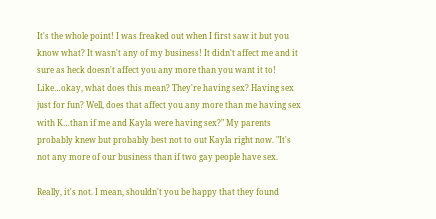It's the whole point! I was freaked out when I first saw it but you know what? It wasn't any of my business! It didn't affect me and it sure as heck doesn't affect you any more than you want it to! Like…okay, what does this mean? They're having sex? Having sex just for fun? Well, does that affect you any more than me having sex with K…than if me and Kayla were having sex?" My parents probably knew but probably best not to out Kayla right now. "It's not any more of our business than if two gay people have sex.

Really, it's not. I mean, shouldn't you be happy that they found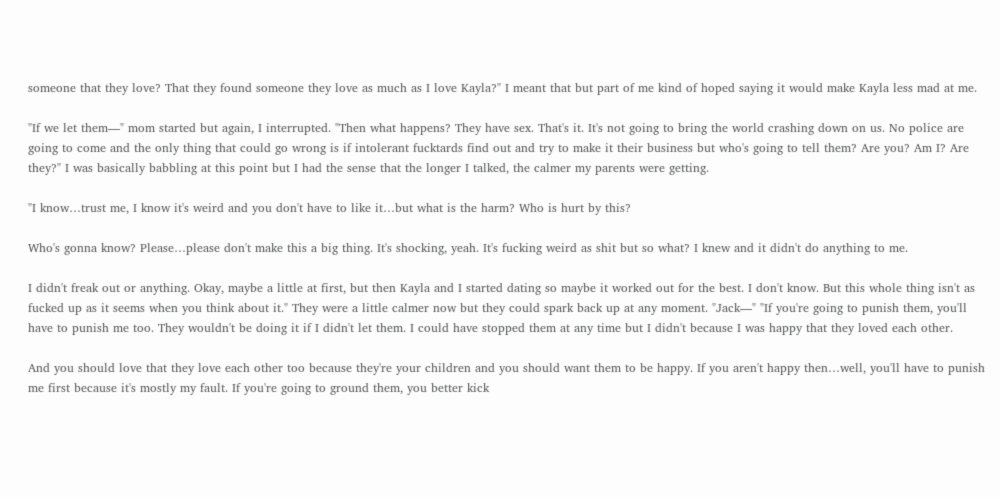someone that they love? That they found someone they love as much as I love Kayla?" I meant that but part of me kind of hoped saying it would make Kayla less mad at me.

"If we let them—" mom started but again, I interrupted. "Then what happens? They have sex. That's it. It's not going to bring the world crashing down on us. No police are going to come and the only thing that could go wrong is if intolerant fucktards find out and try to make it their business but who's going to tell them? Are you? Am I? Are they?" I was basically babbling at this point but I had the sense that the longer I talked, the calmer my parents were getting.

"I know…trust me, I know it's weird and you don't have to like it…but what is the harm? Who is hurt by this?

Who's gonna know? Please…please don't make this a big thing. It's shocking, yeah. It's fucking weird as shit but so what? I knew and it didn't do anything to me.

I didn't freak out or anything. Okay, maybe a little at first, but then Kayla and I started dating so maybe it worked out for the best. I don't know. But this whole thing isn't as fucked up as it seems when you think about it." They were a little calmer now but they could spark back up at any moment. "Jack—" "If you're going to punish them, you'll have to punish me too. They wouldn't be doing it if I didn't let them. I could have stopped them at any time but I didn't because I was happy that they loved each other.

And you should love that they love each other too because they're your children and you should want them to be happy. If you aren't happy then…well, you'll have to punish me first because it's mostly my fault. If you're going to ground them, you better kick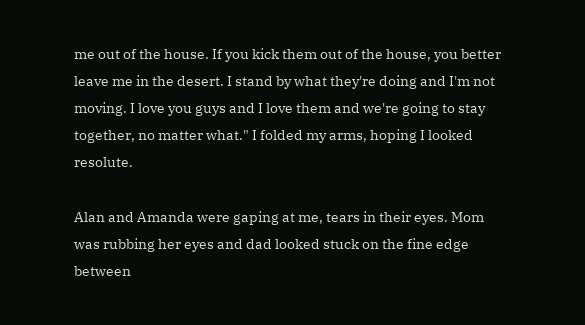me out of the house. If you kick them out of the house, you better leave me in the desert. I stand by what they're doing and I'm not moving. I love you guys and I love them and we're going to stay together, no matter what." I folded my arms, hoping I looked resolute.

Alan and Amanda were gaping at me, tears in their eyes. Mom was rubbing her eyes and dad looked stuck on the fine edge between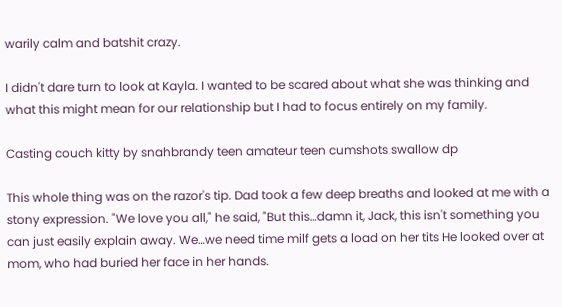warily calm and batshit crazy.

I didn't dare turn to look at Kayla. I wanted to be scared about what she was thinking and what this might mean for our relationship but I had to focus entirely on my family.

Casting couch kitty by snahbrandy teen amateur teen cumshots swallow dp

This whole thing was on the razor's tip. Dad took a few deep breaths and looked at me with a stony expression. "We love you all," he said, "But this…damn it, Jack, this isn't something you can just easily explain away. We…we need time milf gets a load on her tits He looked over at mom, who had buried her face in her hands.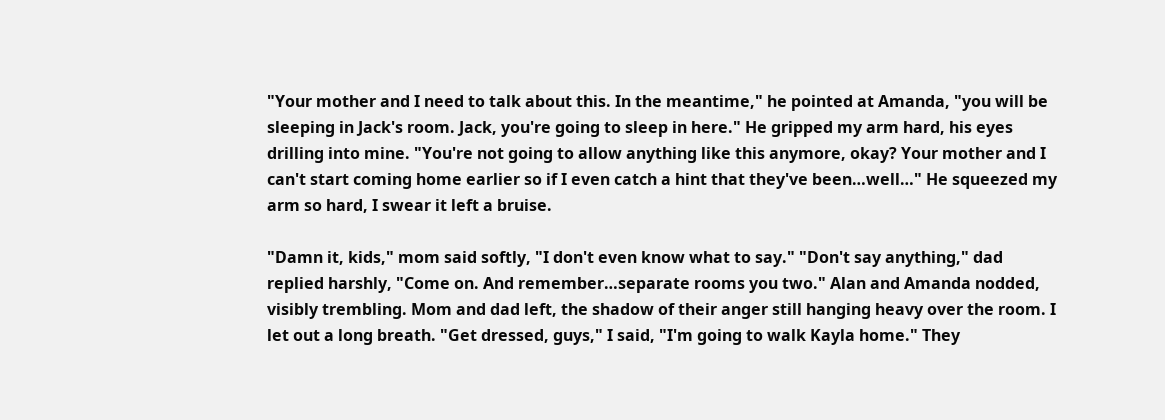"Your mother and I need to talk about this. In the meantime," he pointed at Amanda, "you will be sleeping in Jack's room. Jack, you're going to sleep in here." He gripped my arm hard, his eyes drilling into mine. "You're not going to allow anything like this anymore, okay? Your mother and I can't start coming home earlier so if I even catch a hint that they've been…well…" He squeezed my arm so hard, I swear it left a bruise.

"Damn it, kids," mom said softly, "I don't even know what to say." "Don't say anything," dad replied harshly, "Come on. And remember…separate rooms you two." Alan and Amanda nodded, visibly trembling. Mom and dad left, the shadow of their anger still hanging heavy over the room. I let out a long breath. "Get dressed, guys," I said, "I'm going to walk Kayla home." They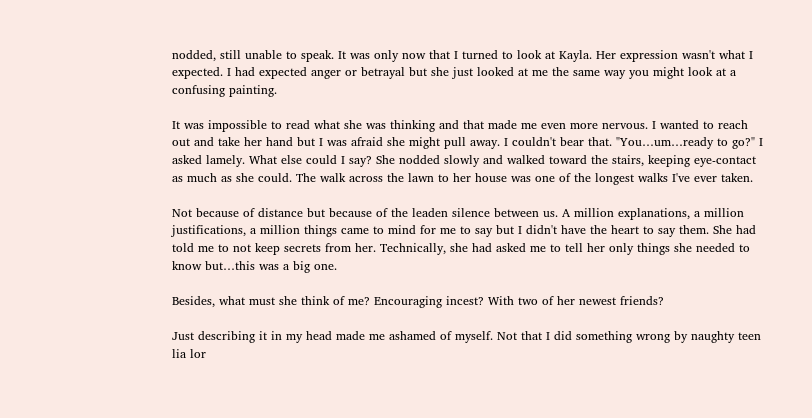nodded, still unable to speak. It was only now that I turned to look at Kayla. Her expression wasn't what I expected. I had expected anger or betrayal but she just looked at me the same way you might look at a confusing painting.

It was impossible to read what she was thinking and that made me even more nervous. I wanted to reach out and take her hand but I was afraid she might pull away. I couldn't bear that. "You…um…ready to go?" I asked lamely. What else could I say? She nodded slowly and walked toward the stairs, keeping eye-contact as much as she could. The walk across the lawn to her house was one of the longest walks I've ever taken.

Not because of distance but because of the leaden silence between us. A million explanations, a million justifications, a million things came to mind for me to say but I didn't have the heart to say them. She had told me to not keep secrets from her. Technically, she had asked me to tell her only things she needed to know but…this was a big one.

Besides, what must she think of me? Encouraging incest? With two of her newest friends?

Just describing it in my head made me ashamed of myself. Not that I did something wrong by naughty teen lia lor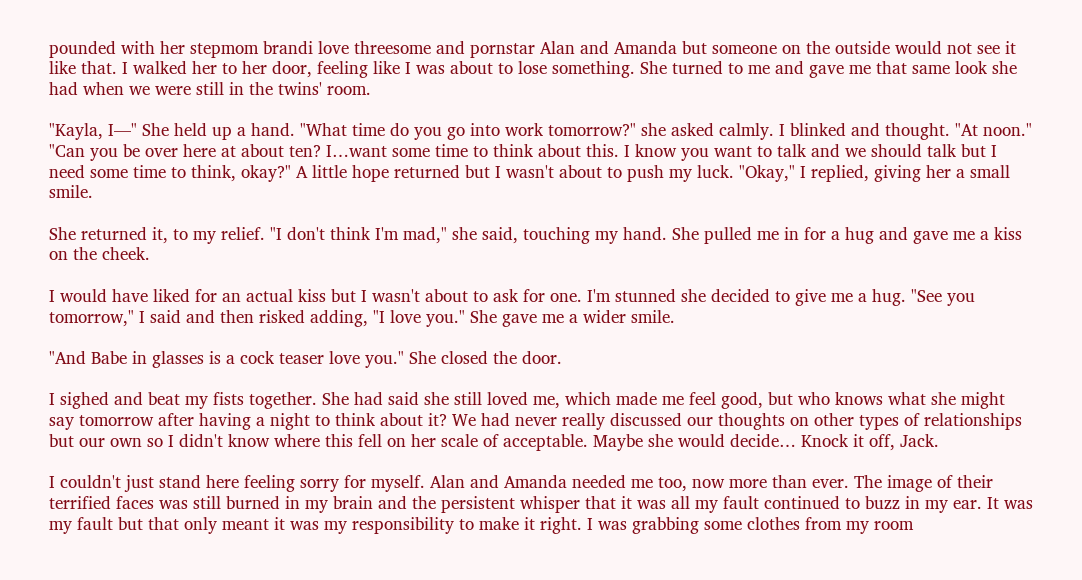pounded with her stepmom brandi love threesome and pornstar Alan and Amanda but someone on the outside would not see it like that. I walked her to her door, feeling like I was about to lose something. She turned to me and gave me that same look she had when we were still in the twins' room.

"Kayla, I—" She held up a hand. "What time do you go into work tomorrow?" she asked calmly. I blinked and thought. "At noon." "Can you be over here at about ten? I…want some time to think about this. I know you want to talk and we should talk but I need some time to think, okay?" A little hope returned but I wasn't about to push my luck. "Okay," I replied, giving her a small smile.

She returned it, to my relief. "I don't think I'm mad," she said, touching my hand. She pulled me in for a hug and gave me a kiss on the cheek.

I would have liked for an actual kiss but I wasn't about to ask for one. I'm stunned she decided to give me a hug. "See you tomorrow," I said and then risked adding, "I love you." She gave me a wider smile.

"And Babe in glasses is a cock teaser love you." She closed the door.

I sighed and beat my fists together. She had said she still loved me, which made me feel good, but who knows what she might say tomorrow after having a night to think about it? We had never really discussed our thoughts on other types of relationships but our own so I didn't know where this fell on her scale of acceptable. Maybe she would decide… Knock it off, Jack.

I couldn't just stand here feeling sorry for myself. Alan and Amanda needed me too, now more than ever. The image of their terrified faces was still burned in my brain and the persistent whisper that it was all my fault continued to buzz in my ear. It was my fault but that only meant it was my responsibility to make it right. I was grabbing some clothes from my room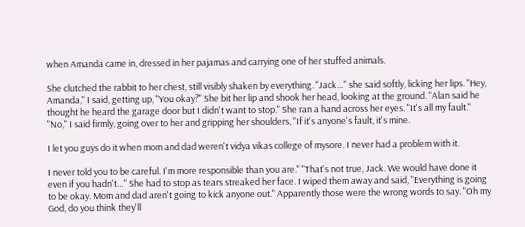when Amanda came in, dressed in her pajamas and carrying one of her stuffed animals.

She clutched the rabbit to her chest, still visibly shaken by everything. "Jack…" she said softly, licking her lips. "Hey, Amanda," I said, getting up, "You okay?" She bit her lip and shook her head, looking at the ground. "Alan said he thought he heard the garage door but I didn't want to stop." She ran a hand across her eyes. "It's all my fault." "No," I said firmly, going over to her and gripping her shoulders, "If it's anyone's fault, it's mine.

I let you guys do it when mom and dad weren't vidya vikas college of mysore. I never had a problem with it.

I never told you to be careful. I'm more responsible than you are." "That's not true, Jack. We would have done it even if you hadn't…" She had to stop as tears streaked her face. I wiped them away and said, "Everything is going to be okay. Mom and dad aren't going to kick anyone out." Apparently those were the wrong words to say. "Oh my God, do you think they'll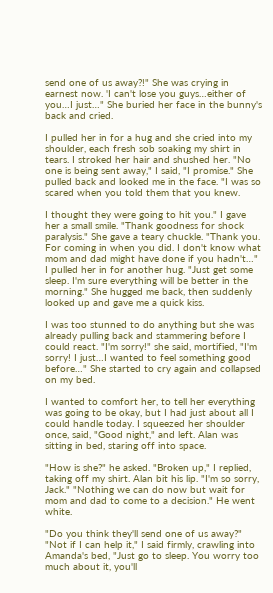send one of us away?!" She was crying in earnest now. 'I can't lose you guys…either of you…I just…" She buried her face in the bunny's back and cried.

I pulled her in for a hug and she cried into my shoulder, each fresh sob soaking my shirt in tears. I stroked her hair and shushed her. "No one is being sent away," I said, "I promise." She pulled back and looked me in the face. "I was so scared when you told them that you knew.

I thought they were going to hit you." I gave her a small smile. "Thank goodness for shock paralysis." She gave a teary chuckle. "Thank you. For coming in when you did. I don't know what mom and dad might have done if you hadn't…" I pulled her in for another hug. "Just get some sleep. I'm sure everything will be better in the morning." She hugged me back, then suddenly looked up and gave me a quick kiss.

I was too stunned to do anything but she was already pulling back and stammering before I could react. "I'm sorry!" she said, mortified, "I'm sorry! I just…I wanted to feel something good before…" She started to cry again and collapsed on my bed.

I wanted to comfort her, to tell her everything was going to be okay, but I had just about all I could handle today. I squeezed her shoulder once, said, "Good night," and left. Alan was sitting in bed, staring off into space.

"How is she?" he asked. "Broken up," I replied, taking off my shirt. Alan bit his lip. "I'm so sorry, Jack." "Nothing we can do now but wait for mom and dad to come to a decision." He went white.

"Do you think they'll send one of us away?" "Not if I can help it," I said firmly, crawling into Amanda's bed, "Just go to sleep. You worry too much about it, you'll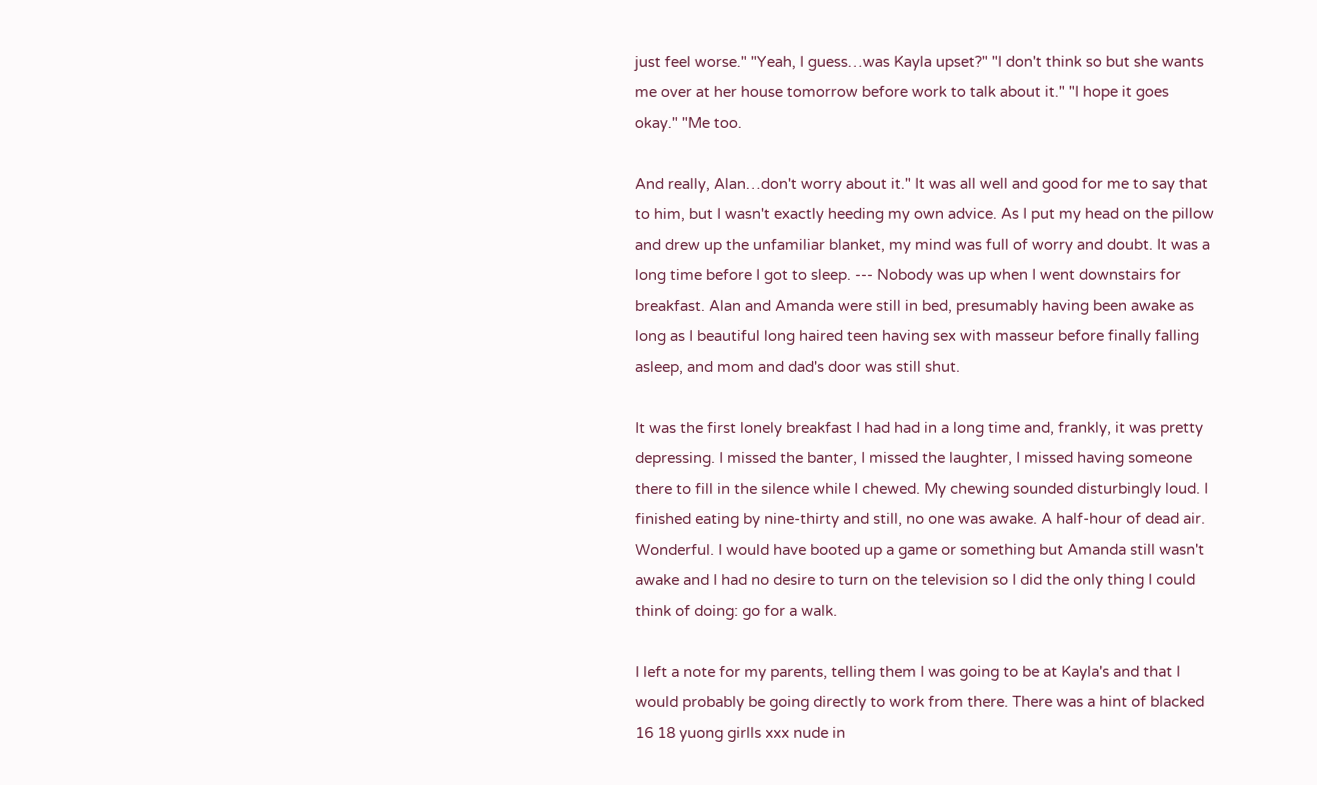just feel worse." "Yeah, I guess…was Kayla upset?" "I don't think so but she wants me over at her house tomorrow before work to talk about it." "I hope it goes okay." "Me too.

And really, Alan…don't worry about it." It was all well and good for me to say that to him, but I wasn't exactly heeding my own advice. As I put my head on the pillow and drew up the unfamiliar blanket, my mind was full of worry and doubt. It was a long time before I got to sleep. --- Nobody was up when I went downstairs for breakfast. Alan and Amanda were still in bed, presumably having been awake as long as I beautiful long haired teen having sex with masseur before finally falling asleep, and mom and dad's door was still shut.

It was the first lonely breakfast I had had in a long time and, frankly, it was pretty depressing. I missed the banter, I missed the laughter, I missed having someone there to fill in the silence while I chewed. My chewing sounded disturbingly loud. I finished eating by nine-thirty and still, no one was awake. A half-hour of dead air. Wonderful. I would have booted up a game or something but Amanda still wasn't awake and I had no desire to turn on the television so I did the only thing I could think of doing: go for a walk.

I left a note for my parents, telling them I was going to be at Kayla's and that I would probably be going directly to work from there. There was a hint of blacked 16 18 yuong girlls xxx nude in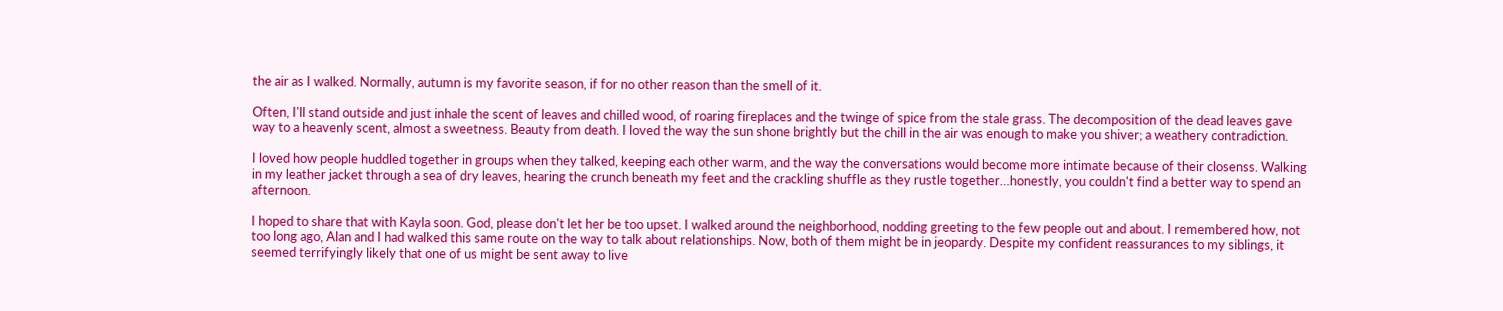the air as I walked. Normally, autumn is my favorite season, if for no other reason than the smell of it.

Often, I'll stand outside and just inhale the scent of leaves and chilled wood, of roaring fireplaces and the twinge of spice from the stale grass. The decomposition of the dead leaves gave way to a heavenly scent, almost a sweetness. Beauty from death. I loved the way the sun shone brightly but the chill in the air was enough to make you shiver; a weathery contradiction.

I loved how people huddled together in groups when they talked, keeping each other warm, and the way the conversations would become more intimate because of their closenss. Walking in my leather jacket through a sea of dry leaves, hearing the crunch beneath my feet and the crackling shuffle as they rustle together…honestly, you couldn't find a better way to spend an afternoon.

I hoped to share that with Kayla soon. God, please don't let her be too upset. I walked around the neighborhood, nodding greeting to the few people out and about. I remembered how, not too long ago, Alan and I had walked this same route on the way to talk about relationships. Now, both of them might be in jeopardy. Despite my confident reassurances to my siblings, it seemed terrifyingly likely that one of us might be sent away to live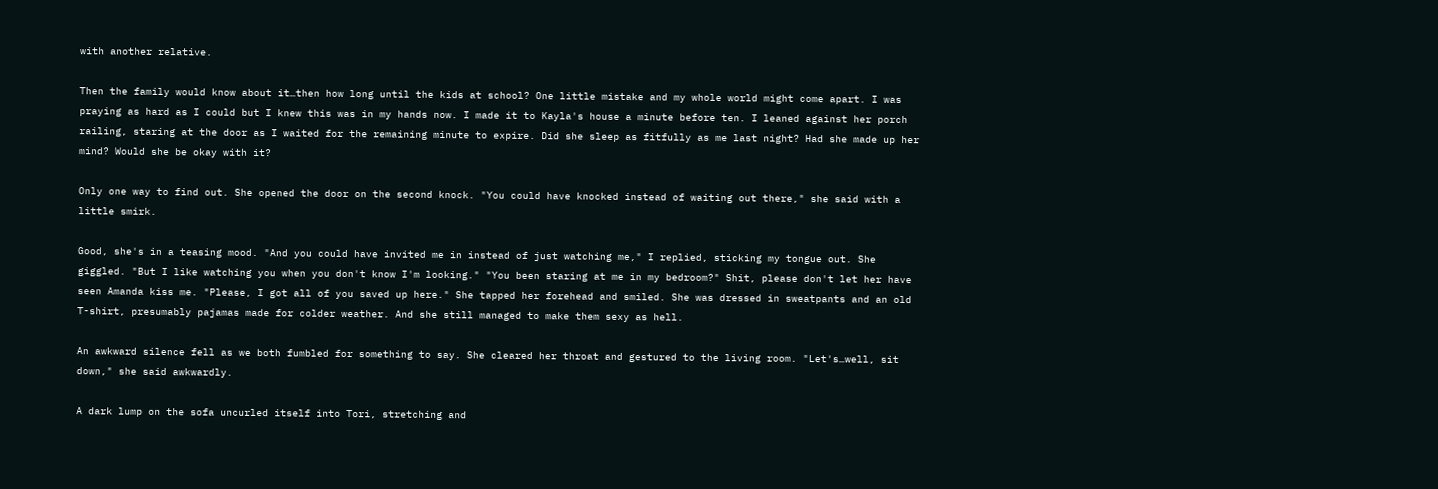with another relative.

Then the family would know about it…then how long until the kids at school? One little mistake and my whole world might come apart. I was praying as hard as I could but I knew this was in my hands now. I made it to Kayla's house a minute before ten. I leaned against her porch railing, staring at the door as I waited for the remaining minute to expire. Did she sleep as fitfully as me last night? Had she made up her mind? Would she be okay with it?

Only one way to find out. She opened the door on the second knock. "You could have knocked instead of waiting out there," she said with a little smirk.

Good, she's in a teasing mood. "And you could have invited me in instead of just watching me," I replied, sticking my tongue out. She giggled. "But I like watching you when you don't know I'm looking." "You been staring at me in my bedroom?" Shit, please don't let her have seen Amanda kiss me. "Please, I got all of you saved up here." She tapped her forehead and smiled. She was dressed in sweatpants and an old T-shirt, presumably pajamas made for colder weather. And she still managed to make them sexy as hell.

An awkward silence fell as we both fumbled for something to say. She cleared her throat and gestured to the living room. "Let's…well, sit down," she said awkwardly.

A dark lump on the sofa uncurled itself into Tori, stretching and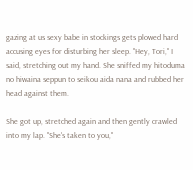gazing at us sexy babe in stockings gets plowed hard accusing eyes for disturbing her sleep. "Hey, Tori," I said, stretching out my hand. She sniffed my hitoduma no hiwaina seppun to seikou aida nana and rubbed her head against them.

She got up, stretched again and then gently crawled into my lap. "She's taken to you,"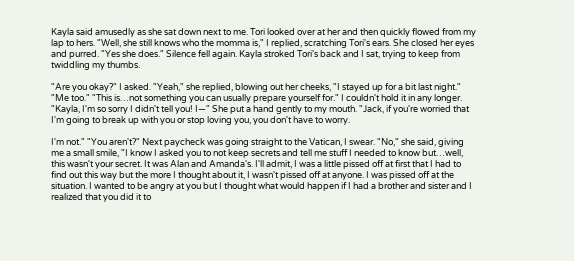Kayla said amusedly as she sat down next to me. Tori looked over at her and then quickly flowed from my lap to hers. "Well, she still knows who the momma is," I replied, scratching Tori's ears. She closed her eyes and purred. "Yes she does." Silence fell again. Kayla stroked Tori's back and I sat, trying to keep from twiddling my thumbs.

"Are you okay?" I asked. "Yeah," she replied, blowing out her cheeks, "I stayed up for a bit last night." "Me too." "This is…not something you can usually prepare yourself for." I couldn't hold it in any longer. "Kayla, I'm so sorry I didn't tell you! I—" She put a hand gently to my mouth. "Jack, if you're worried that I'm going to break up with you or stop loving you, you don't have to worry.

I'm not." "You aren't?" Next paycheck was going straight to the Vatican, I swear. "No," she said, giving me a small smile, "I know I asked you to not keep secrets and tell me stuff I needed to know but…well, this wasn't your secret. It was Alan and Amanda's. I'll admit, I was a little pissed off at first that I had to find out this way but the more I thought about it, I wasn't pissed off at anyone. I was pissed off at the situation. I wanted to be angry at you but I thought what would happen if I had a brother and sister and I realized that you did it to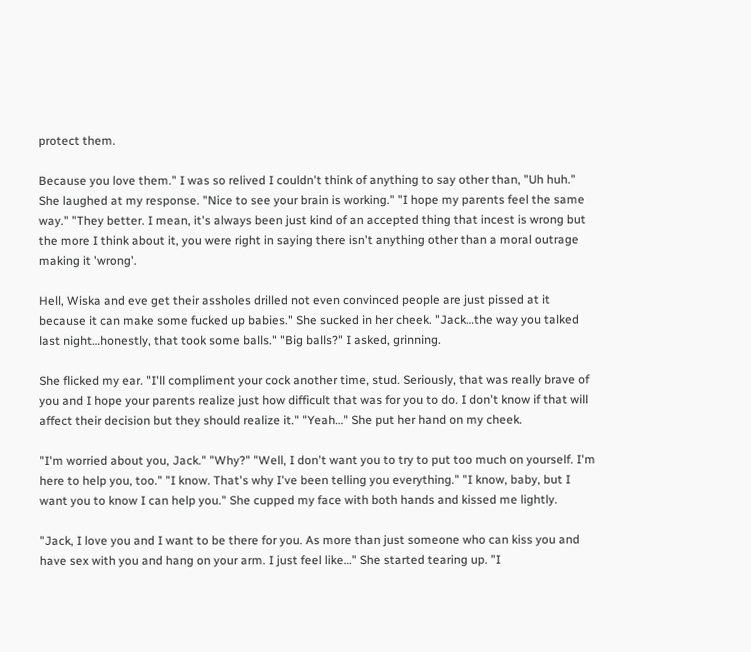protect them.

Because you love them." I was so relived I couldn't think of anything to say other than, "Uh huh." She laughed at my response. "Nice to see your brain is working." "I hope my parents feel the same way." "They better. I mean, it's always been just kind of an accepted thing that incest is wrong but the more I think about it, you were right in saying there isn't anything other than a moral outrage making it 'wrong'.

Hell, Wiska and eve get their assholes drilled not even convinced people are just pissed at it because it can make some fucked up babies." She sucked in her cheek. "Jack…the way you talked last night…honestly, that took some balls." "Big balls?" I asked, grinning.

She flicked my ear. "I'll compliment your cock another time, stud. Seriously, that was really brave of you and I hope your parents realize just how difficult that was for you to do. I don't know if that will affect their decision but they should realize it." "Yeah…" She put her hand on my cheek.

"I'm worried about you, Jack." "Why?" "Well, I don't want you to try to put too much on yourself. I'm here to help you, too." "I know. That's why I've been telling you everything." "I know, baby, but I want you to know I can help you." She cupped my face with both hands and kissed me lightly.

"Jack, I love you and I want to be there for you. As more than just someone who can kiss you and have sex with you and hang on your arm. I just feel like…" She started tearing up. "I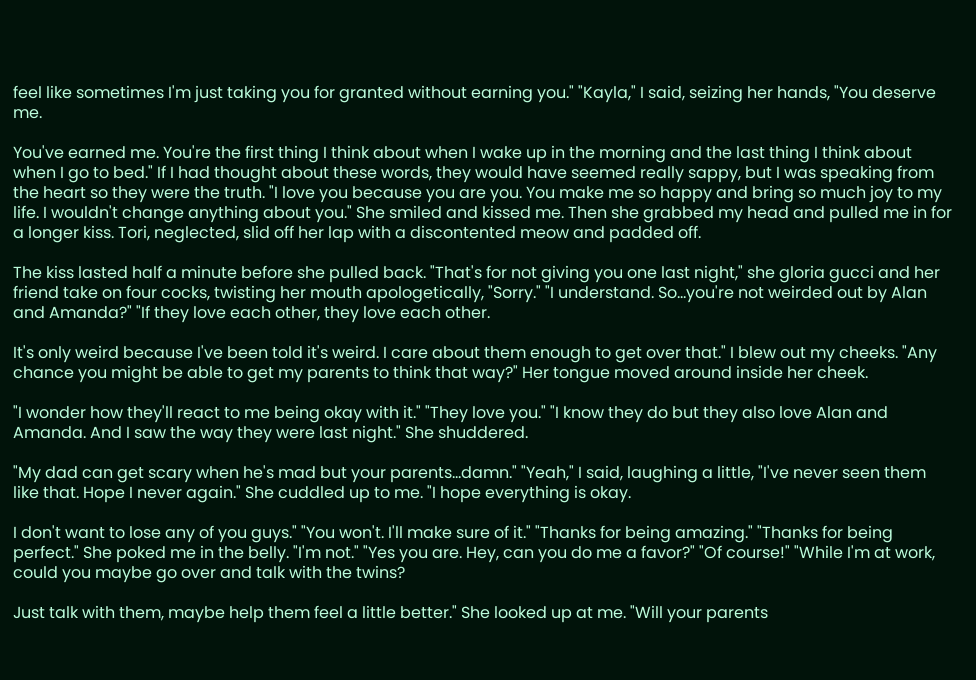feel like sometimes I'm just taking you for granted without earning you." "Kayla," I said, seizing her hands, "You deserve me.

You've earned me. You're the first thing I think about when I wake up in the morning and the last thing I think about when I go to bed." If I had thought about these words, they would have seemed really sappy, but I was speaking from the heart so they were the truth. "I love you because you are you. You make me so happy and bring so much joy to my life. I wouldn't change anything about you." She smiled and kissed me. Then she grabbed my head and pulled me in for a longer kiss. Tori, neglected, slid off her lap with a discontented meow and padded off.

The kiss lasted half a minute before she pulled back. "That's for not giving you one last night," she gloria gucci and her friend take on four cocks, twisting her mouth apologetically, "Sorry." "I understand. So…you're not weirded out by Alan and Amanda?" "If they love each other, they love each other.

It's only weird because I've been told it's weird. I care about them enough to get over that." I blew out my cheeks. "Any chance you might be able to get my parents to think that way?" Her tongue moved around inside her cheek.

"I wonder how they'll react to me being okay with it." "They love you." "I know they do but they also love Alan and Amanda. And I saw the way they were last night." She shuddered.

"My dad can get scary when he's mad but your parents…damn." "Yeah," I said, laughing a little, "I've never seen them like that. Hope I never again." She cuddled up to me. "I hope everything is okay.

I don't want to lose any of you guys." "You won't. I'll make sure of it." "Thanks for being amazing." "Thanks for being perfect." She poked me in the belly. "I'm not." "Yes you are. Hey, can you do me a favor?" "Of course!" "While I'm at work, could you maybe go over and talk with the twins?

Just talk with them, maybe help them feel a little better." She looked up at me. "Will your parents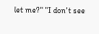let me?" "I don't see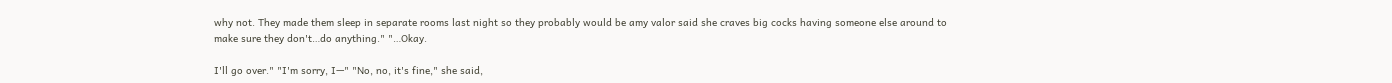why not. They made them sleep in separate rooms last night so they probably would be amy valor said she craves big cocks having someone else around to make sure they don't…do anything." "…Okay.

I'll go over." "I'm sorry, I—" "No, no, it's fine," she said,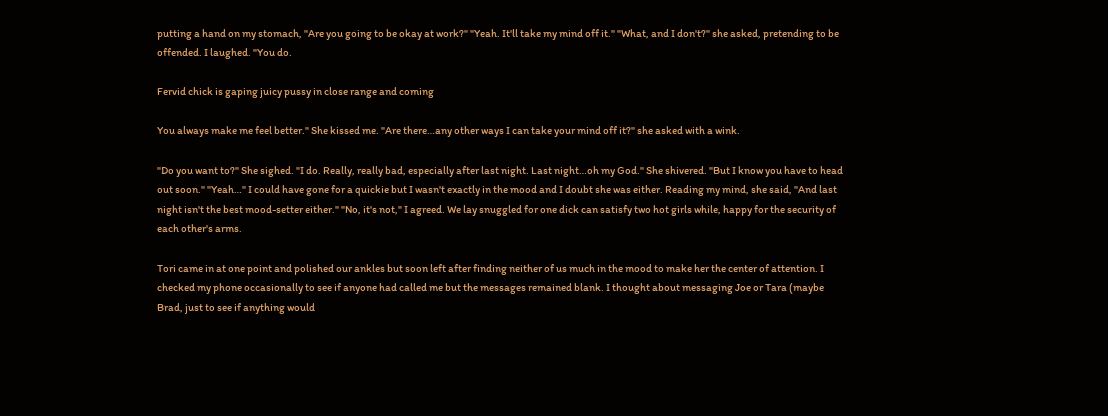putting a hand on my stomach, "Are you going to be okay at work?" "Yeah. It'll take my mind off it." "What, and I don't?" she asked, pretending to be offended. I laughed. "You do.

Fervid chick is gaping juicy pussy in close range and coming

You always make me feel better." She kissed me. "Are there…any other ways I can take your mind off it?" she asked with a wink.

"Do you want to?" She sighed. "I do. Really, really bad, especially after last night. Last night…oh my God." She shivered. "But I know you have to head out soon." "Yeah…" I could have gone for a quickie but I wasn't exactly in the mood and I doubt she was either. Reading my mind, she said, "And last night isn't the best mood-setter either." "No, it's not," I agreed. We lay snuggled for one dick can satisfy two hot girls while, happy for the security of each other's arms.

Tori came in at one point and polished our ankles but soon left after finding neither of us much in the mood to make her the center of attention. I checked my phone occasionally to see if anyone had called me but the messages remained blank. I thought about messaging Joe or Tara (maybe Brad, just to see if anything would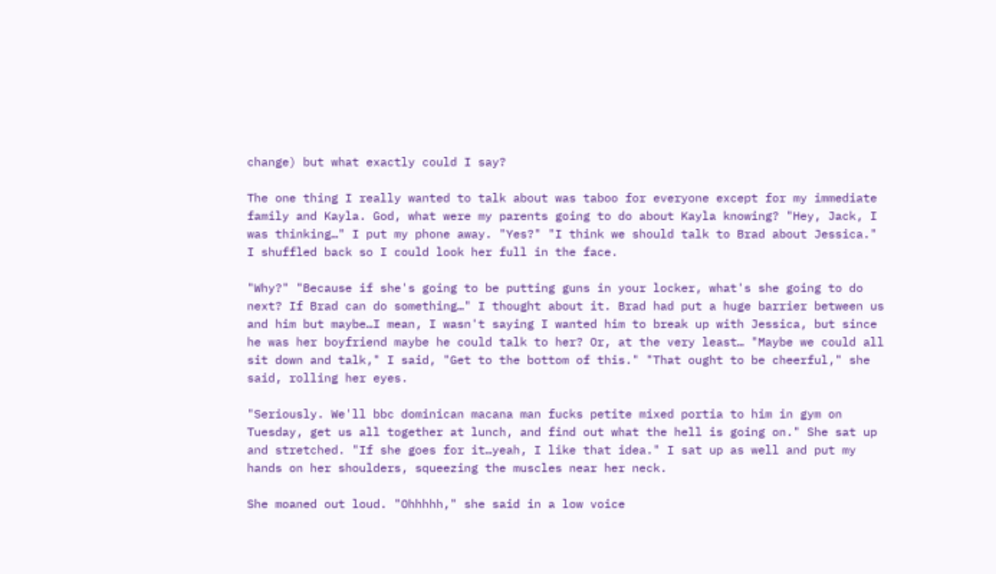change) but what exactly could I say?

The one thing I really wanted to talk about was taboo for everyone except for my immediate family and Kayla. God, what were my parents going to do about Kayla knowing? "Hey, Jack, I was thinking…" I put my phone away. "Yes?" "I think we should talk to Brad about Jessica." I shuffled back so I could look her full in the face.

"Why?" "Because if she's going to be putting guns in your locker, what's she going to do next? If Brad can do something…" I thought about it. Brad had put a huge barrier between us and him but maybe…I mean, I wasn't saying I wanted him to break up with Jessica, but since he was her boyfriend maybe he could talk to her? Or, at the very least… "Maybe we could all sit down and talk," I said, "Get to the bottom of this." "That ought to be cheerful," she said, rolling her eyes.

"Seriously. We'll bbc dominican macana man fucks petite mixed portia to him in gym on Tuesday, get us all together at lunch, and find out what the hell is going on." She sat up and stretched. "If she goes for it…yeah, I like that idea." I sat up as well and put my hands on her shoulders, squeezing the muscles near her neck.

She moaned out loud. "Ohhhhh," she said in a low voice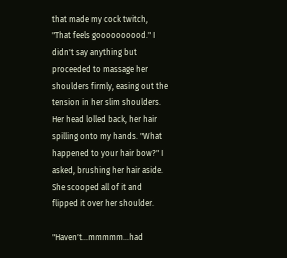that made my cock twitch, "That feels goooooooood." I didn't say anything but proceeded to massage her shoulders firmly, easing out the tension in her slim shoulders. Her head lolled back, her hair spilling onto my hands. "What happened to your hair bow?" I asked, brushing her hair aside. She scooped all of it and flipped it over her shoulder.

"Haven't…mmmmm…had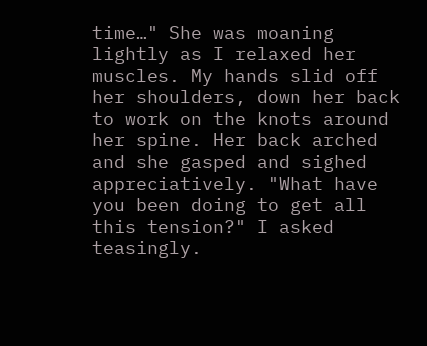time…" She was moaning lightly as I relaxed her muscles. My hands slid off her shoulders, down her back to work on the knots around her spine. Her back arched and she gasped and sighed appreciatively. "What have you been doing to get all this tension?" I asked teasingly.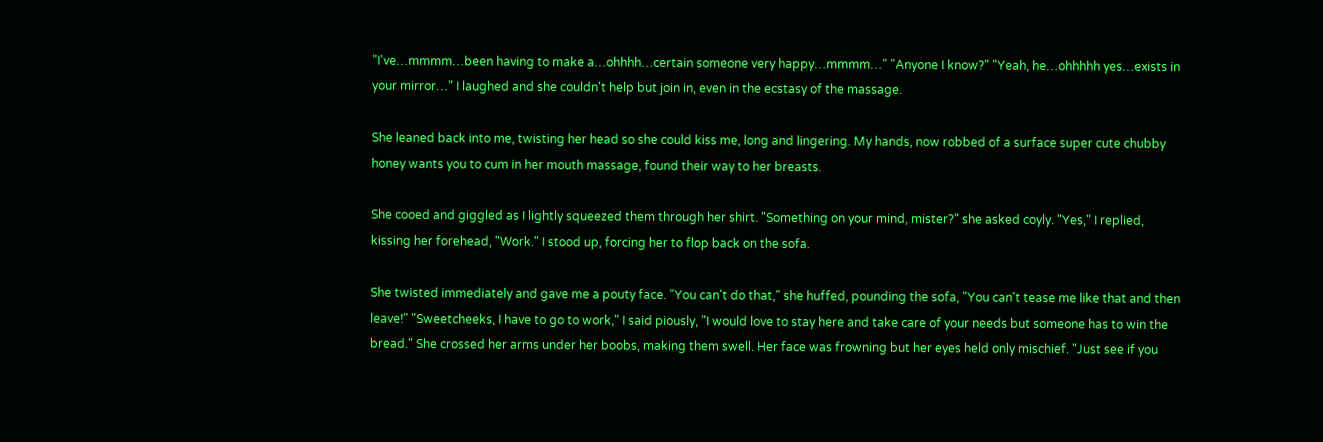"I've…mmmm…been having to make a…ohhhh…certain someone very happy…mmmm…" "Anyone I know?" "Yeah, he…ohhhhh yes…exists in your mirror…" I laughed and she couldn't help but join in, even in the ecstasy of the massage.

She leaned back into me, twisting her head so she could kiss me, long and lingering. My hands, now robbed of a surface super cute chubby honey wants you to cum in her mouth massage, found their way to her breasts.

She cooed and giggled as I lightly squeezed them through her shirt. "Something on your mind, mister?" she asked coyly. "Yes," I replied, kissing her forehead, "Work." I stood up, forcing her to flop back on the sofa.

She twisted immediately and gave me a pouty face. "You can't do that," she huffed, pounding the sofa, "You can't tease me like that and then leave!" "Sweetcheeks, I have to go to work," I said piously, "I would love to stay here and take care of your needs but someone has to win the bread." She crossed her arms under her boobs, making them swell. Her face was frowning but her eyes held only mischief. "Just see if you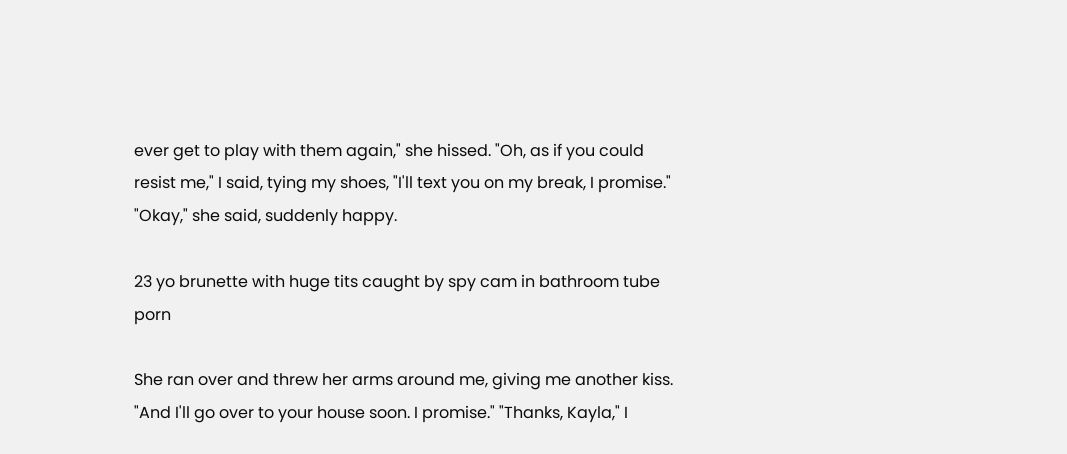ever get to play with them again," she hissed. "Oh, as if you could resist me," I said, tying my shoes, "I'll text you on my break, I promise." "Okay," she said, suddenly happy.

23 yo brunette with huge tits caught by spy cam in bathroom tube porn

She ran over and threw her arms around me, giving me another kiss. "And I'll go over to your house soon. I promise." "Thanks, Kayla," I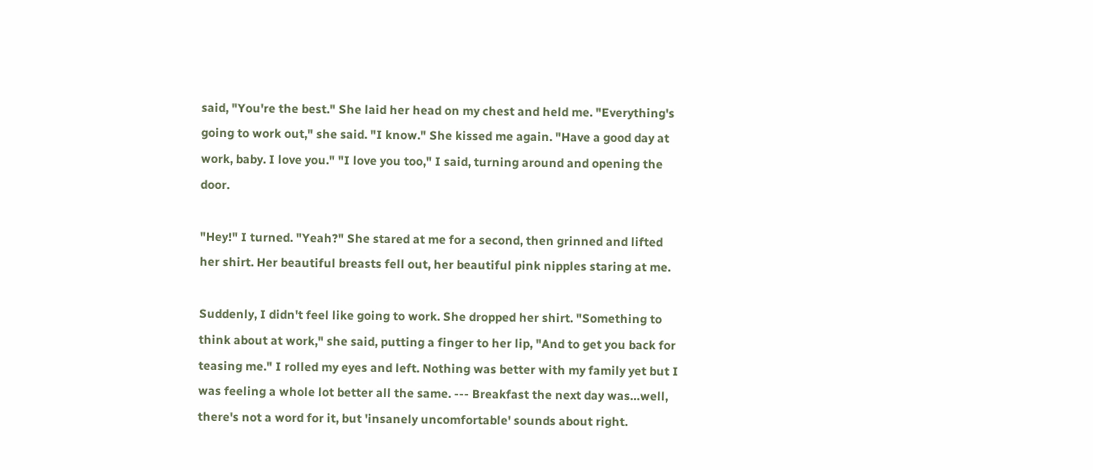said, "You're the best." She laid her head on my chest and held me. "Everything's going to work out," she said. "I know." She kissed me again. "Have a good day at work, baby. I love you." "I love you too," I said, turning around and opening the door.

"Hey!" I turned. "Yeah?" She stared at me for a second, then grinned and lifted her shirt. Her beautiful breasts fell out, her beautiful pink nipples staring at me.

Suddenly, I didn't feel like going to work. She dropped her shirt. "Something to think about at work," she said, putting a finger to her lip, "And to get you back for teasing me." I rolled my eyes and left. Nothing was better with my family yet but I was feeling a whole lot better all the same. --- Breakfast the next day was…well, there's not a word for it, but 'insanely uncomfortable' sounds about right.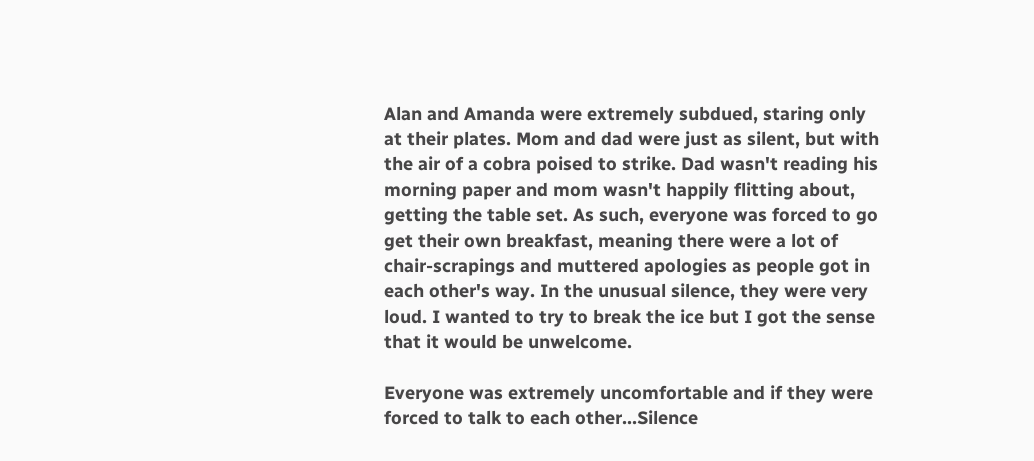Alan and Amanda were extremely subdued, staring only at their plates. Mom and dad were just as silent, but with the air of a cobra poised to strike. Dad wasn't reading his morning paper and mom wasn't happily flitting about, getting the table set. As such, everyone was forced to go get their own breakfast, meaning there were a lot of chair-scrapings and muttered apologies as people got in each other's way. In the unusual silence, they were very loud. I wanted to try to break the ice but I got the sense that it would be unwelcome.

Everyone was extremely uncomfortable and if they were forced to talk to each other…Silence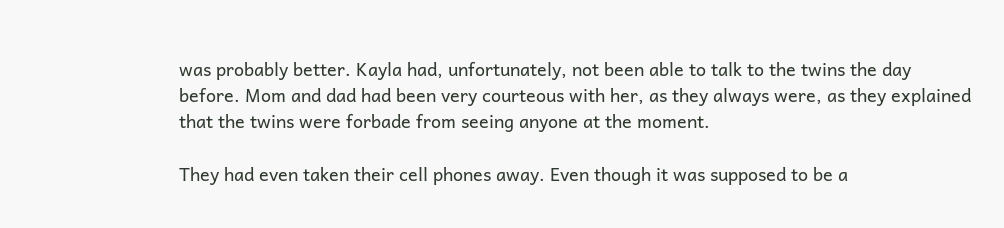was probably better. Kayla had, unfortunately, not been able to talk to the twins the day before. Mom and dad had been very courteous with her, as they always were, as they explained that the twins were forbade from seeing anyone at the moment.

They had even taken their cell phones away. Even though it was supposed to be a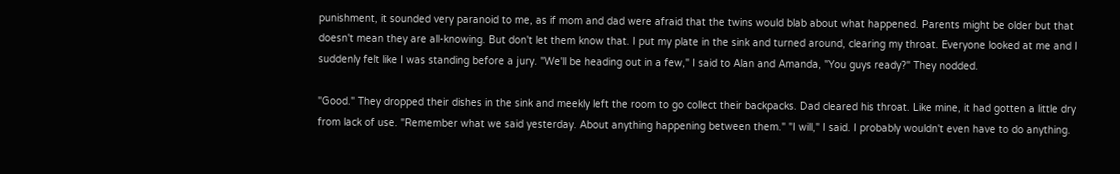punishment, it sounded very paranoid to me, as if mom and dad were afraid that the twins would blab about what happened. Parents might be older but that doesn't mean they are all-knowing. But don't let them know that. I put my plate in the sink and turned around, clearing my throat. Everyone looked at me and I suddenly felt like I was standing before a jury. "We'll be heading out in a few," I said to Alan and Amanda, "You guys ready?" They nodded.

"Good." They dropped their dishes in the sink and meekly left the room to go collect their backpacks. Dad cleared his throat. Like mine, it had gotten a little dry from lack of use. "Remember what we said yesterday. About anything happening between them." "I will," I said. I probably wouldn't even have to do anything.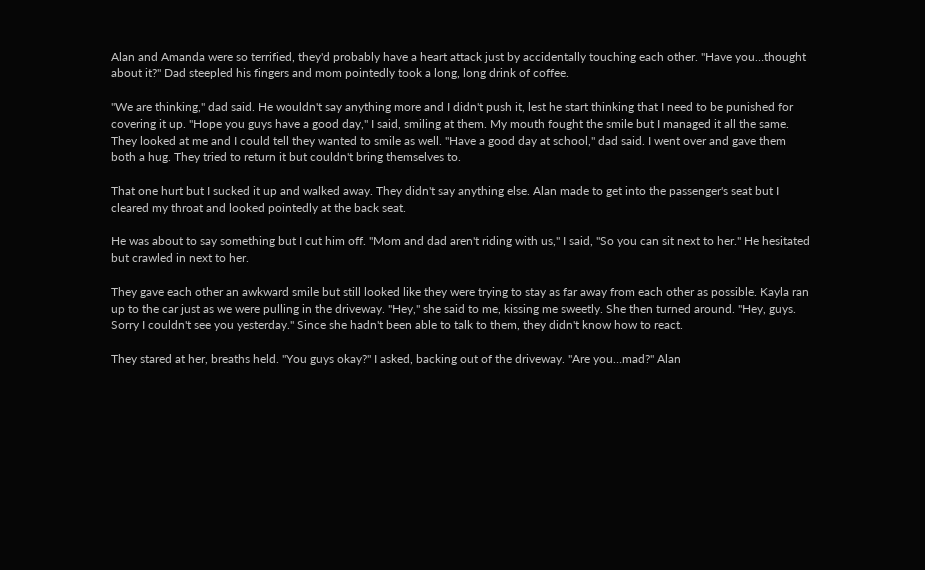Alan and Amanda were so terrified, they'd probably have a heart attack just by accidentally touching each other. "Have you…thought about it?" Dad steepled his fingers and mom pointedly took a long, long drink of coffee.

"We are thinking," dad said. He wouldn't say anything more and I didn't push it, lest he start thinking that I need to be punished for covering it up. "Hope you guys have a good day," I said, smiling at them. My mouth fought the smile but I managed it all the same. They looked at me and I could tell they wanted to smile as well. "Have a good day at school," dad said. I went over and gave them both a hug. They tried to return it but couldn't bring themselves to.

That one hurt but I sucked it up and walked away. They didn't say anything else. Alan made to get into the passenger's seat but I cleared my throat and looked pointedly at the back seat.

He was about to say something but I cut him off. "Mom and dad aren't riding with us," I said, "So you can sit next to her." He hesitated but crawled in next to her.

They gave each other an awkward smile but still looked like they were trying to stay as far away from each other as possible. Kayla ran up to the car just as we were pulling in the driveway. "Hey," she said to me, kissing me sweetly. She then turned around. "Hey, guys. Sorry I couldn't see you yesterday." Since she hadn't been able to talk to them, they didn't know how to react.

They stared at her, breaths held. "You guys okay?" I asked, backing out of the driveway. "Are you…mad?" Alan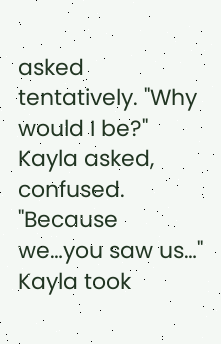asked tentatively. "Why would I be?" Kayla asked, confused. "Because we…you saw us…" Kayla took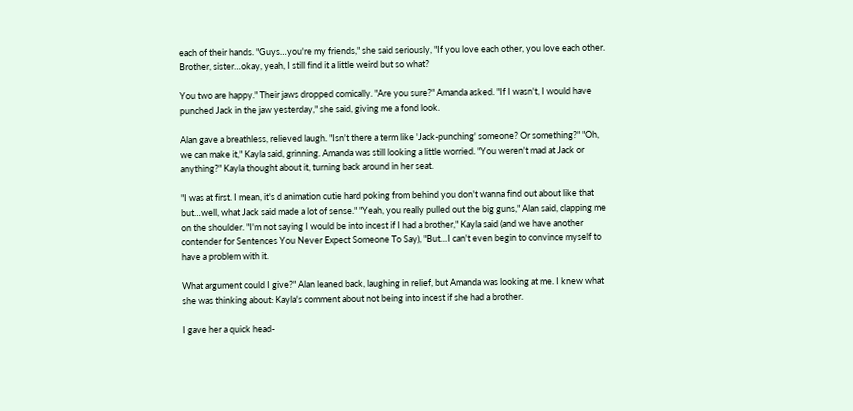each of their hands. "Guys…you're my friends," she said seriously, "If you love each other, you love each other. Brother, sister…okay, yeah, I still find it a little weird but so what?

You two are happy." Their jaws dropped comically. "Are you sure?" Amanda asked. "If I wasn't, I would have punched Jack in the jaw yesterday," she said, giving me a fond look.

Alan gave a breathless, relieved laugh. "Isn't there a term like 'Jack-punching' someone? Or something?" "Oh, we can make it," Kayla said, grinning. Amanda was still looking a little worried. "You weren't mad at Jack or anything?" Kayla thought about it, turning back around in her seat.

"I was at first. I mean, it's d animation cutie hard poking from behind you don't wanna find out about like that but…well, what Jack said made a lot of sense." "Yeah, you really pulled out the big guns," Alan said, clapping me on the shoulder. "I'm not saying I would be into incest if I had a brother," Kayla said (and we have another contender for Sentences You Never Expect Someone To Say), "But…I can't even begin to convince myself to have a problem with it.

What argument could I give?" Alan leaned back, laughing in relief, but Amanda was looking at me. I knew what she was thinking about: Kayla's comment about not being into incest if she had a brother.

I gave her a quick head-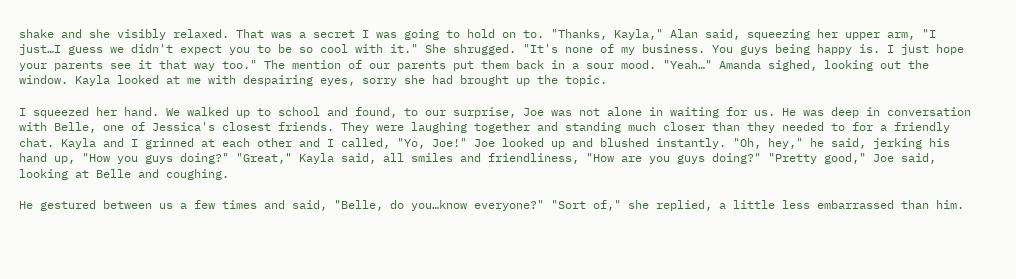shake and she visibly relaxed. That was a secret I was going to hold on to. "Thanks, Kayla," Alan said, squeezing her upper arm, "I just…I guess we didn't expect you to be so cool with it." She shrugged. "It's none of my business. You guys being happy is. I just hope your parents see it that way too." The mention of our parents put them back in a sour mood. "Yeah…" Amanda sighed, looking out the window. Kayla looked at me with despairing eyes, sorry she had brought up the topic.

I squeezed her hand. We walked up to school and found, to our surprise, Joe was not alone in waiting for us. He was deep in conversation with Belle, one of Jessica's closest friends. They were laughing together and standing much closer than they needed to for a friendly chat. Kayla and I grinned at each other and I called, "Yo, Joe!" Joe looked up and blushed instantly. "Oh, hey," he said, jerking his hand up, "How you guys doing?" "Great," Kayla said, all smiles and friendliness, "How are you guys doing?" "Pretty good," Joe said, looking at Belle and coughing.

He gestured between us a few times and said, "Belle, do you…know everyone?" "Sort of," she replied, a little less embarrassed than him.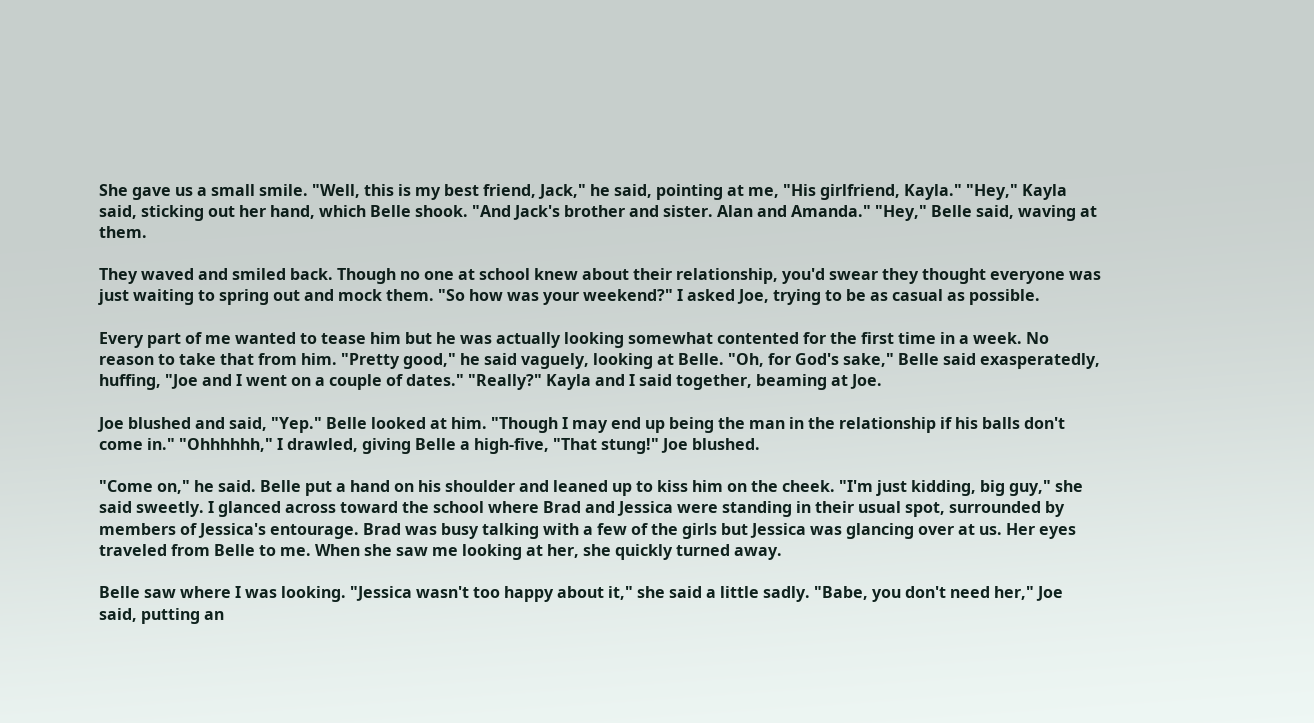She gave us a small smile. "Well, this is my best friend, Jack," he said, pointing at me, "His girlfriend, Kayla." "Hey," Kayla said, sticking out her hand, which Belle shook. "And Jack's brother and sister. Alan and Amanda." "Hey," Belle said, waving at them.

They waved and smiled back. Though no one at school knew about their relationship, you'd swear they thought everyone was just waiting to spring out and mock them. "So how was your weekend?" I asked Joe, trying to be as casual as possible.

Every part of me wanted to tease him but he was actually looking somewhat contented for the first time in a week. No reason to take that from him. "Pretty good," he said vaguely, looking at Belle. "Oh, for God's sake," Belle said exasperatedly, huffing, "Joe and I went on a couple of dates." "Really?" Kayla and I said together, beaming at Joe.

Joe blushed and said, "Yep." Belle looked at him. "Though I may end up being the man in the relationship if his balls don't come in." "Ohhhhhh," I drawled, giving Belle a high-five, "That stung!" Joe blushed.

"Come on," he said. Belle put a hand on his shoulder and leaned up to kiss him on the cheek. "I'm just kidding, big guy," she said sweetly. I glanced across toward the school where Brad and Jessica were standing in their usual spot, surrounded by members of Jessica's entourage. Brad was busy talking with a few of the girls but Jessica was glancing over at us. Her eyes traveled from Belle to me. When she saw me looking at her, she quickly turned away.

Belle saw where I was looking. "Jessica wasn't too happy about it," she said a little sadly. "Babe, you don't need her," Joe said, putting an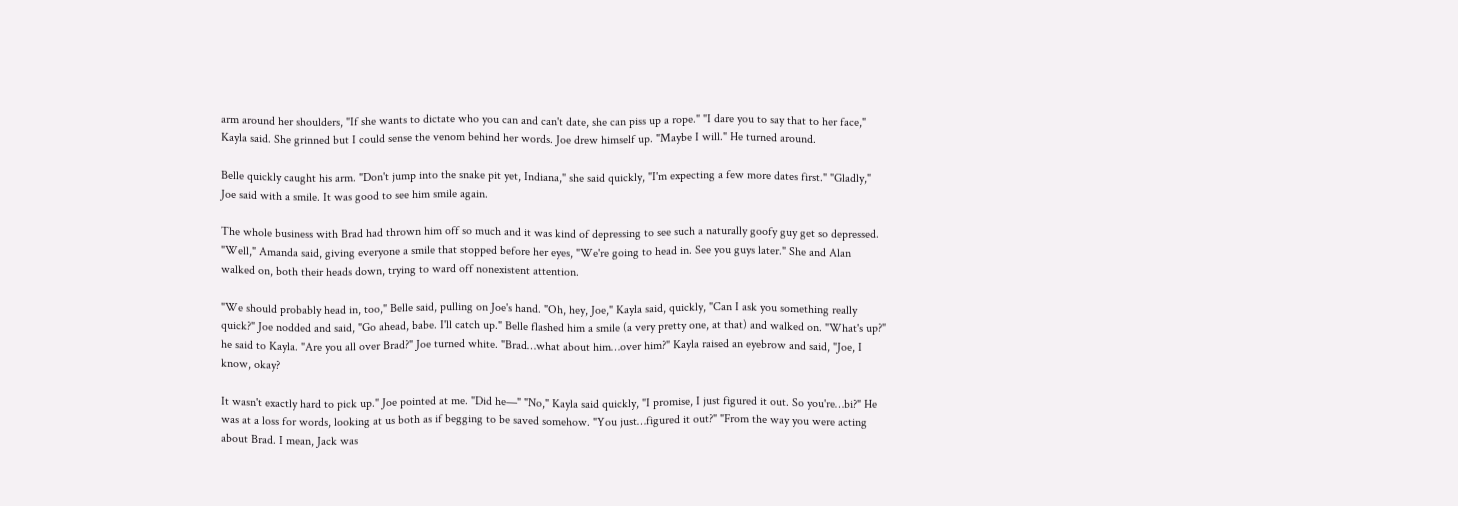arm around her shoulders, "If she wants to dictate who you can and can't date, she can piss up a rope." "I dare you to say that to her face," Kayla said. She grinned but I could sense the venom behind her words. Joe drew himself up. "Maybe I will." He turned around.

Belle quickly caught his arm. "Don't jump into the snake pit yet, Indiana," she said quickly, "I'm expecting a few more dates first." "Gladly," Joe said with a smile. It was good to see him smile again.

The whole business with Brad had thrown him off so much and it was kind of depressing to see such a naturally goofy guy get so depressed. "Well," Amanda said, giving everyone a smile that stopped before her eyes, "We're going to head in. See you guys later." She and Alan walked on, both their heads down, trying to ward off nonexistent attention.

"We should probably head in, too," Belle said, pulling on Joe's hand. "Oh, hey, Joe," Kayla said, quickly, "Can I ask you something really quick?" Joe nodded and said, "Go ahead, babe. I'll catch up." Belle flashed him a smile (a very pretty one, at that) and walked on. "What's up?" he said to Kayla. "Are you all over Brad?" Joe turned white. "Brad…what about him…over him?" Kayla raised an eyebrow and said, "Joe, I know, okay?

It wasn't exactly hard to pick up." Joe pointed at me. "Did he—" "No," Kayla said quickly, "I promise, I just figured it out. So you're…bi?" He was at a loss for words, looking at us both as if begging to be saved somehow. "You just…figured it out?" "From the way you were acting about Brad. I mean, Jack was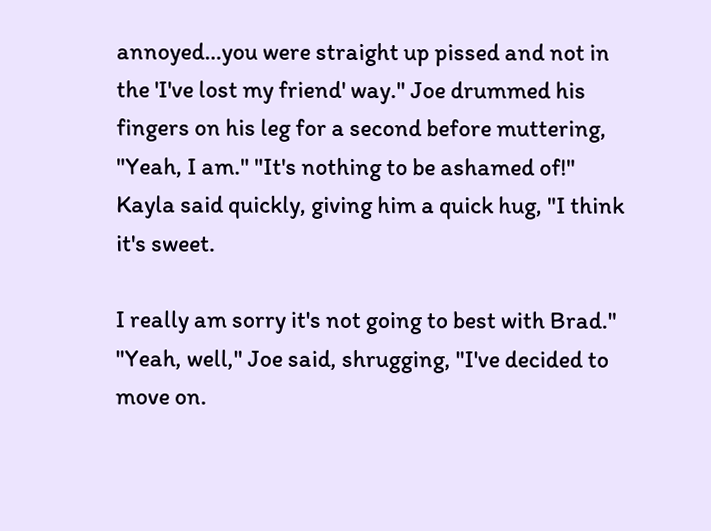annoyed…you were straight up pissed and not in the 'I've lost my friend' way." Joe drummed his fingers on his leg for a second before muttering, "Yeah, I am." "It's nothing to be ashamed of!" Kayla said quickly, giving him a quick hug, "I think it's sweet.

I really am sorry it's not going to best with Brad." "Yeah, well," Joe said, shrugging, "I've decided to move on.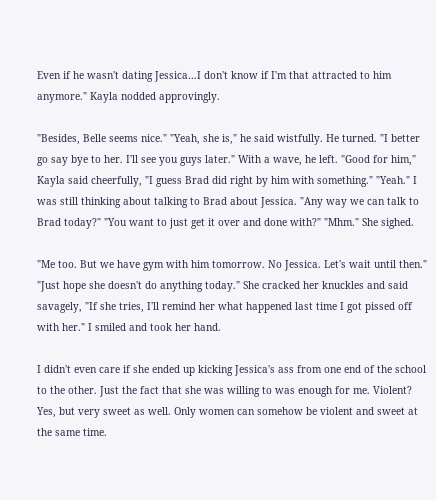Even if he wasn't dating Jessica…I don't know if I'm that attracted to him anymore." Kayla nodded approvingly.

"Besides, Belle seems nice." "Yeah, she is," he said wistfully. He turned. "I better go say bye to her. I'll see you guys later." With a wave, he left. "Good for him," Kayla said cheerfully, "I guess Brad did right by him with something." "Yeah." I was still thinking about talking to Brad about Jessica. "Any way we can talk to Brad today?" "You want to just get it over and done with?" "Mhm." She sighed.

"Me too. But we have gym with him tomorrow. No Jessica. Let's wait until then." "Just hope she doesn't do anything today." She cracked her knuckles and said savagely, "If she tries, I'll remind her what happened last time I got pissed off with her." I smiled and took her hand.

I didn't even care if she ended up kicking Jessica's ass from one end of the school to the other. Just the fact that she was willing to was enough for me. Violent? Yes, but very sweet as well. Only women can somehow be violent and sweet at the same time.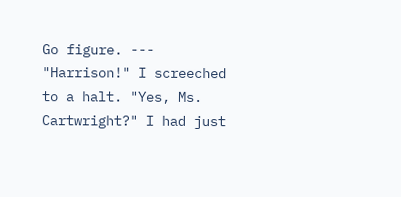Go figure. --- "Harrison!" I screeched to a halt. "Yes, Ms. Cartwright?" I had just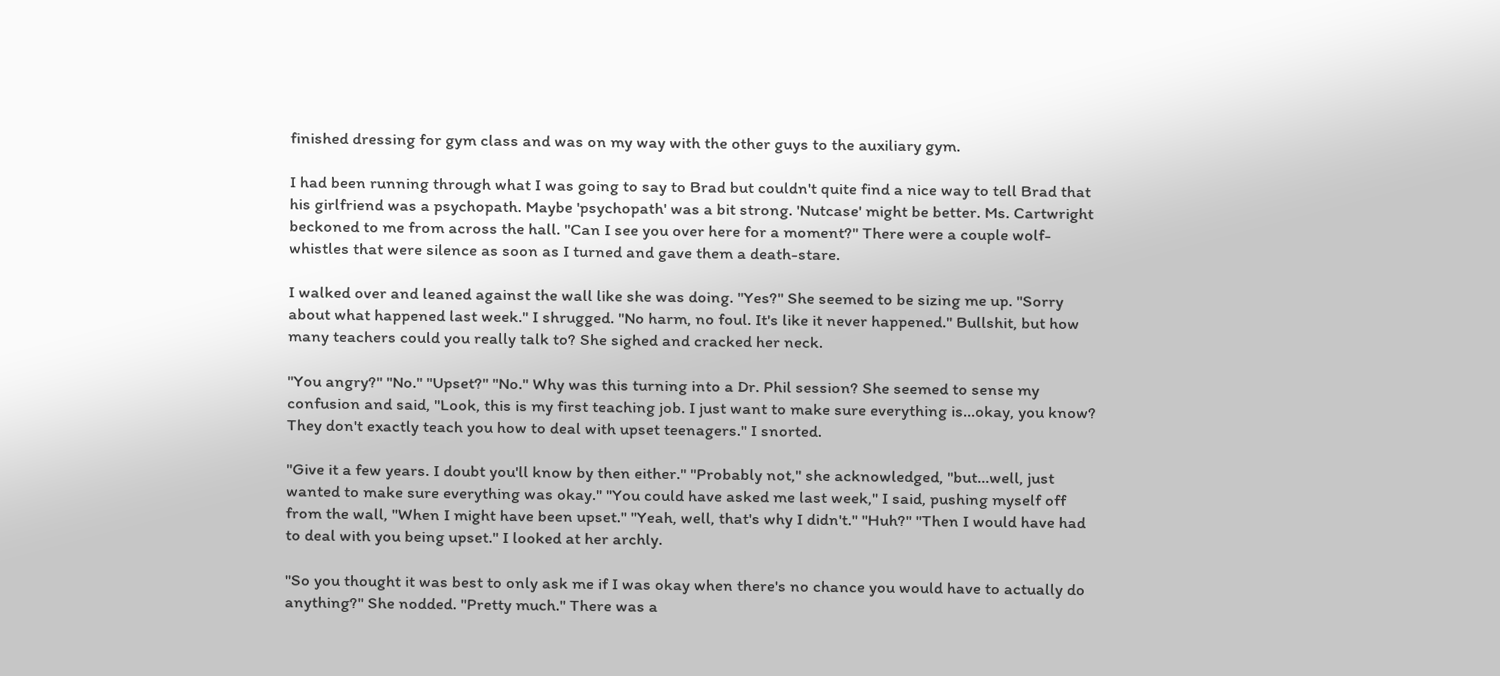finished dressing for gym class and was on my way with the other guys to the auxiliary gym.

I had been running through what I was going to say to Brad but couldn't quite find a nice way to tell Brad that his girlfriend was a psychopath. Maybe 'psychopath' was a bit strong. 'Nutcase' might be better. Ms. Cartwright beckoned to me from across the hall. "Can I see you over here for a moment?" There were a couple wolf-whistles that were silence as soon as I turned and gave them a death-stare.

I walked over and leaned against the wall like she was doing. "Yes?" She seemed to be sizing me up. "Sorry about what happened last week." I shrugged. "No harm, no foul. It's like it never happened." Bullshit, but how many teachers could you really talk to? She sighed and cracked her neck.

"You angry?" "No." "Upset?" "No." Why was this turning into a Dr. Phil session? She seemed to sense my confusion and said, "Look, this is my first teaching job. I just want to make sure everything is…okay, you know? They don't exactly teach you how to deal with upset teenagers." I snorted.

"Give it a few years. I doubt you'll know by then either." "Probably not," she acknowledged, "but…well, just wanted to make sure everything was okay." "You could have asked me last week," I said, pushing myself off from the wall, "When I might have been upset." "Yeah, well, that's why I didn't." "Huh?" "Then I would have had to deal with you being upset." I looked at her archly.

"So you thought it was best to only ask me if I was okay when there's no chance you would have to actually do anything?" She nodded. "Pretty much." There was a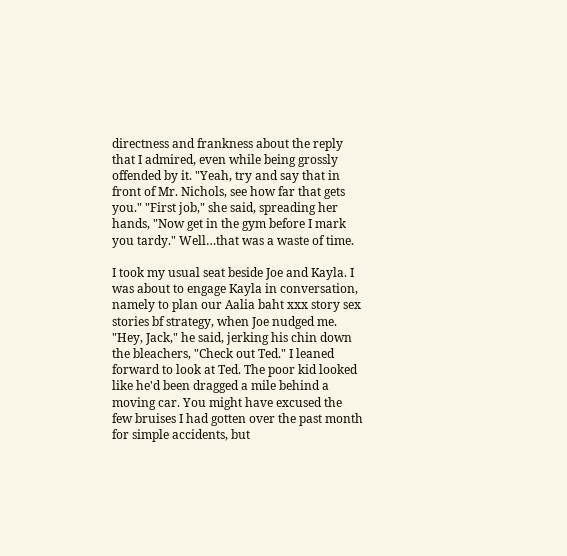directness and frankness about the reply that I admired, even while being grossly offended by it. "Yeah, try and say that in front of Mr. Nichols, see how far that gets you." "First job," she said, spreading her hands, "Now get in the gym before I mark you tardy." Well…that was a waste of time.

I took my usual seat beside Joe and Kayla. I was about to engage Kayla in conversation, namely to plan our Aalia baht xxx story sex stories bf strategy, when Joe nudged me. "Hey, Jack," he said, jerking his chin down the bleachers, "Check out Ted." I leaned forward to look at Ted. The poor kid looked like he'd been dragged a mile behind a moving car. You might have excused the few bruises I had gotten over the past month for simple accidents, but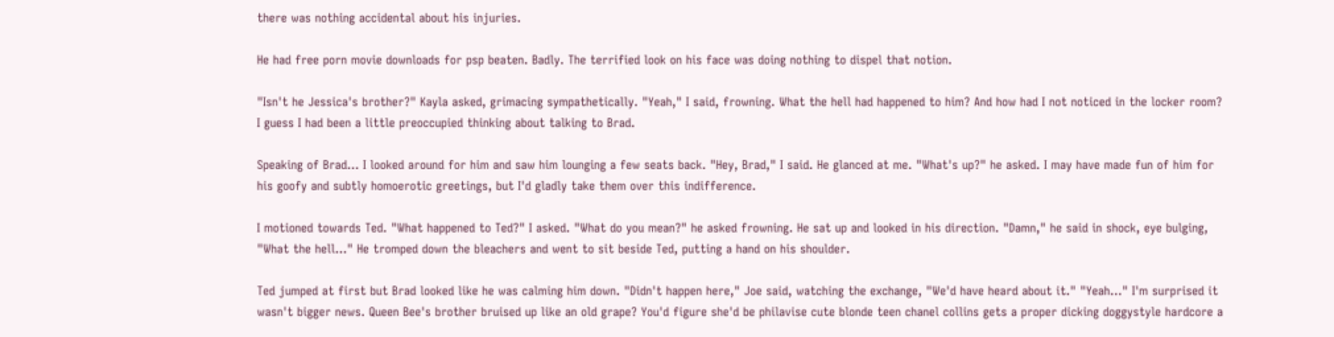there was nothing accidental about his injuries.

He had free porn movie downloads for psp beaten. Badly. The terrified look on his face was doing nothing to dispel that notion.

"Isn't he Jessica's brother?" Kayla asked, grimacing sympathetically. "Yeah," I said, frowning. What the hell had happened to him? And how had I not noticed in the locker room? I guess I had been a little preoccupied thinking about talking to Brad.

Speaking of Brad… I looked around for him and saw him lounging a few seats back. "Hey, Brad," I said. He glanced at me. "What's up?" he asked. I may have made fun of him for his goofy and subtly homoerotic greetings, but I'd gladly take them over this indifference.

I motioned towards Ted. "What happened to Ted?" I asked. "What do you mean?" he asked frowning. He sat up and looked in his direction. "Damn," he said in shock, eye bulging, "What the hell…" He tromped down the bleachers and went to sit beside Ted, putting a hand on his shoulder.

Ted jumped at first but Brad looked like he was calming him down. "Didn't happen here," Joe said, watching the exchange, "We'd have heard about it." "Yeah…" I'm surprised it wasn't bigger news. Queen Bee's brother bruised up like an old grape? You'd figure she'd be philavise cute blonde teen chanel collins gets a proper dicking doggystyle hardcore a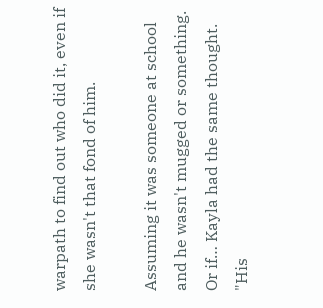warpath to find out who did it, even if she wasn't that fond of him.

Assuming it was someone at school and he wasn't mugged or something. Or if… Kayla had the same thought. "His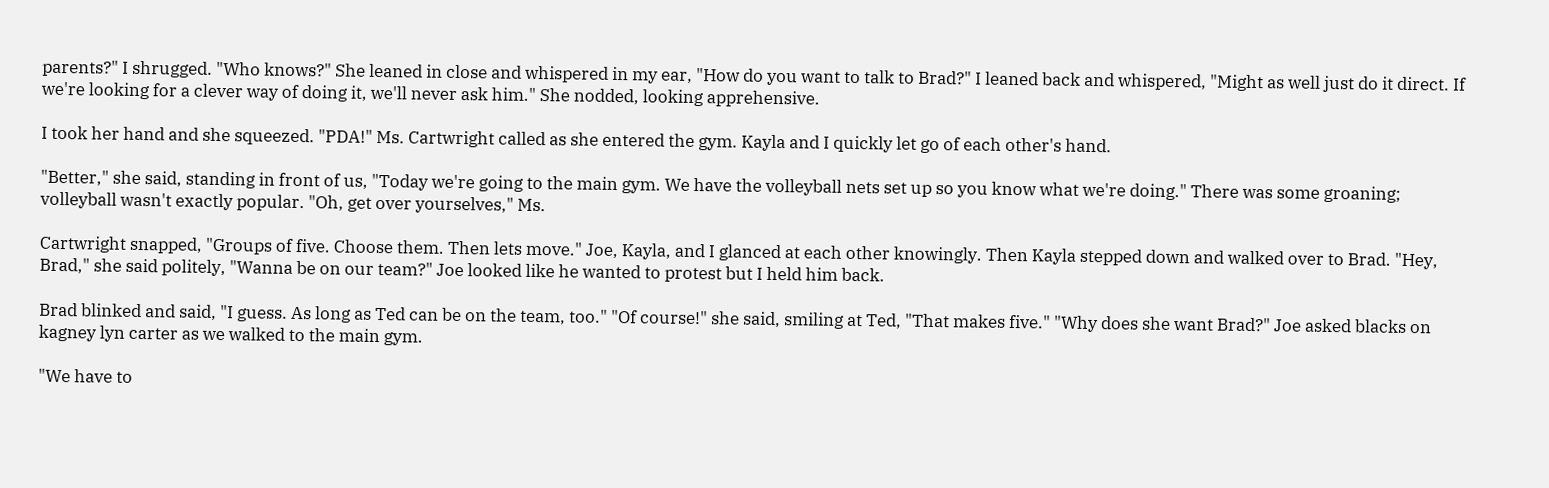parents?" I shrugged. "Who knows?" She leaned in close and whispered in my ear, "How do you want to talk to Brad?" I leaned back and whispered, "Might as well just do it direct. If we're looking for a clever way of doing it, we'll never ask him." She nodded, looking apprehensive.

I took her hand and she squeezed. "PDA!" Ms. Cartwright called as she entered the gym. Kayla and I quickly let go of each other's hand.

"Better," she said, standing in front of us, "Today we're going to the main gym. We have the volleyball nets set up so you know what we're doing." There was some groaning; volleyball wasn't exactly popular. "Oh, get over yourselves," Ms.

Cartwright snapped, "Groups of five. Choose them. Then lets move." Joe, Kayla, and I glanced at each other knowingly. Then Kayla stepped down and walked over to Brad. "Hey, Brad," she said politely, "Wanna be on our team?" Joe looked like he wanted to protest but I held him back.

Brad blinked and said, "I guess. As long as Ted can be on the team, too." "Of course!" she said, smiling at Ted, "That makes five." "Why does she want Brad?" Joe asked blacks on kagney lyn carter as we walked to the main gym.

"We have to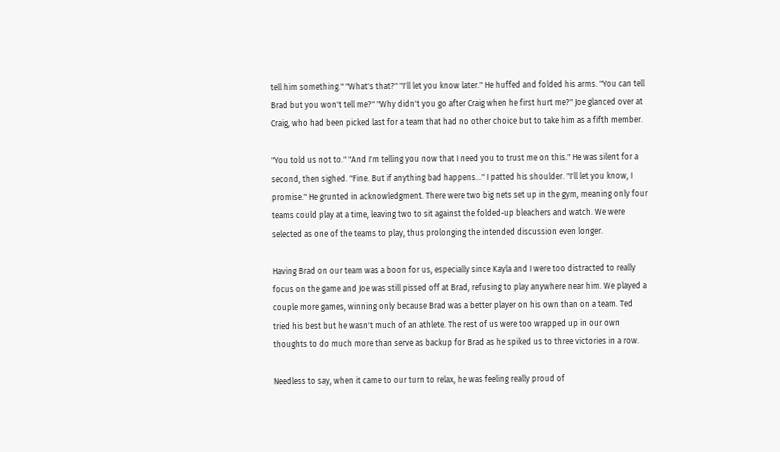tell him something." "What's that?" "I'll let you know later." He huffed and folded his arms. "You can tell Brad but you won't tell me?" "Why didn't you go after Craig when he first hurt me?" Joe glanced over at Craig, who had been picked last for a team that had no other choice but to take him as a fifth member.

"You told us not to." "And I'm telling you now that I need you to trust me on this." He was silent for a second, then sighed. "Fine. But if anything bad happens…" I patted his shoulder. "I'll let you know, I promise." He grunted in acknowledgment. There were two big nets set up in the gym, meaning only four teams could play at a time, leaving two to sit against the folded-up bleachers and watch. We were selected as one of the teams to play, thus prolonging the intended discussion even longer.

Having Brad on our team was a boon for us, especially since Kayla and I were too distracted to really focus on the game and Joe was still pissed off at Brad, refusing to play anywhere near him. We played a couple more games, winning only because Brad was a better player on his own than on a team. Ted tried his best but he wasn't much of an athlete. The rest of us were too wrapped up in our own thoughts to do much more than serve as backup for Brad as he spiked us to three victories in a row.

Needless to say, when it came to our turn to relax, he was feeling really proud of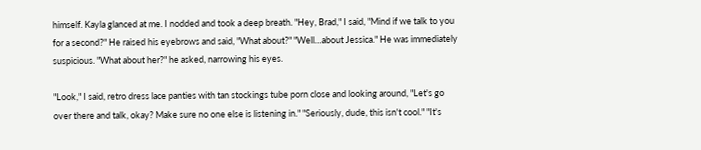himself. Kayla glanced at me. I nodded and took a deep breath. "Hey, Brad," I said, "Mind if we talk to you for a second?" He raised his eyebrows and said, "What about?" "Well…about Jessica." He was immediately suspicious. "What about her?" he asked, narrowing his eyes.

"Look," I said, retro dress lace panties with tan stockings tube porn close and looking around, "Let's go over there and talk, okay? Make sure no one else is listening in." "Seriously, dude, this isn't cool." "It's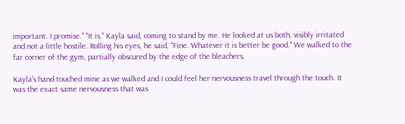important. I promise." "It is," Kayla said, coming to stand by me. He looked at us both, visibly irritated and not a little hostile. Rolling his eyes, he said, "Fine. Whatever it is better be good." We walked to the far corner of the gym, partially obscured by the edge of the bleachers.

Kayla's hand touched mine as we walked and I could feel her nervousness travel through the touch. It was the exact same nervousness that was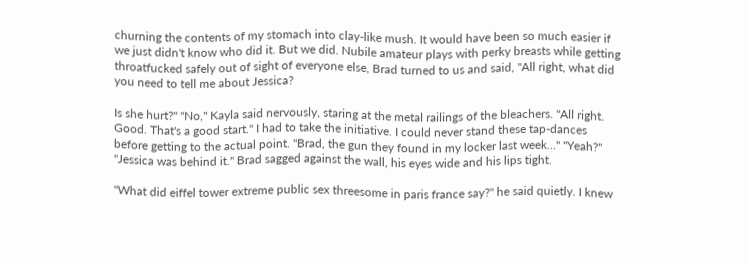churning the contents of my stomach into clay-like mush. It would have been so much easier if we just didn't know who did it. But we did. Nubile amateur plays with perky breasts while getting throatfucked safely out of sight of everyone else, Brad turned to us and said, "All right, what did you need to tell me about Jessica?

Is she hurt?" "No," Kayla said nervously, staring at the metal railings of the bleachers. "All right. Good. That's a good start." I had to take the initiative. I could never stand these tap-dances before getting to the actual point. "Brad, the gun they found in my locker last week…" "Yeah?" "Jessica was behind it." Brad sagged against the wall, his eyes wide and his lips tight.

"What did eiffel tower extreme public sex threesome in paris france say?" he said quietly. I knew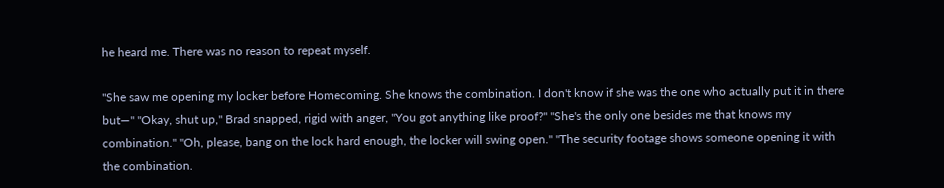he heard me. There was no reason to repeat myself.

"She saw me opening my locker before Homecoming. She knows the combination. I don't know if she was the one who actually put it in there but—" "Okay, shut up," Brad snapped, rigid with anger, "You got anything like proof?" "She's the only one besides me that knows my combination." "Oh, please, bang on the lock hard enough, the locker will swing open." "The security footage shows someone opening it with the combination.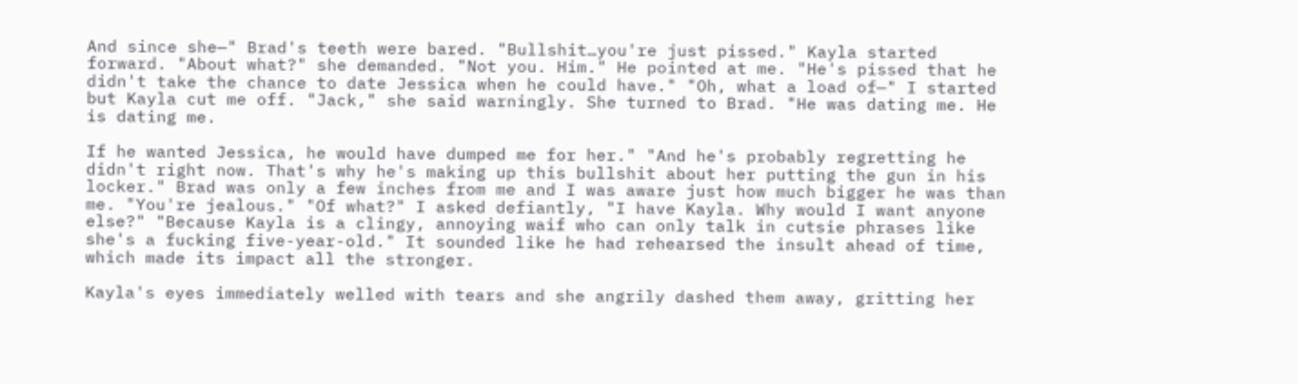And since she—" Brad's teeth were bared. "Bullshit…you're just pissed." Kayla started forward. "About what?" she demanded. "Not you. Him." He pointed at me. "He's pissed that he didn't take the chance to date Jessica when he could have." "Oh, what a load of—" I started but Kayla cut me off. "Jack," she said warningly. She turned to Brad. "He was dating me. He is dating me.

If he wanted Jessica, he would have dumped me for her." "And he's probably regretting he didn't right now. That's why he's making up this bullshit about her putting the gun in his locker." Brad was only a few inches from me and I was aware just how much bigger he was than me. "You're jealous." "Of what?" I asked defiantly, "I have Kayla. Why would I want anyone else?" "Because Kayla is a clingy, annoying waif who can only talk in cutsie phrases like she's a fucking five-year-old." It sounded like he had rehearsed the insult ahead of time, which made its impact all the stronger.

Kayla's eyes immediately welled with tears and she angrily dashed them away, gritting her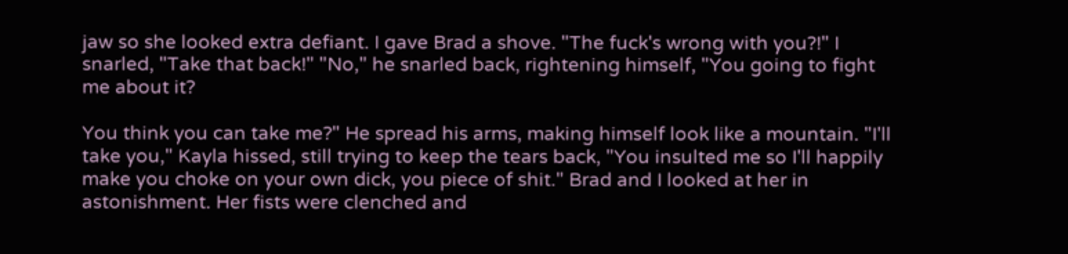jaw so she looked extra defiant. I gave Brad a shove. "The fuck's wrong with you?!" I snarled, "Take that back!" "No," he snarled back, rightening himself, "You going to fight me about it?

You think you can take me?" He spread his arms, making himself look like a mountain. "I'll take you," Kayla hissed, still trying to keep the tears back, "You insulted me so I'll happily make you choke on your own dick, you piece of shit." Brad and I looked at her in astonishment. Her fists were clenched and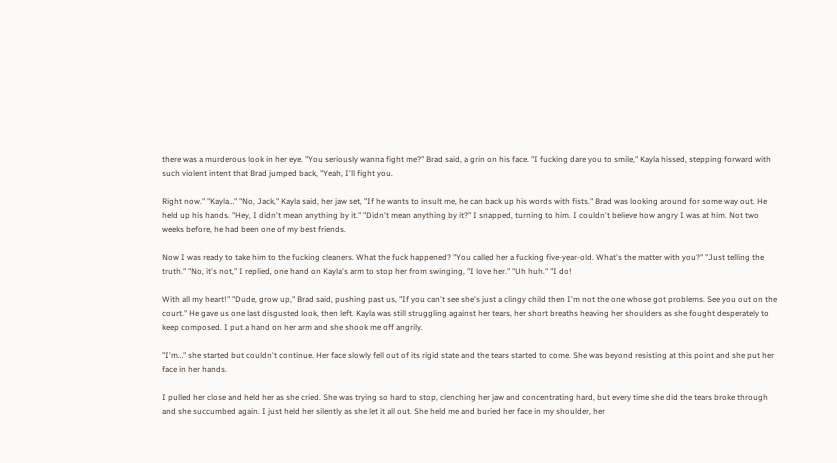there was a murderous look in her eye. "You seriously wanna fight me?" Brad said, a grin on his face. "I fucking dare you to smile," Kayla hissed, stepping forward with such violent intent that Brad jumped back, "Yeah, I'll fight you.

Right now." "Kayla…" "No, Jack," Kayla said, her jaw set, "If he wants to insult me, he can back up his words with fists." Brad was looking around for some way out. He held up his hands. "Hey, I didn't mean anything by it." "Didn't mean anything by it?" I snapped, turning to him. I couldn't believe how angry I was at him. Not two weeks before, he had been one of my best friends.

Now I was ready to take him to the fucking cleaners. What the fuck happened? "You called her a fucking five-year-old. What's the matter with you?" "Just telling the truth." "No, it's not," I replied, one hand on Kayla's arm to stop her from swinging, "I love her." "Uh huh." "I do!

With all my heart!" "Dude, grow up," Brad said, pushing past us, "If you can't see she's just a clingy child then I'm not the one whose got problems. See you out on the court." He gave us one last disgusted look, then left. Kayla was still struggling against her tears, her short breaths heaving her shoulders as she fought desperately to keep composed. I put a hand on her arm and she shook me off angrily.

"I'm…" she started but couldn't continue. Her face slowly fell out of its rigid state and the tears started to come. She was beyond resisting at this point and she put her face in her hands.

I pulled her close and held her as she cried. She was trying so hard to stop, clenching her jaw and concentrating hard, but every time she did the tears broke through and she succumbed again. I just held her silently as she let it all out. She held me and buried her face in my shoulder, her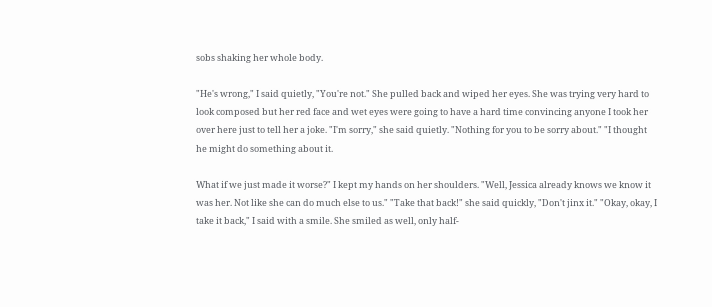sobs shaking her whole body.

"He's wrong," I said quietly, "You're not." She pulled back and wiped her eyes. She was trying very hard to look composed but her red face and wet eyes were going to have a hard time convincing anyone I took her over here just to tell her a joke. "I'm sorry," she said quietly. "Nothing for you to be sorry about." "I thought he might do something about it.

What if we just made it worse?" I kept my hands on her shoulders. "Well, Jessica already knows we know it was her. Not like she can do much else to us." "Take that back!" she said quickly, "Don't jinx it." "Okay, okay, I take it back," I said with a smile. She smiled as well, only half-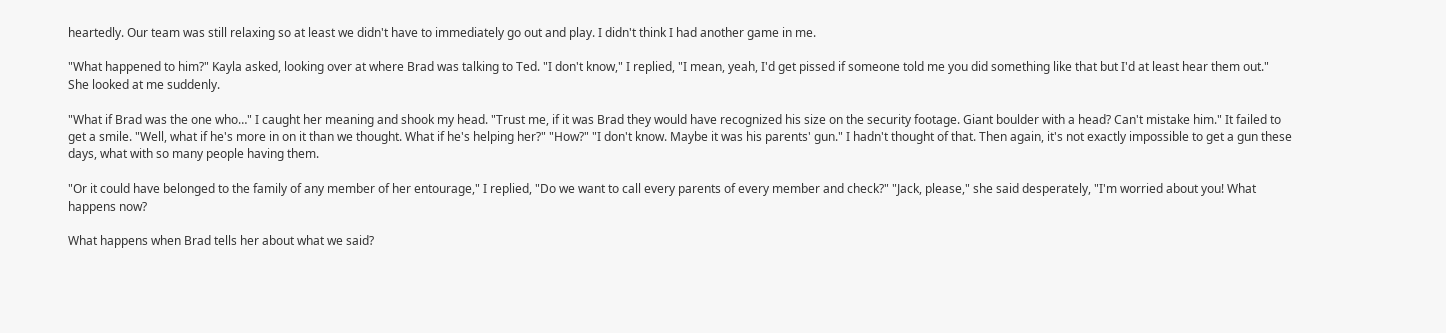heartedly. Our team was still relaxing so at least we didn't have to immediately go out and play. I didn't think I had another game in me.

"What happened to him?" Kayla asked, looking over at where Brad was talking to Ted. "I don't know," I replied, "I mean, yeah, I'd get pissed if someone told me you did something like that but I'd at least hear them out." She looked at me suddenly.

"What if Brad was the one who…" I caught her meaning and shook my head. "Trust me, if it was Brad they would have recognized his size on the security footage. Giant boulder with a head? Can't mistake him." It failed to get a smile. "Well, what if he's more in on it than we thought. What if he's helping her?" "How?" "I don't know. Maybe it was his parents' gun." I hadn't thought of that. Then again, it's not exactly impossible to get a gun these days, what with so many people having them.

"Or it could have belonged to the family of any member of her entourage," I replied, "Do we want to call every parents of every member and check?" "Jack, please," she said desperately, "I'm worried about you! What happens now?

What happens when Brad tells her about what we said?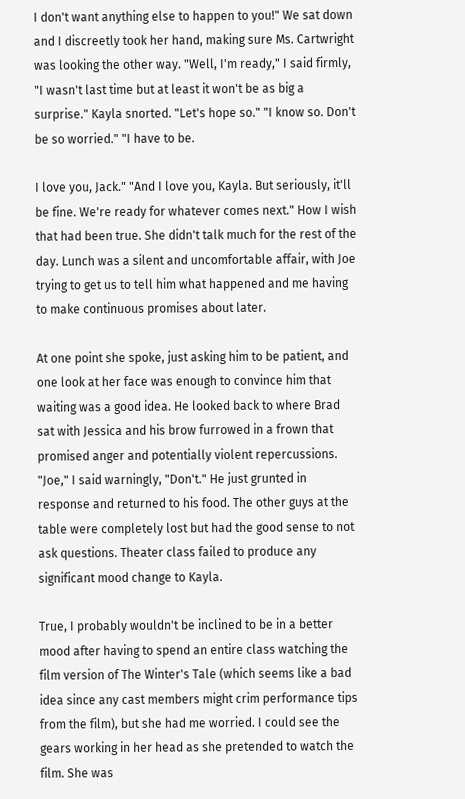I don't want anything else to happen to you!" We sat down and I discreetly took her hand, making sure Ms. Cartwright was looking the other way. "Well, I'm ready," I said firmly, "I wasn't last time but at least it won't be as big a surprise." Kayla snorted. "Let's hope so." "I know so. Don't be so worried." "I have to be.

I love you, Jack." "And I love you, Kayla. But seriously, it'll be fine. We're ready for whatever comes next." How I wish that had been true. She didn't talk much for the rest of the day. Lunch was a silent and uncomfortable affair, with Joe trying to get us to tell him what happened and me having to make continuous promises about later.

At one point she spoke, just asking him to be patient, and one look at her face was enough to convince him that waiting was a good idea. He looked back to where Brad sat with Jessica and his brow furrowed in a frown that promised anger and potentially violent repercussions. "Joe," I said warningly, "Don't." He just grunted in response and returned to his food. The other guys at the table were completely lost but had the good sense to not ask questions. Theater class failed to produce any significant mood change to Kayla.

True, I probably wouldn't be inclined to be in a better mood after having to spend an entire class watching the film version of The Winter's Tale (which seems like a bad idea since any cast members might crim performance tips from the film), but she had me worried. I could see the gears working in her head as she pretended to watch the film. She was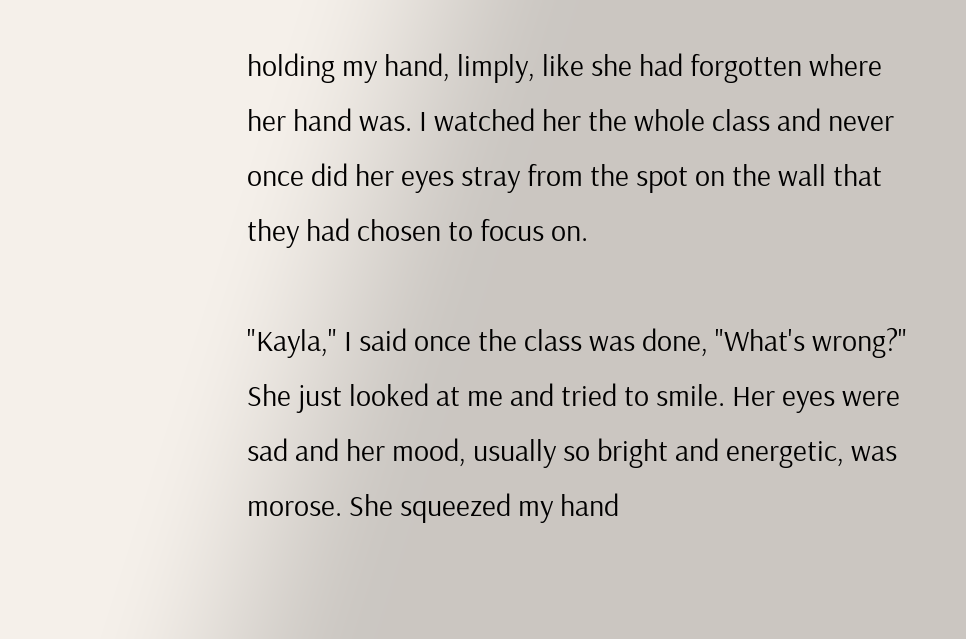holding my hand, limply, like she had forgotten where her hand was. I watched her the whole class and never once did her eyes stray from the spot on the wall that they had chosen to focus on.

"Kayla," I said once the class was done, "What's wrong?" She just looked at me and tried to smile. Her eyes were sad and her mood, usually so bright and energetic, was morose. She squeezed my hand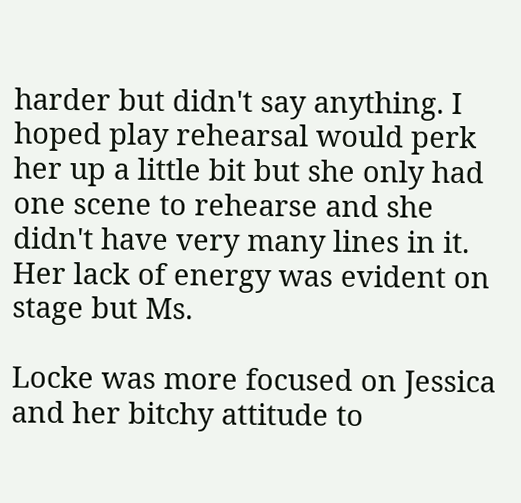harder but didn't say anything. I hoped play rehearsal would perk her up a little bit but she only had one scene to rehearse and she didn't have very many lines in it. Her lack of energy was evident on stage but Ms.

Locke was more focused on Jessica and her bitchy attitude to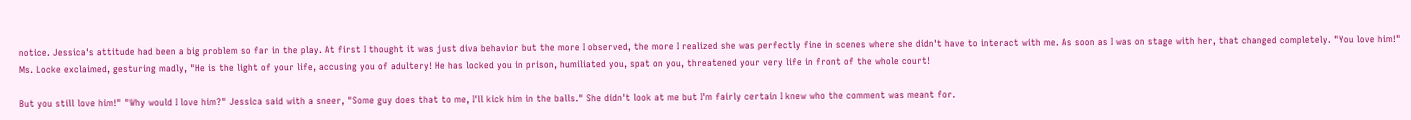notice. Jessica's attitude had been a big problem so far in the play. At first I thought it was just diva behavior but the more I observed, the more I realized she was perfectly fine in scenes where she didn't have to interact with me. As soon as I was on stage with her, that changed completely. "You love him!" Ms. Locke exclaimed, gesturing madly, "He is the light of your life, accusing you of adultery! He has locked you in prison, humiliated you, spat on you, threatened your very life in front of the whole court!

But you still love him!" "Why would I love him?" Jessica said with a sneer, "Some guy does that to me, I'll kick him in the balls." She didn't look at me but I'm fairly certain I knew who the comment was meant for.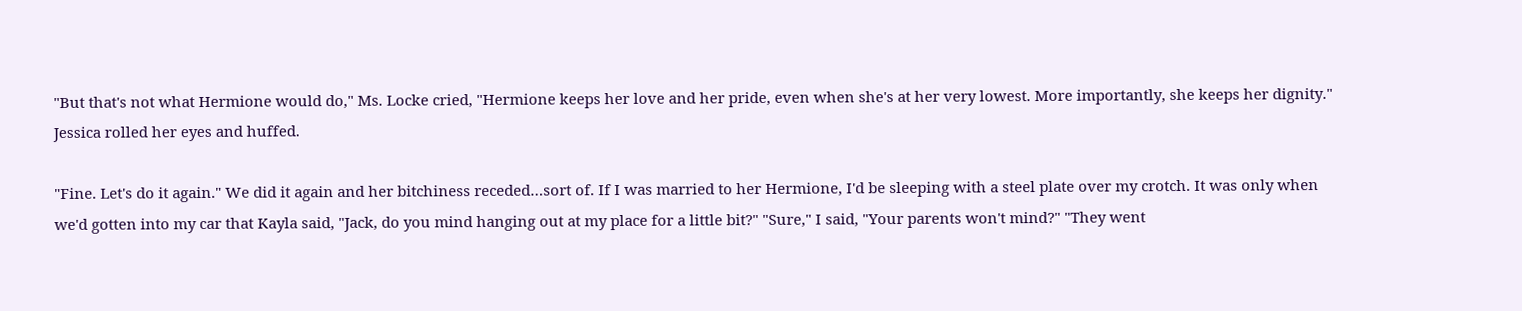"But that's not what Hermione would do," Ms. Locke cried, "Hermione keeps her love and her pride, even when she's at her very lowest. More importantly, she keeps her dignity." Jessica rolled her eyes and huffed.

"Fine. Let's do it again." We did it again and her bitchiness receded…sort of. If I was married to her Hermione, I'd be sleeping with a steel plate over my crotch. It was only when we'd gotten into my car that Kayla said, "Jack, do you mind hanging out at my place for a little bit?" "Sure," I said, "Your parents won't mind?" "They went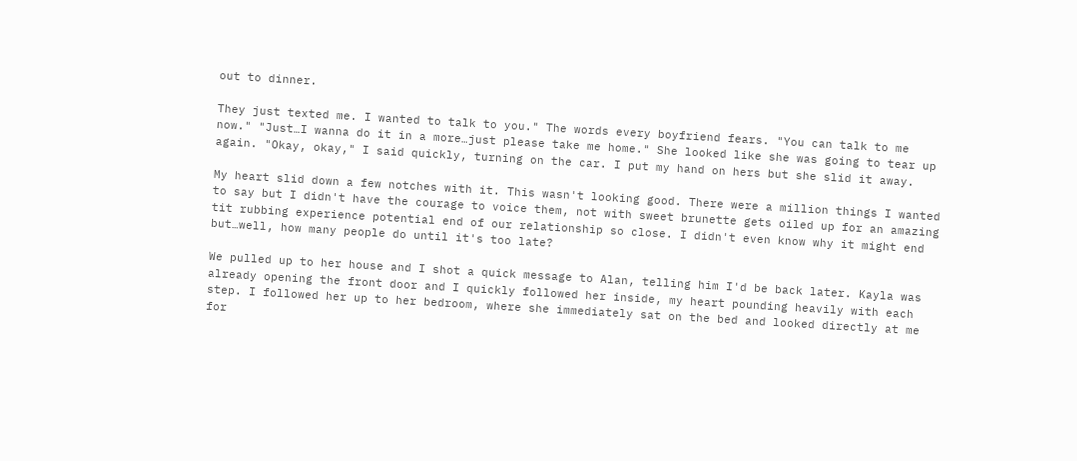out to dinner.

They just texted me. I wanted to talk to you." The words every boyfriend fears. "You can talk to me now." "Just…I wanna do it in a more…just please take me home." She looked like she was going to tear up again. "Okay, okay," I said quickly, turning on the car. I put my hand on hers but she slid it away.

My heart slid down a few notches with it. This wasn't looking good. There were a million things I wanted to say but I didn't have the courage to voice them, not with sweet brunette gets oiled up for an amazing tit rubbing experience potential end of our relationship so close. I didn't even know why it might end but…well, how many people do until it's too late?

We pulled up to her house and I shot a quick message to Alan, telling him I'd be back later. Kayla was already opening the front door and I quickly followed her inside, my heart pounding heavily with each step. I followed her up to her bedroom, where she immediately sat on the bed and looked directly at me for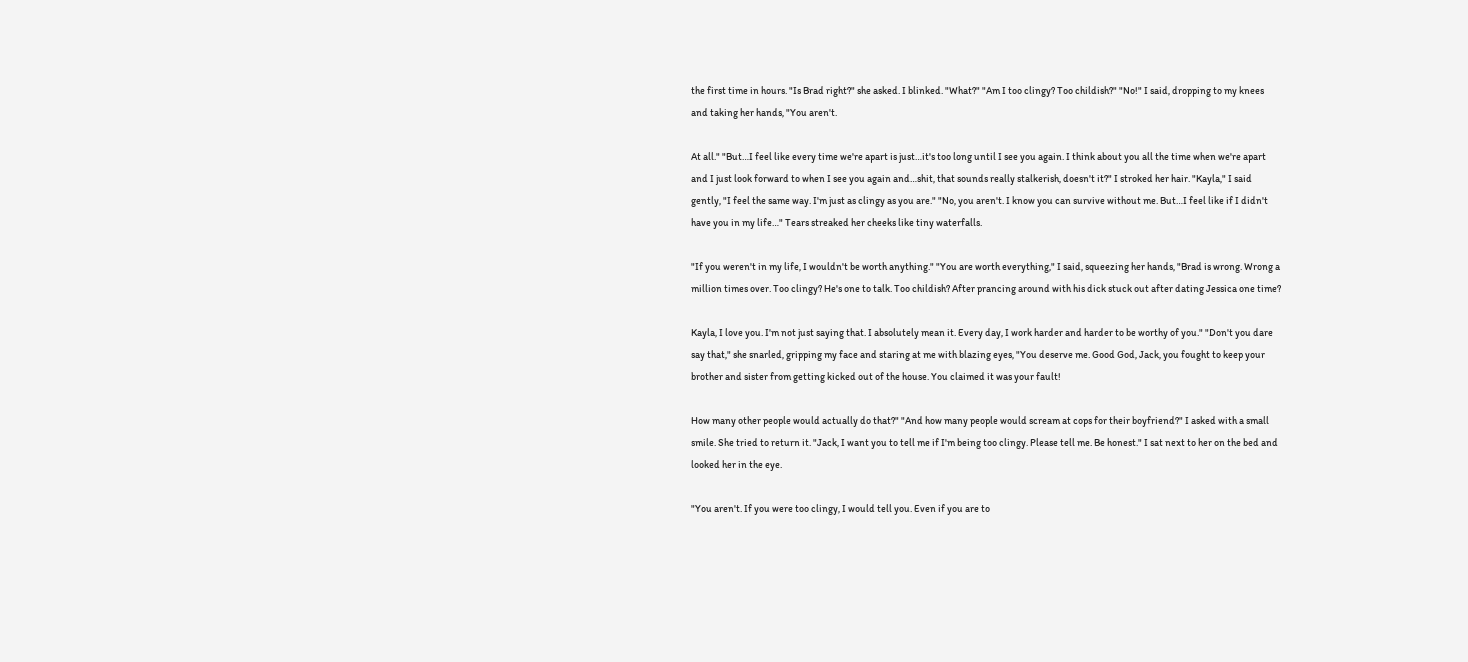the first time in hours. "Is Brad right?" she asked. I blinked. "What?" "Am I too clingy? Too childish?" "No!" I said, dropping to my knees and taking her hands, "You aren't.

At all." "But…I feel like every time we're apart is just…it's too long until I see you again. I think about you all the time when we're apart and I just look forward to when I see you again and…shit, that sounds really stalkerish, doesn't it?" I stroked her hair. "Kayla," I said gently, "I feel the same way. I'm just as clingy as you are." "No, you aren't. I know you can survive without me. But…I feel like if I didn't have you in my life…" Tears streaked her cheeks like tiny waterfalls.

"If you weren't in my life, I wouldn't be worth anything." "You are worth everything," I said, squeezing her hands, "Brad is wrong. Wrong a million times over. Too clingy? He's one to talk. Too childish? After prancing around with his dick stuck out after dating Jessica one time?

Kayla, I love you. I'm not just saying that. I absolutely mean it. Every day, I work harder and harder to be worthy of you." "Don't you dare say that," she snarled, gripping my face and staring at me with blazing eyes, "You deserve me. Good God, Jack, you fought to keep your brother and sister from getting kicked out of the house. You claimed it was your fault!

How many other people would actually do that?" "And how many people would scream at cops for their boyfriend?" I asked with a small smile. She tried to return it. "Jack, I want you to tell me if I'm being too clingy. Please tell me. Be honest." I sat next to her on the bed and looked her in the eye.

"You aren't. If you were too clingy, I would tell you. Even if you are to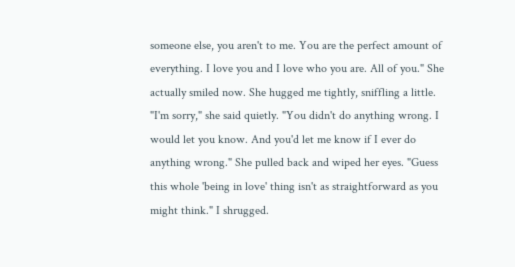someone else, you aren't to me. You are the perfect amount of everything. I love you and I love who you are. All of you." She actually smiled now. She hugged me tightly, sniffling a little. "I'm sorry," she said quietly. "You didn't do anything wrong. I would let you know. And you'd let me know if I ever do anything wrong." She pulled back and wiped her eyes. "Guess this whole 'being in love' thing isn't as straightforward as you might think." I shrugged.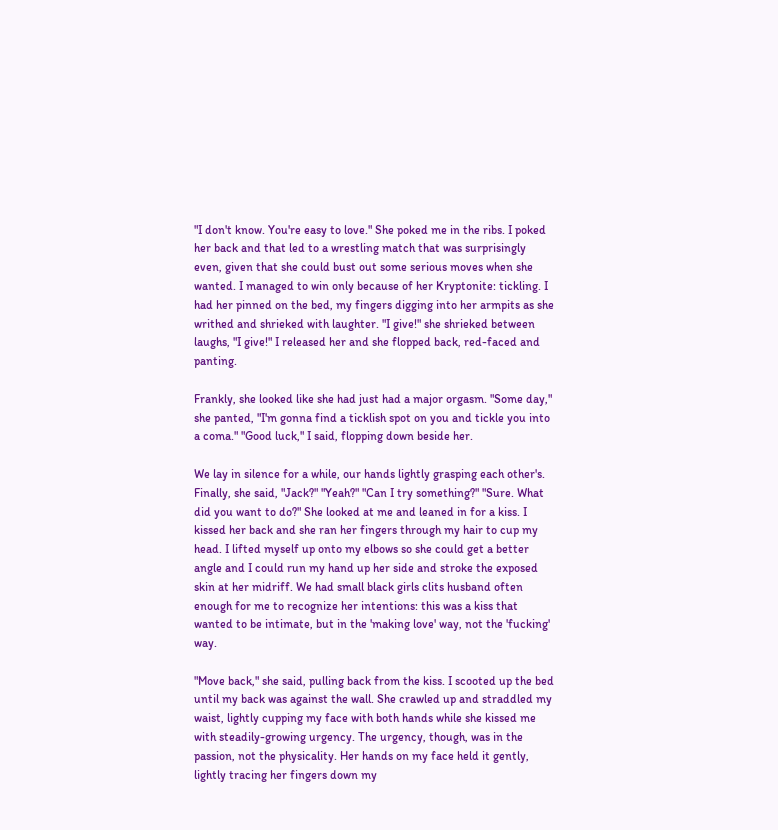"I don't know. You're easy to love." She poked me in the ribs. I poked her back and that led to a wrestling match that was surprisingly even, given that she could bust out some serious moves when she wanted. I managed to win only because of her Kryptonite: tickling. I had her pinned on the bed, my fingers digging into her armpits as she writhed and shrieked with laughter. "I give!" she shrieked between laughs, "I give!" I released her and she flopped back, red-faced and panting.

Frankly, she looked like she had just had a major orgasm. "Some day," she panted, "I'm gonna find a ticklish spot on you and tickle you into a coma." "Good luck," I said, flopping down beside her.

We lay in silence for a while, our hands lightly grasping each other's. Finally, she said, "Jack?" "Yeah?" "Can I try something?" "Sure. What did you want to do?" She looked at me and leaned in for a kiss. I kissed her back and she ran her fingers through my hair to cup my head. I lifted myself up onto my elbows so she could get a better angle and I could run my hand up her side and stroke the exposed skin at her midriff. We had small black girls clits husband often enough for me to recognize her intentions: this was a kiss that wanted to be intimate, but in the 'making love' way, not the 'fucking' way.

"Move back," she said, pulling back from the kiss. I scooted up the bed until my back was against the wall. She crawled up and straddled my waist, lightly cupping my face with both hands while she kissed me with steadily-growing urgency. The urgency, though, was in the passion, not the physicality. Her hands on my face held it gently, lightly tracing her fingers down my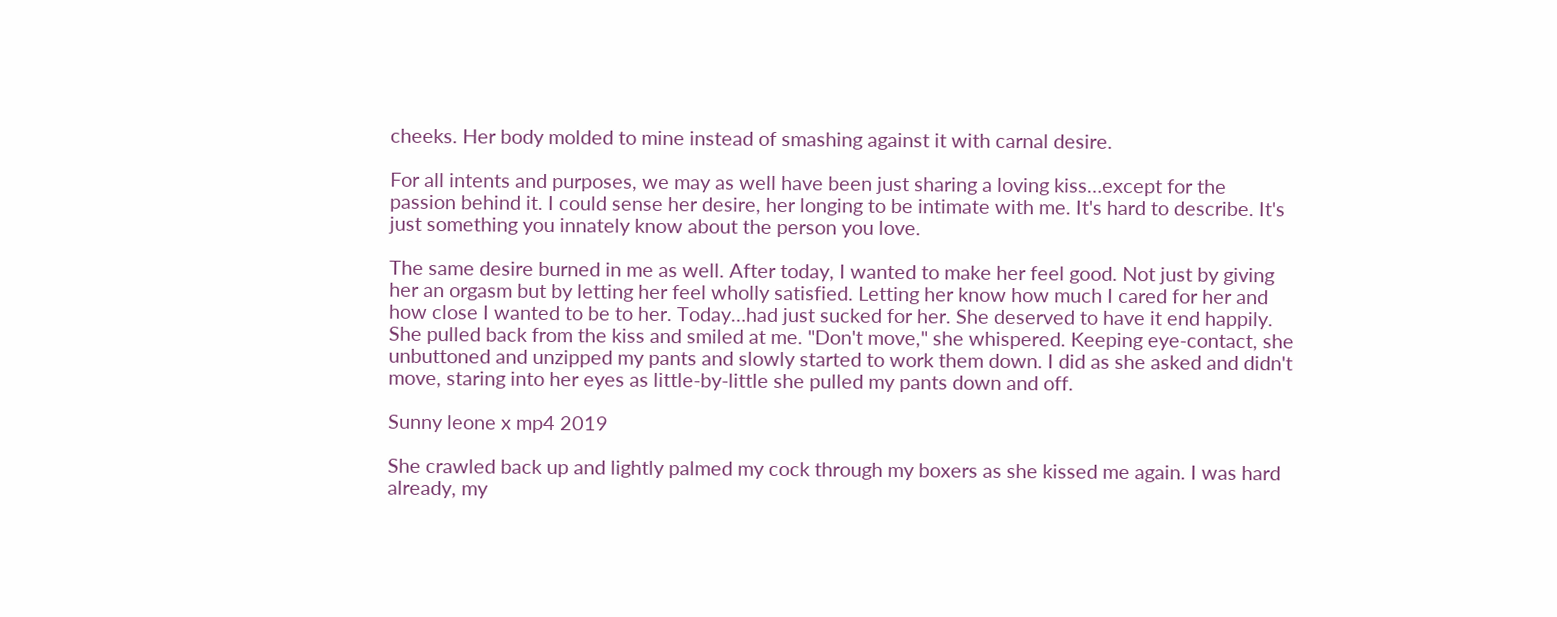cheeks. Her body molded to mine instead of smashing against it with carnal desire.

For all intents and purposes, we may as well have been just sharing a loving kiss…except for the passion behind it. I could sense her desire, her longing to be intimate with me. It's hard to describe. It's just something you innately know about the person you love.

The same desire burned in me as well. After today, I wanted to make her feel good. Not just by giving her an orgasm but by letting her feel wholly satisfied. Letting her know how much I cared for her and how close I wanted to be to her. Today…had just sucked for her. She deserved to have it end happily. She pulled back from the kiss and smiled at me. "Don't move," she whispered. Keeping eye-contact, she unbuttoned and unzipped my pants and slowly started to work them down. I did as she asked and didn't move, staring into her eyes as little-by-little she pulled my pants down and off.

Sunny leone x mp4 2019

She crawled back up and lightly palmed my cock through my boxers as she kissed me again. I was hard already, my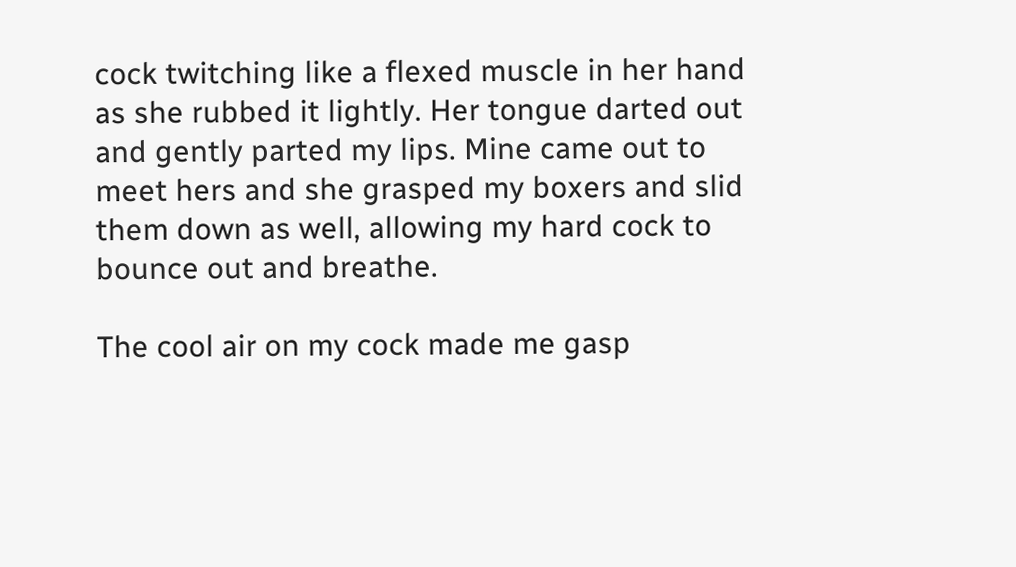cock twitching like a flexed muscle in her hand as she rubbed it lightly. Her tongue darted out and gently parted my lips. Mine came out to meet hers and she grasped my boxers and slid them down as well, allowing my hard cock to bounce out and breathe.

The cool air on my cock made me gasp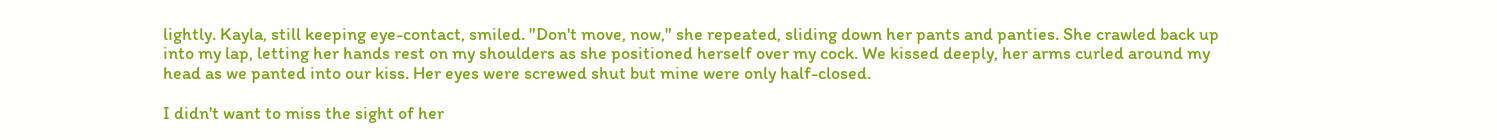lightly. Kayla, still keeping eye-contact, smiled. "Don't move, now," she repeated, sliding down her pants and panties. She crawled back up into my lap, letting her hands rest on my shoulders as she positioned herself over my cock. We kissed deeply, her arms curled around my head as we panted into our kiss. Her eyes were screwed shut but mine were only half-closed.

I didn't want to miss the sight of her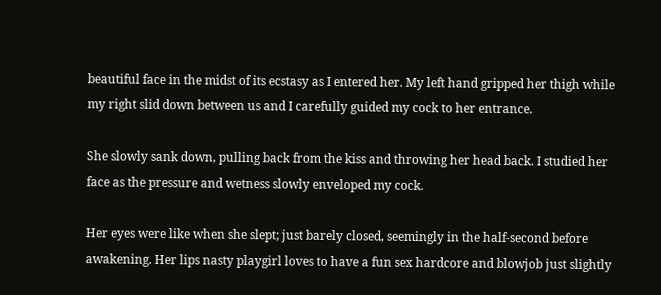beautiful face in the midst of its ecstasy as I entered her. My left hand gripped her thigh while my right slid down between us and I carefully guided my cock to her entrance.

She slowly sank down, pulling back from the kiss and throwing her head back. I studied her face as the pressure and wetness slowly enveloped my cock.

Her eyes were like when she slept; just barely closed, seemingly in the half-second before awakening. Her lips nasty playgirl loves to have a fun sex hardcore and blowjob just slightly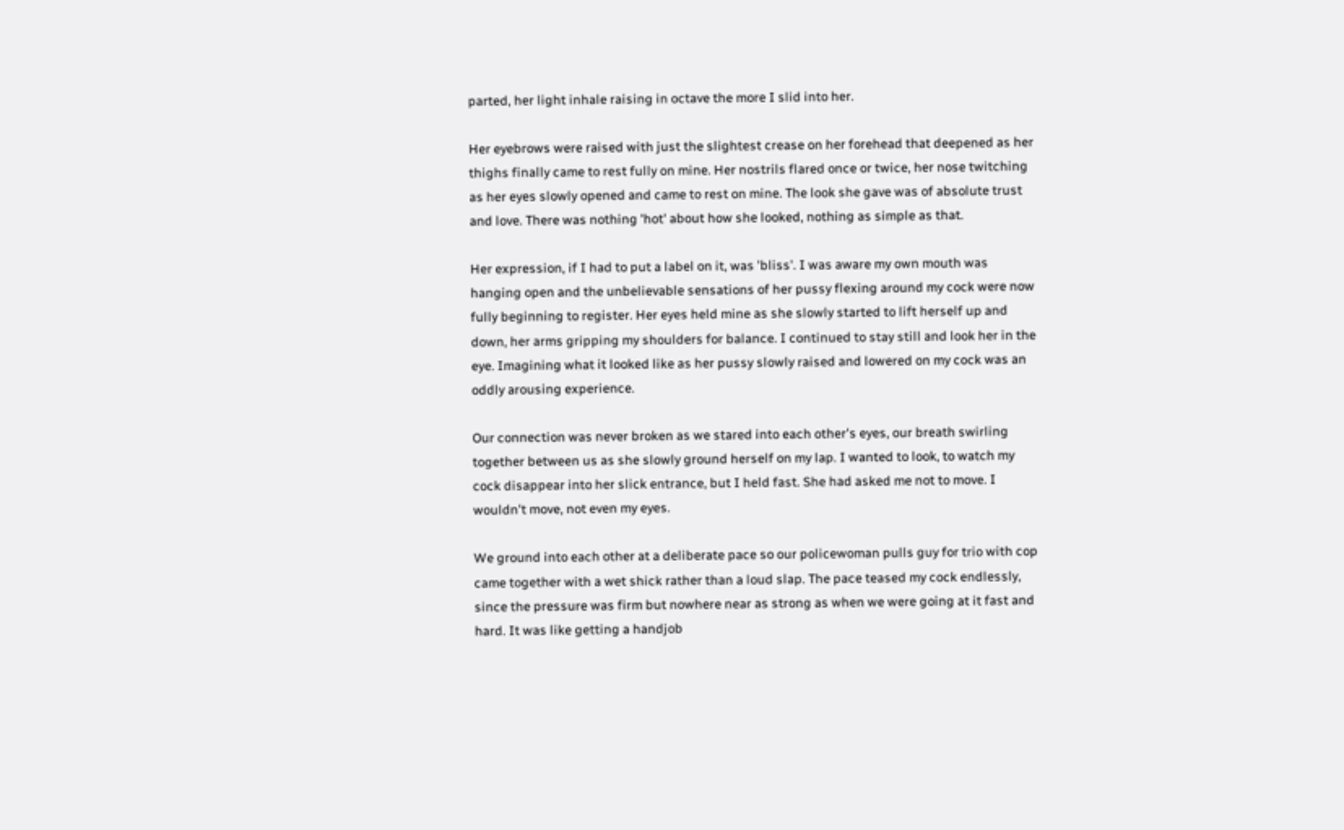parted, her light inhale raising in octave the more I slid into her.

Her eyebrows were raised with just the slightest crease on her forehead that deepened as her thighs finally came to rest fully on mine. Her nostrils flared once or twice, her nose twitching as her eyes slowly opened and came to rest on mine. The look she gave was of absolute trust and love. There was nothing 'hot' about how she looked, nothing as simple as that.

Her expression, if I had to put a label on it, was 'bliss'. I was aware my own mouth was hanging open and the unbelievable sensations of her pussy flexing around my cock were now fully beginning to register. Her eyes held mine as she slowly started to lift herself up and down, her arms gripping my shoulders for balance. I continued to stay still and look her in the eye. Imagining what it looked like as her pussy slowly raised and lowered on my cock was an oddly arousing experience.

Our connection was never broken as we stared into each other's eyes, our breath swirling together between us as she slowly ground herself on my lap. I wanted to look, to watch my cock disappear into her slick entrance, but I held fast. She had asked me not to move. I wouldn't move, not even my eyes.

We ground into each other at a deliberate pace so our policewoman pulls guy for trio with cop came together with a wet shick rather than a loud slap. The pace teased my cock endlessly, since the pressure was firm but nowhere near as strong as when we were going at it fast and hard. It was like getting a handjob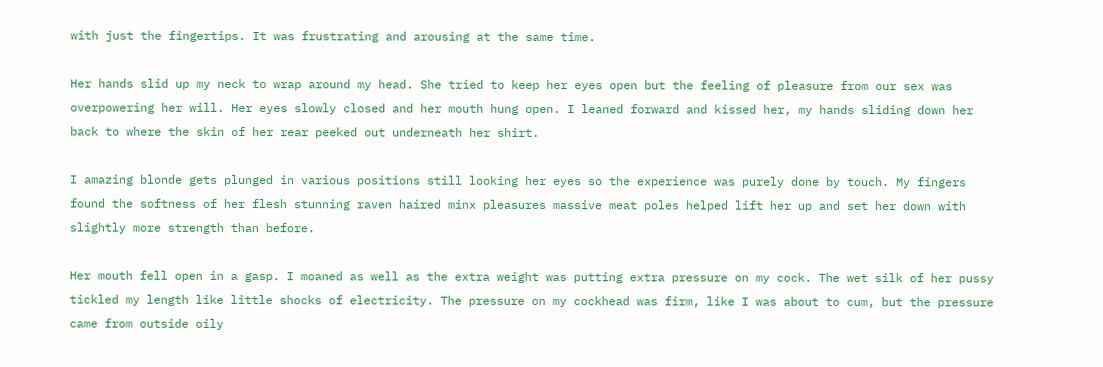with just the fingertips. It was frustrating and arousing at the same time.

Her hands slid up my neck to wrap around my head. She tried to keep her eyes open but the feeling of pleasure from our sex was overpowering her will. Her eyes slowly closed and her mouth hung open. I leaned forward and kissed her, my hands sliding down her back to where the skin of her rear peeked out underneath her shirt.

I amazing blonde gets plunged in various positions still looking her eyes so the experience was purely done by touch. My fingers found the softness of her flesh stunning raven haired minx pleasures massive meat poles helped lift her up and set her down with slightly more strength than before.

Her mouth fell open in a gasp. I moaned as well as the extra weight was putting extra pressure on my cock. The wet silk of her pussy tickled my length like little shocks of electricity. The pressure on my cockhead was firm, like I was about to cum, but the pressure came from outside oily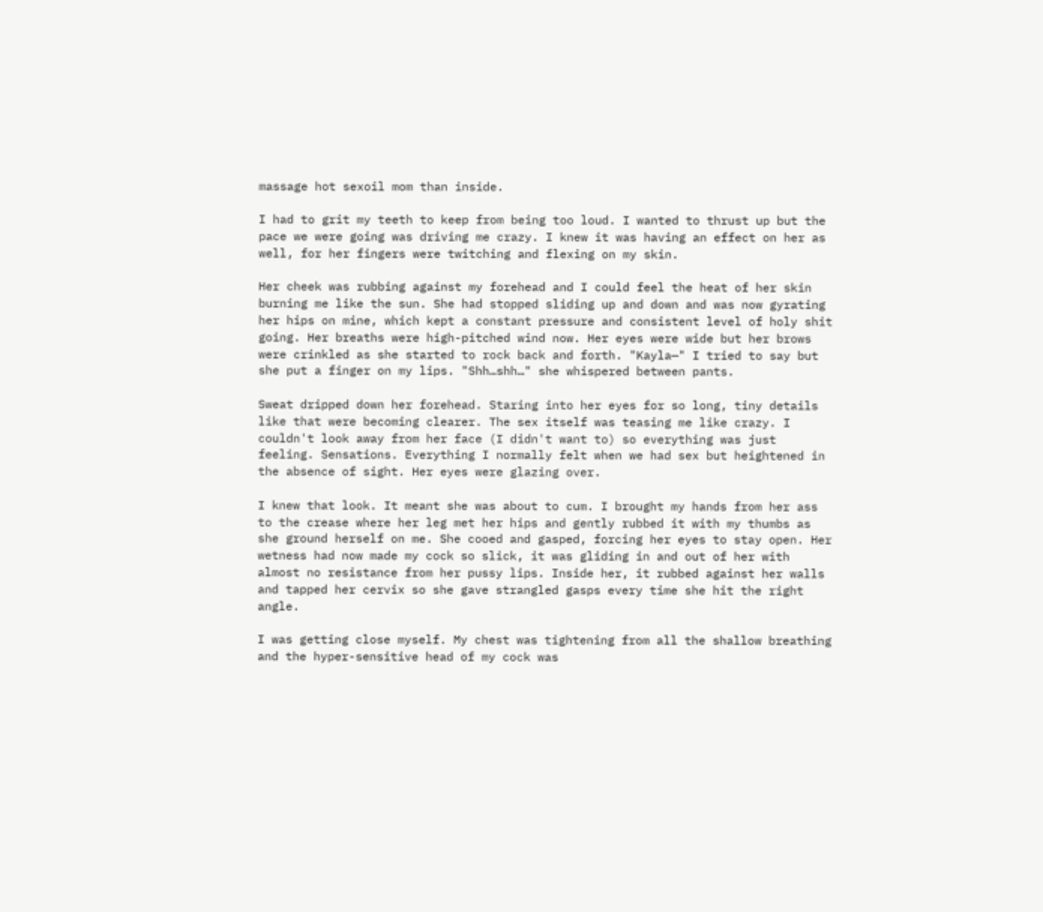massage hot sexoil mom than inside.

I had to grit my teeth to keep from being too loud. I wanted to thrust up but the pace we were going was driving me crazy. I knew it was having an effect on her as well, for her fingers were twitching and flexing on my skin.

Her cheek was rubbing against my forehead and I could feel the heat of her skin burning me like the sun. She had stopped sliding up and down and was now gyrating her hips on mine, which kept a constant pressure and consistent level of holy shit going. Her breaths were high-pitched wind now. Her eyes were wide but her brows were crinkled as she started to rock back and forth. "Kayla—" I tried to say but she put a finger on my lips. "Shh…shh…" she whispered between pants.

Sweat dripped down her forehead. Staring into her eyes for so long, tiny details like that were becoming clearer. The sex itself was teasing me like crazy. I couldn't look away from her face (I didn't want to) so everything was just feeling. Sensations. Everything I normally felt when we had sex but heightened in the absence of sight. Her eyes were glazing over.

I knew that look. It meant she was about to cum. I brought my hands from her ass to the crease where her leg met her hips and gently rubbed it with my thumbs as she ground herself on me. She cooed and gasped, forcing her eyes to stay open. Her wetness had now made my cock so slick, it was gliding in and out of her with almost no resistance from her pussy lips. Inside her, it rubbed against her walls and tapped her cervix so she gave strangled gasps every time she hit the right angle.

I was getting close myself. My chest was tightening from all the shallow breathing and the hyper-sensitive head of my cock was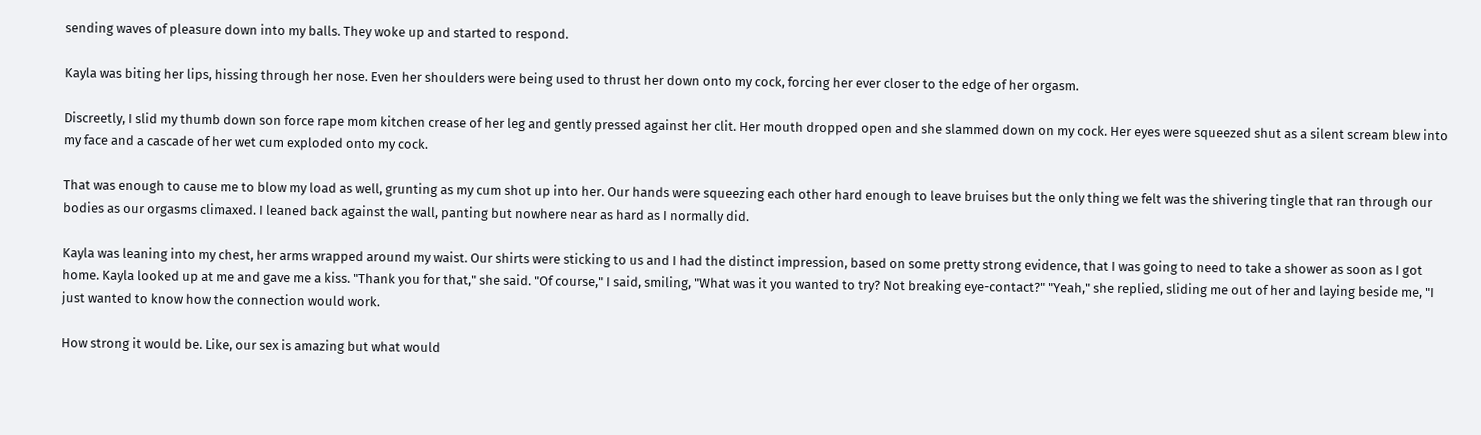sending waves of pleasure down into my balls. They woke up and started to respond.

Kayla was biting her lips, hissing through her nose. Even her shoulders were being used to thrust her down onto my cock, forcing her ever closer to the edge of her orgasm.

Discreetly, I slid my thumb down son force rape mom kitchen crease of her leg and gently pressed against her clit. Her mouth dropped open and she slammed down on my cock. Her eyes were squeezed shut as a silent scream blew into my face and a cascade of her wet cum exploded onto my cock.

That was enough to cause me to blow my load as well, grunting as my cum shot up into her. Our hands were squeezing each other hard enough to leave bruises but the only thing we felt was the shivering tingle that ran through our bodies as our orgasms climaxed. I leaned back against the wall, panting but nowhere near as hard as I normally did.

Kayla was leaning into my chest, her arms wrapped around my waist. Our shirts were sticking to us and I had the distinct impression, based on some pretty strong evidence, that I was going to need to take a shower as soon as I got home. Kayla looked up at me and gave me a kiss. "Thank you for that," she said. "Of course," I said, smiling, "What was it you wanted to try? Not breaking eye-contact?" "Yeah," she replied, sliding me out of her and laying beside me, "I just wanted to know how the connection would work.

How strong it would be. Like, our sex is amazing but what would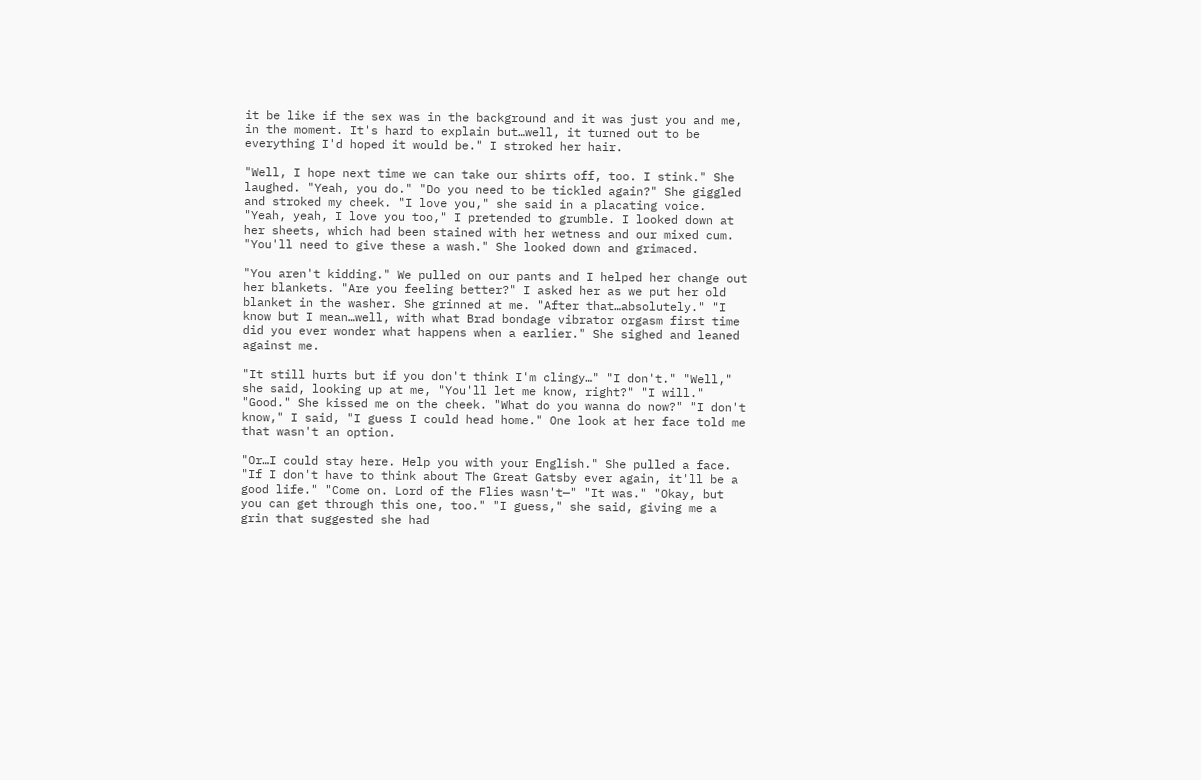it be like if the sex was in the background and it was just you and me, in the moment. It's hard to explain but…well, it turned out to be everything I'd hoped it would be." I stroked her hair.

"Well, I hope next time we can take our shirts off, too. I stink." She laughed. "Yeah, you do." "Do you need to be tickled again?" She giggled and stroked my cheek. "I love you," she said in a placating voice. "Yeah, yeah, I love you too," I pretended to grumble. I looked down at her sheets, which had been stained with her wetness and our mixed cum. "You'll need to give these a wash." She looked down and grimaced.

"You aren't kidding." We pulled on our pants and I helped her change out her blankets. "Are you feeling better?" I asked her as we put her old blanket in the washer. She grinned at me. "After that…absolutely." "I know but I mean…well, with what Brad bondage vibrator orgasm first time did you ever wonder what happens when a earlier." She sighed and leaned against me.

"It still hurts but if you don't think I'm clingy…" "I don't." "Well," she said, looking up at me, "You'll let me know, right?" "I will." "Good." She kissed me on the cheek. "What do you wanna do now?" "I don't know," I said, "I guess I could head home." One look at her face told me that wasn't an option.

"Or…I could stay here. Help you with your English." She pulled a face. "If I don't have to think about The Great Gatsby ever again, it'll be a good life." "Come on. Lord of the Flies wasn't—" "It was." "Okay, but you can get through this one, too." "I guess," she said, giving me a grin that suggested she had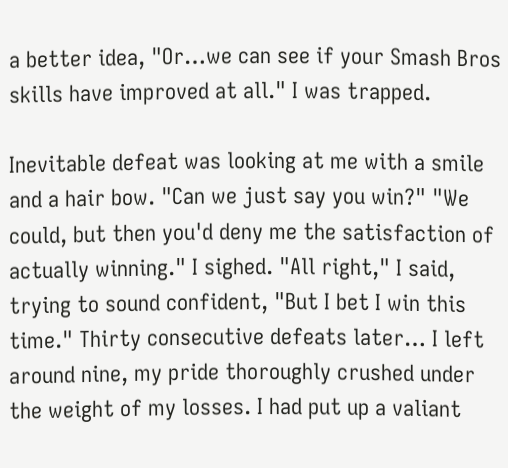a better idea, "Or…we can see if your Smash Bros skills have improved at all." I was trapped.

Inevitable defeat was looking at me with a smile and a hair bow. "Can we just say you win?" "We could, but then you'd deny me the satisfaction of actually winning." I sighed. "All right," I said, trying to sound confident, "But I bet I win this time." Thirty consecutive defeats later… I left around nine, my pride thoroughly crushed under the weight of my losses. I had put up a valiant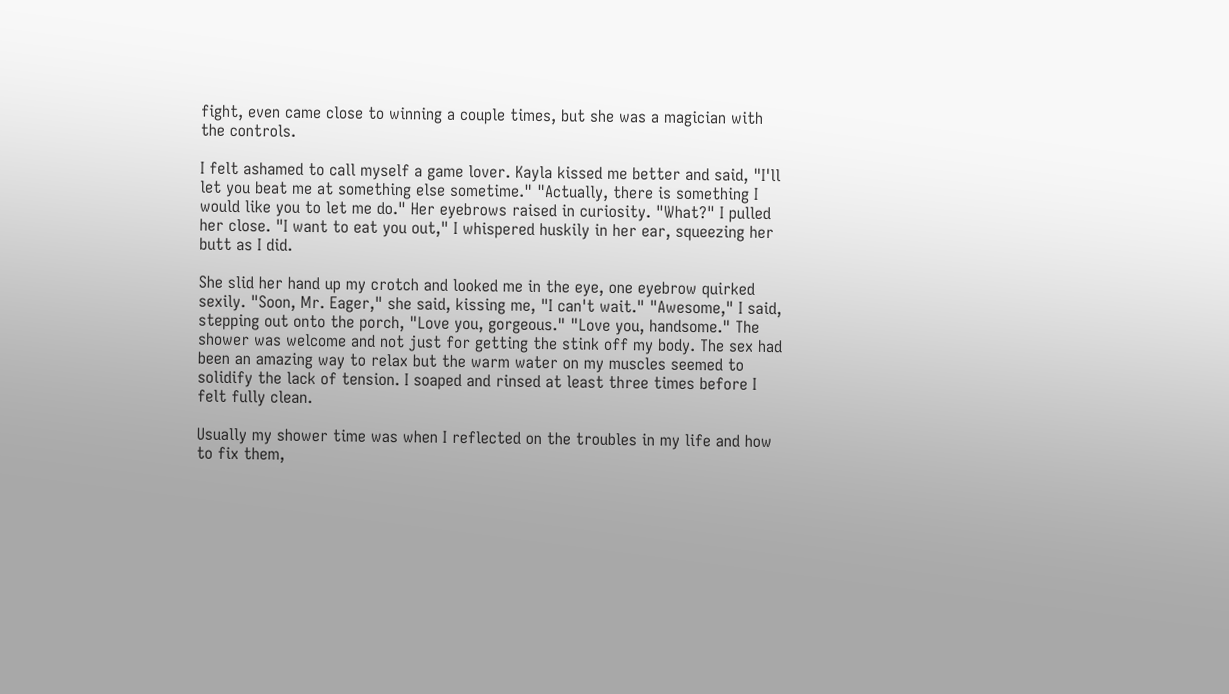fight, even came close to winning a couple times, but she was a magician with the controls.

I felt ashamed to call myself a game lover. Kayla kissed me better and said, "I'll let you beat me at something else sometime." "Actually, there is something I would like you to let me do." Her eyebrows raised in curiosity. "What?" I pulled her close. "I want to eat you out," I whispered huskily in her ear, squeezing her butt as I did.

She slid her hand up my crotch and looked me in the eye, one eyebrow quirked sexily. "Soon, Mr. Eager," she said, kissing me, "I can't wait." "Awesome," I said, stepping out onto the porch, "Love you, gorgeous." "Love you, handsome." The shower was welcome and not just for getting the stink off my body. The sex had been an amazing way to relax but the warm water on my muscles seemed to solidify the lack of tension. I soaped and rinsed at least three times before I felt fully clean.

Usually my shower time was when I reflected on the troubles in my life and how to fix them,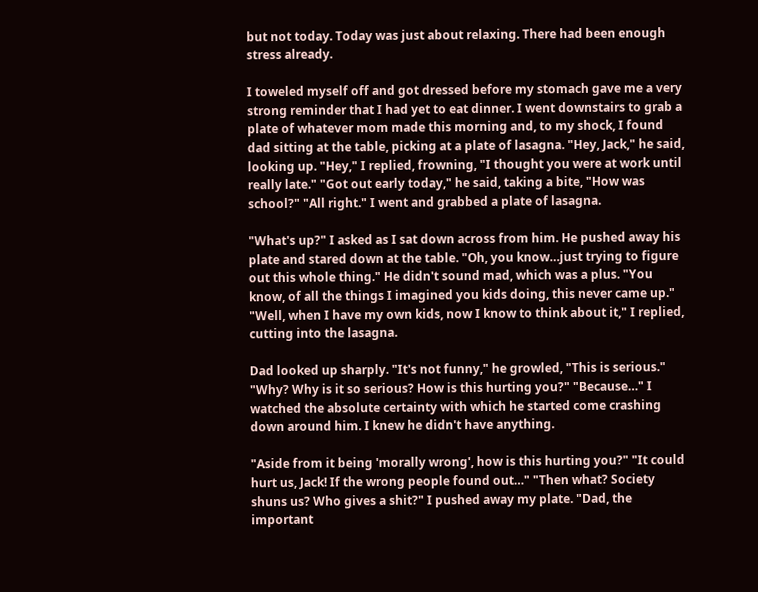but not today. Today was just about relaxing. There had been enough stress already.

I toweled myself off and got dressed before my stomach gave me a very strong reminder that I had yet to eat dinner. I went downstairs to grab a plate of whatever mom made this morning and, to my shock, I found dad sitting at the table, picking at a plate of lasagna. "Hey, Jack," he said, looking up. "Hey," I replied, frowning, "I thought you were at work until really late." "Got out early today," he said, taking a bite, "How was school?" "All right." I went and grabbed a plate of lasagna.

"What's up?" I asked as I sat down across from him. He pushed away his plate and stared down at the table. "Oh, you know…just trying to figure out this whole thing." He didn't sound mad, which was a plus. "You know, of all the things I imagined you kids doing, this never came up." "Well, when I have my own kids, now I know to think about it," I replied, cutting into the lasagna.

Dad looked up sharply. "It's not funny," he growled, "This is serious." "Why? Why is it so serious? How is this hurting you?" "Because…" I watched the absolute certainty with which he started come crashing down around him. I knew he didn't have anything.

"Aside from it being 'morally wrong', how is this hurting you?" "It could hurt us, Jack! If the wrong people found out…" "Then what? Society shuns us? Who gives a shit?" I pushed away my plate. "Dad, the important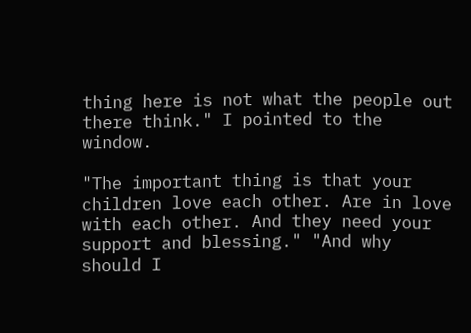thing here is not what the people out there think." I pointed to the window.

"The important thing is that your children love each other. Are in love with each other. And they need your support and blessing." "And why should I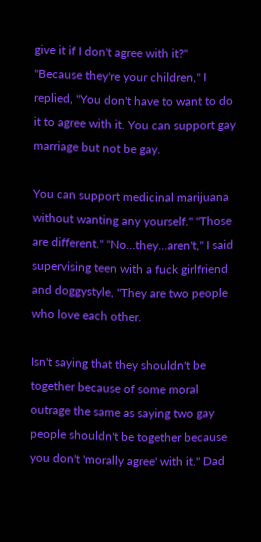give it if I don't agree with it?" "Because they're your children," I replied, "You don't have to want to do it to agree with it. You can support gay marriage but not be gay.

You can support medicinal marijuana without wanting any yourself." "Those are different." "No…they…aren't," I said supervising teen with a fuck girlfriend and doggystyle, "They are two people who love each other.

Isn't saying that they shouldn't be together because of some moral outrage the same as saying two gay people shouldn't be together because you don't 'morally agree' with it." Dad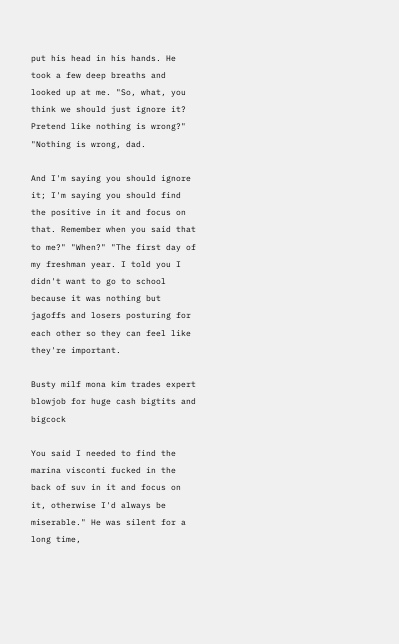put his head in his hands. He took a few deep breaths and looked up at me. "So, what, you think we should just ignore it? Pretend like nothing is wrong?" "Nothing is wrong, dad.

And I'm saying you should ignore it; I'm saying you should find the positive in it and focus on that. Remember when you said that to me?" "When?" "The first day of my freshman year. I told you I didn't want to go to school because it was nothing but jagoffs and losers posturing for each other so they can feel like they're important.

Busty milf mona kim trades expert blowjob for huge cash bigtits and bigcock

You said I needed to find the marina visconti fucked in the back of suv in it and focus on it, otherwise I'd always be miserable." He was silent for a long time,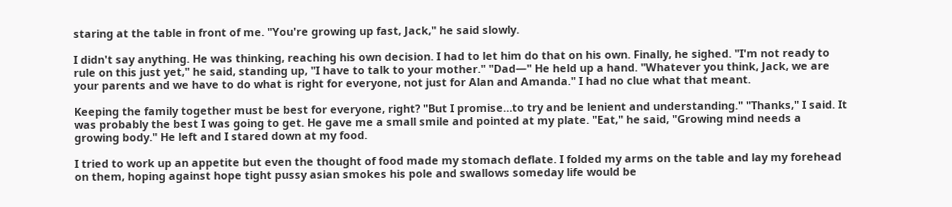staring at the table in front of me. "You're growing up fast, Jack," he said slowly.

I didn't say anything. He was thinking, reaching his own decision. I had to let him do that on his own. Finally, he sighed. "I'm not ready to rule on this just yet," he said, standing up, "I have to talk to your mother." "Dad—" He held up a hand. "Whatever you think, Jack, we are your parents and we have to do what is right for everyone, not just for Alan and Amanda." I had no clue what that meant.

Keeping the family together must be best for everyone, right? "But I promise…to try and be lenient and understanding." "Thanks," I said. It was probably the best I was going to get. He gave me a small smile and pointed at my plate. "Eat," he said, "Growing mind needs a growing body." He left and I stared down at my food.

I tried to work up an appetite but even the thought of food made my stomach deflate. I folded my arms on the table and lay my forehead on them, hoping against hope tight pussy asian smokes his pole and swallows someday life would be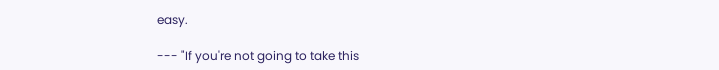easy.

--- "If you're not going to take this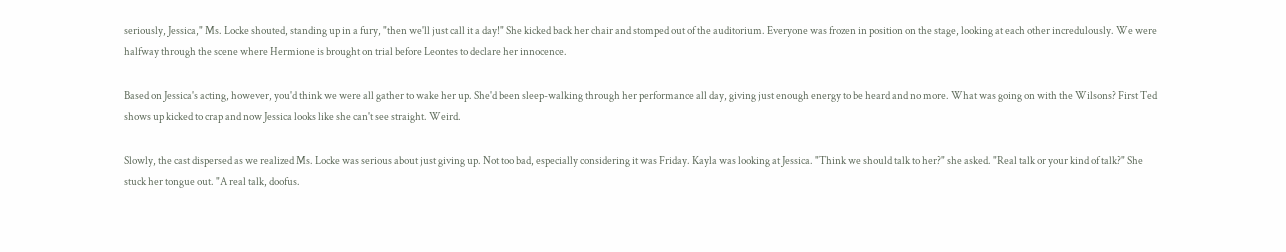seriously, Jessica," Ms. Locke shouted, standing up in a fury, "then we'll just call it a day!" She kicked back her chair and stomped out of the auditorium. Everyone was frozen in position on the stage, looking at each other incredulously. We were halfway through the scene where Hermione is brought on trial before Leontes to declare her innocence.

Based on Jessica's acting, however, you'd think we were all gather to wake her up. She'd been sleep-walking through her performance all day, giving just enough energy to be heard and no more. What was going on with the Wilsons? First Ted shows up kicked to crap and now Jessica looks like she can't see straight. Weird.

Slowly, the cast dispersed as we realized Ms. Locke was serious about just giving up. Not too bad, especially considering it was Friday. Kayla was looking at Jessica. "Think we should talk to her?" she asked. "Real talk or your kind of talk?" She stuck her tongue out. "A real talk, doofus.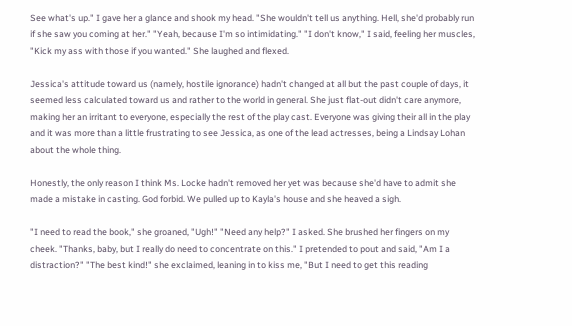See what's up." I gave her a glance and shook my head. "She wouldn't tell us anything. Hell, she'd probably run if she saw you coming at her." "Yeah, because I'm so intimidating." "I don't know," I said, feeling her muscles, "Kick my ass with those if you wanted." She laughed and flexed.

Jessica's attitude toward us (namely, hostile ignorance) hadn't changed at all but the past couple of days, it seemed less calculated toward us and rather to the world in general. She just flat-out didn't care anymore, making her an irritant to everyone, especially the rest of the play cast. Everyone was giving their all in the play and it was more than a little frustrating to see Jessica, as one of the lead actresses, being a Lindsay Lohan about the whole thing.

Honestly, the only reason I think Ms. Locke hadn't removed her yet was because she'd have to admit she made a mistake in casting. God forbid. We pulled up to Kayla's house and she heaved a sigh.

"I need to read the book," she groaned, "Ugh!" "Need any help?" I asked. She brushed her fingers on my cheek. "Thanks, baby, but I really do need to concentrate on this." I pretended to pout and said, "Am I a distraction?" "The best kind!" she exclaimed, leaning in to kiss me, "But I need to get this reading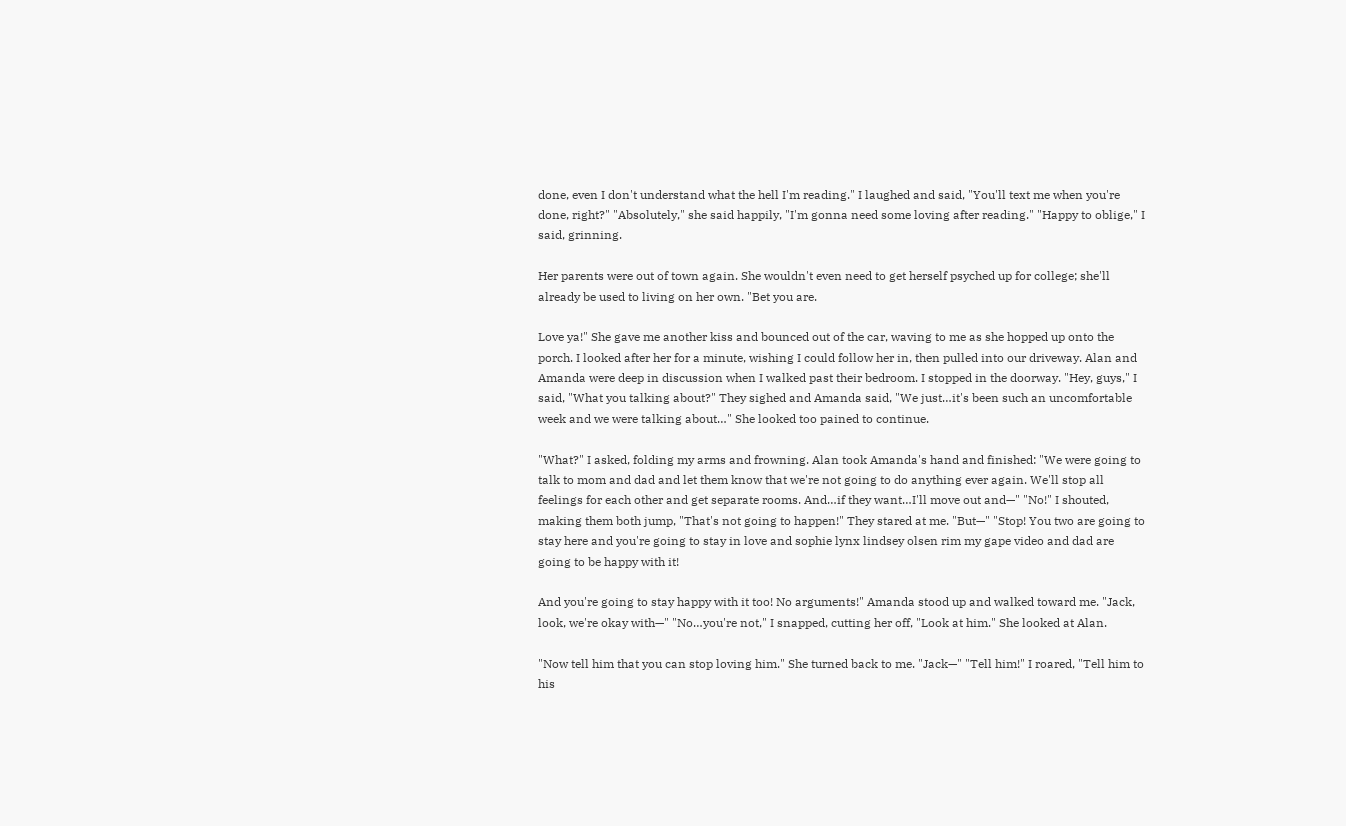done, even I don't understand what the hell I'm reading." I laughed and said, "You'll text me when you're done, right?" "Absolutely," she said happily, "I'm gonna need some loving after reading." "Happy to oblige," I said, grinning.

Her parents were out of town again. She wouldn't even need to get herself psyched up for college; she'll already be used to living on her own. "Bet you are.

Love ya!" She gave me another kiss and bounced out of the car, waving to me as she hopped up onto the porch. I looked after her for a minute, wishing I could follow her in, then pulled into our driveway. Alan and Amanda were deep in discussion when I walked past their bedroom. I stopped in the doorway. "Hey, guys," I said, "What you talking about?" They sighed and Amanda said, "We just…it's been such an uncomfortable week and we were talking about…" She looked too pained to continue.

"What?" I asked, folding my arms and frowning. Alan took Amanda's hand and finished: "We were going to talk to mom and dad and let them know that we're not going to do anything ever again. We'll stop all feelings for each other and get separate rooms. And…if they want…I'll move out and—" "No!" I shouted, making them both jump, "That's not going to happen!" They stared at me. "But—" "Stop! You two are going to stay here and you're going to stay in love and sophie lynx lindsey olsen rim my gape video and dad are going to be happy with it!

And you're going to stay happy with it too! No arguments!" Amanda stood up and walked toward me. "Jack, look, we're okay with—" "No…you're not," I snapped, cutting her off, "Look at him." She looked at Alan.

"Now tell him that you can stop loving him." She turned back to me. "Jack—" "Tell him!" I roared, "Tell him to his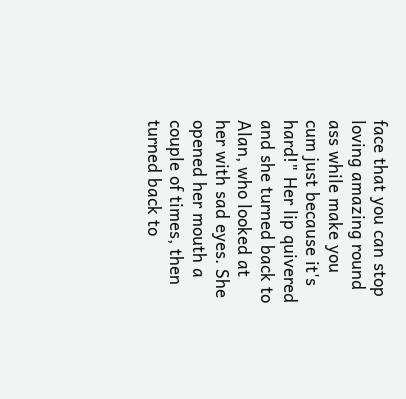face that you can stop loving amazing round ass while make you cum just because it's hard!" Her lip quivered and she turned back to Alan, who looked at her with sad eyes. She opened her mouth a couple of times, then turned back to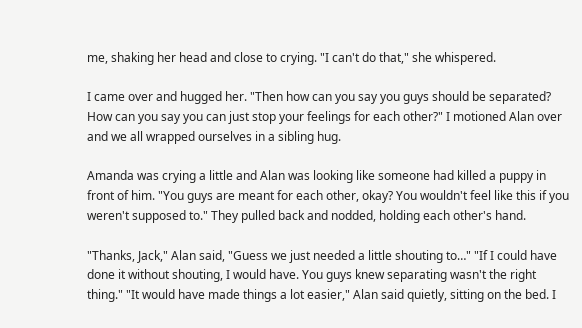me, shaking her head and close to crying. "I can't do that," she whispered.

I came over and hugged her. "Then how can you say you guys should be separated? How can you say you can just stop your feelings for each other?" I motioned Alan over and we all wrapped ourselves in a sibling hug.

Amanda was crying a little and Alan was looking like someone had killed a puppy in front of him. "You guys are meant for each other, okay? You wouldn't feel like this if you weren't supposed to." They pulled back and nodded, holding each other's hand.

"Thanks, Jack," Alan said, "Guess we just needed a little shouting to…" "If I could have done it without shouting, I would have. You guys knew separating wasn't the right thing." "It would have made things a lot easier," Alan said quietly, sitting on the bed. I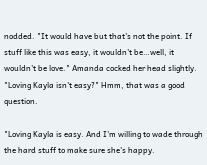nodded. "It would have but that's not the point. If stuff like this was easy, it wouldn't be…well, it wouldn't be love." Amanda cocked her head slightly. "Loving Kayla isn't easy?" Hmm, that was a good question.

"Loving Kayla is easy. And I'm willing to wade through the hard stuff to make sure she's happy.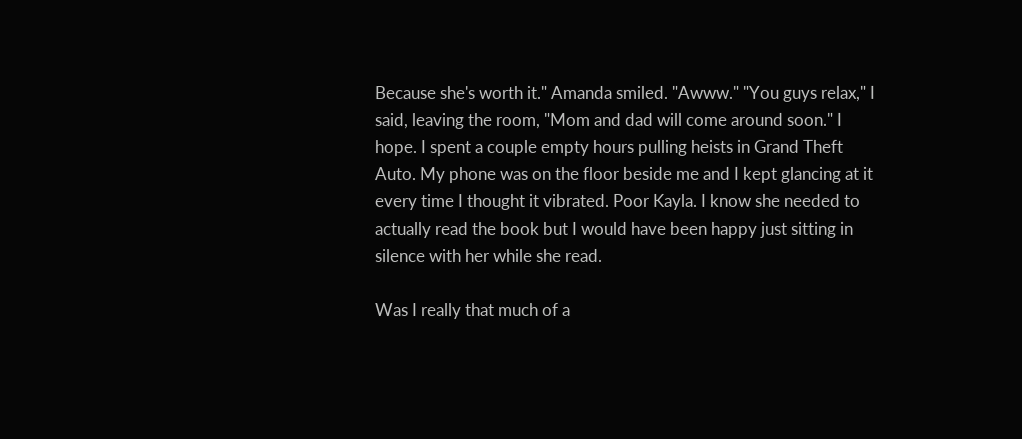Because she's worth it." Amanda smiled. "Awww." "You guys relax," I said, leaving the room, "Mom and dad will come around soon." I hope. I spent a couple empty hours pulling heists in Grand Theft Auto. My phone was on the floor beside me and I kept glancing at it every time I thought it vibrated. Poor Kayla. I know she needed to actually read the book but I would have been happy just sitting in silence with her while she read.

Was I really that much of a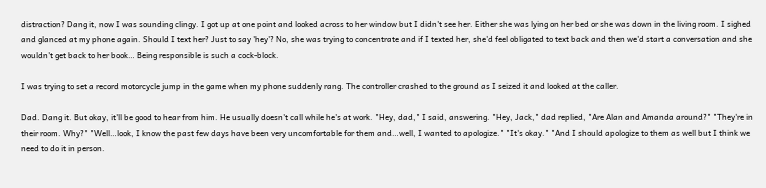distraction? Dang it, now I was sounding clingy. I got up at one point and looked across to her window but I didn't see her. Either she was lying on her bed or she was down in the living room. I sighed and glanced at my phone again. Should I text her? Just to say 'hey'? No, she was trying to concentrate and if I texted her, she'd feel obligated to text back and then we'd start a conversation and she wouldn't get back to her book… Being responsible is such a cock-block.

I was trying to set a record motorcycle jump in the game when my phone suddenly rang. The controller crashed to the ground as I seized it and looked at the caller.

Dad. Dang it. But okay, it'll be good to hear from him. He usually doesn't call while he's at work. "Hey, dad," I said, answering. "Hey, Jack," dad replied, "Are Alan and Amanda around?" "They're in their room. Why?" "Well…look, I know the past few days have been very uncomfortable for them and…well, I wanted to apologize." "It's okay." "And I should apologize to them as well but I think we need to do it in person.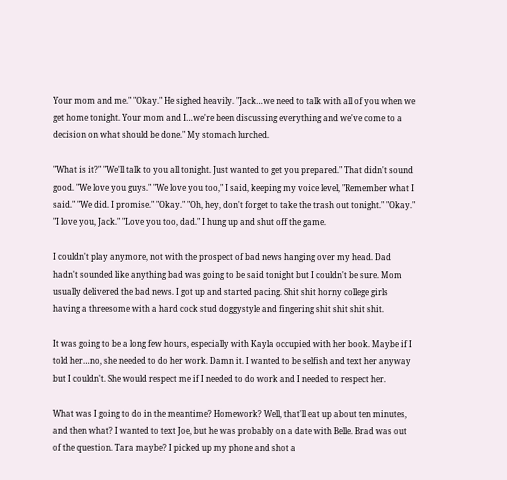Your mom and me." "Okay." He sighed heavily. "Jack…we need to talk with all of you when we get home tonight. Your mom and I…we're been discussing everything and we've come to a decision on what should be done." My stomach lurched.

"What is it?" "We'll talk to you all tonight. Just wanted to get you prepared." That didn't sound good. "We love you guys." "We love you too," I said, keeping my voice level, "Remember what I said." "We did. I promise." "Okay." "Oh, hey, don't forget to take the trash out tonight." "Okay." "I love you, Jack." "Love you too, dad." I hung up and shut off the game.

I couldn't play anymore, not with the prospect of bad news hanging over my head. Dad hadn't sounded like anything bad was going to be said tonight but I couldn't be sure. Mom usually delivered the bad news. I got up and started pacing. Shit shit horny college girls having a threesome with a hard cock stud doggystyle and fingering shit shit shit shit.

It was going to be a long few hours, especially with Kayla occupied with her book. Maybe if I told her…no, she needed to do her work. Damn it. I wanted to be selfish and text her anyway but I couldn't. She would respect me if I needed to do work and I needed to respect her.

What was I going to do in the meantime? Homework? Well, that'll eat up about ten minutes, and then what? I wanted to text Joe, but he was probably on a date with Belle. Brad was out of the question. Tara maybe? I picked up my phone and shot a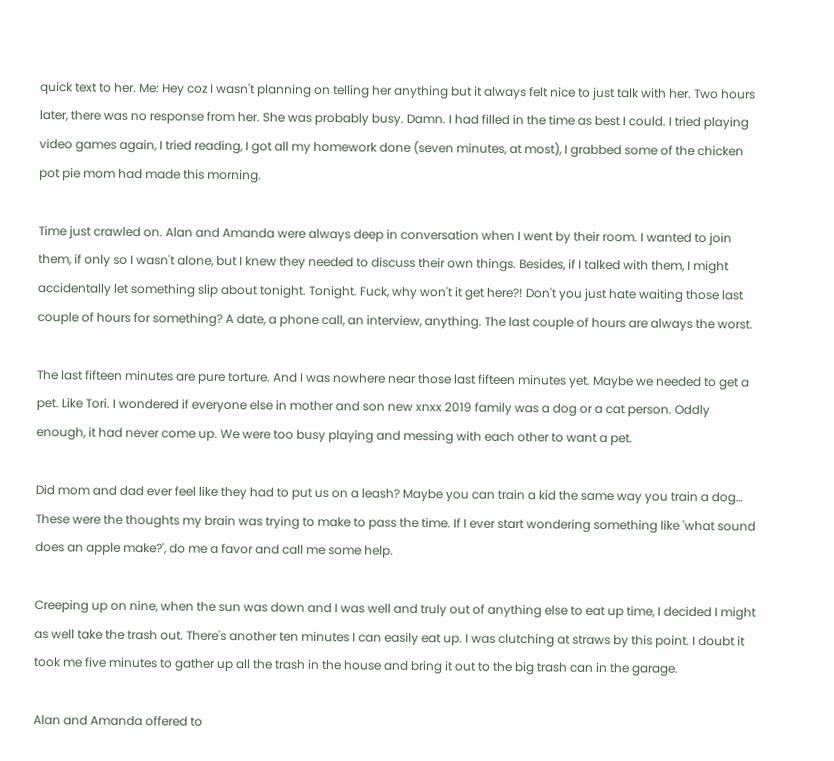quick text to her. Me: Hey coz I wasn't planning on telling her anything but it always felt nice to just talk with her. Two hours later, there was no response from her. She was probably busy. Damn. I had filled in the time as best I could. I tried playing video games again, I tried reading, I got all my homework done (seven minutes, at most), I grabbed some of the chicken pot pie mom had made this morning.

Time just crawled on. Alan and Amanda were always deep in conversation when I went by their room. I wanted to join them, if only so I wasn't alone, but I knew they needed to discuss their own things. Besides, if I talked with them, I might accidentally let something slip about tonight. Tonight. Fuck, why won't it get here?! Don't you just hate waiting those last couple of hours for something? A date, a phone call, an interview, anything. The last couple of hours are always the worst.

The last fifteen minutes are pure torture. And I was nowhere near those last fifteen minutes yet. Maybe we needed to get a pet. Like Tori. I wondered if everyone else in mother and son new xnxx 2019 family was a dog or a cat person. Oddly enough, it had never come up. We were too busy playing and messing with each other to want a pet.

Did mom and dad ever feel like they had to put us on a leash? Maybe you can train a kid the same way you train a dog… These were the thoughts my brain was trying to make to pass the time. If I ever start wondering something like 'what sound does an apple make?', do me a favor and call me some help.

Creeping up on nine, when the sun was down and I was well and truly out of anything else to eat up time, I decided I might as well take the trash out. There's another ten minutes I can easily eat up. I was clutching at straws by this point. I doubt it took me five minutes to gather up all the trash in the house and bring it out to the big trash can in the garage.

Alan and Amanda offered to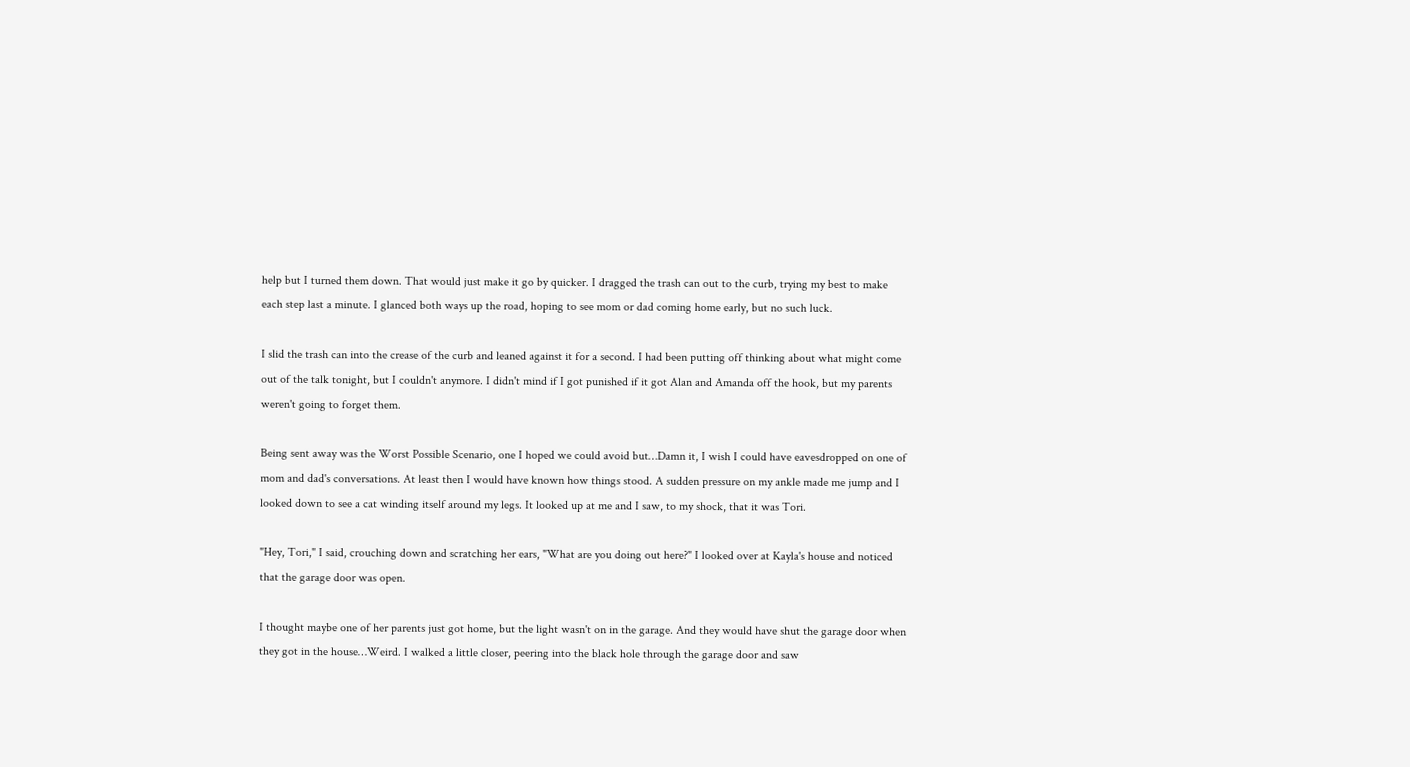help but I turned them down. That would just make it go by quicker. I dragged the trash can out to the curb, trying my best to make each step last a minute. I glanced both ways up the road, hoping to see mom or dad coming home early, but no such luck.

I slid the trash can into the crease of the curb and leaned against it for a second. I had been putting off thinking about what might come out of the talk tonight, but I couldn't anymore. I didn't mind if I got punished if it got Alan and Amanda off the hook, but my parents weren't going to forget them.

Being sent away was the Worst Possible Scenario, one I hoped we could avoid but…Damn it, I wish I could have eavesdropped on one of mom and dad's conversations. At least then I would have known how things stood. A sudden pressure on my ankle made me jump and I looked down to see a cat winding itself around my legs. It looked up at me and I saw, to my shock, that it was Tori.

"Hey, Tori," I said, crouching down and scratching her ears, "What are you doing out here?" I looked over at Kayla's house and noticed that the garage door was open.

I thought maybe one of her parents just got home, but the light wasn't on in the garage. And they would have shut the garage door when they got in the house…Weird. I walked a little closer, peering into the black hole through the garage door and saw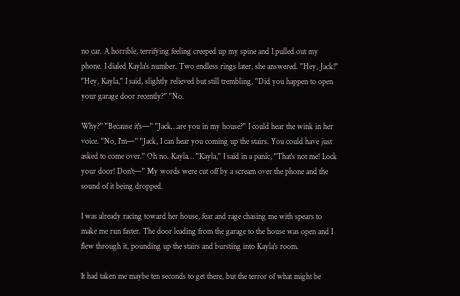no car. A horrible, terrifying feeling creeped up my spine and I pulled out my phone. I dialed Kayla's number. Two endless rings later, she answered. "Hey, Jack!" "Hey, Kayla," I said, slightly relieved but still trembling, "Did you happen to open your garage door recently?" "No.

Why?" "Because it's—" "Jack…are you in my house?" I could hear the wink in her voice. "No, I'm—" "Jack, I can hear you coming up the stairs. You could have just asked to come over." Oh no. Kayla… "Kayla," I said in a panic, "That's not me! Lock your door! Don't—" My words were cut off by a scream over the phone and the sound of it being dropped.

I was already racing toward her house, fear and rage chasing me with spears to make me run faster. The door leading from the garage to the house was open and I flew through it, pounding up the stairs and bursting into Kayla's room.

It had taken me maybe ten seconds to get there, but the terror of what might be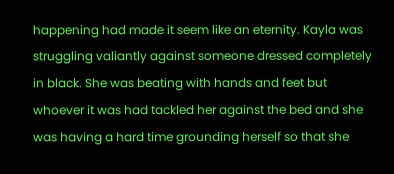happening had made it seem like an eternity. Kayla was struggling valiantly against someone dressed completely in black. She was beating with hands and feet but whoever it was had tackled her against the bed and she was having a hard time grounding herself so that she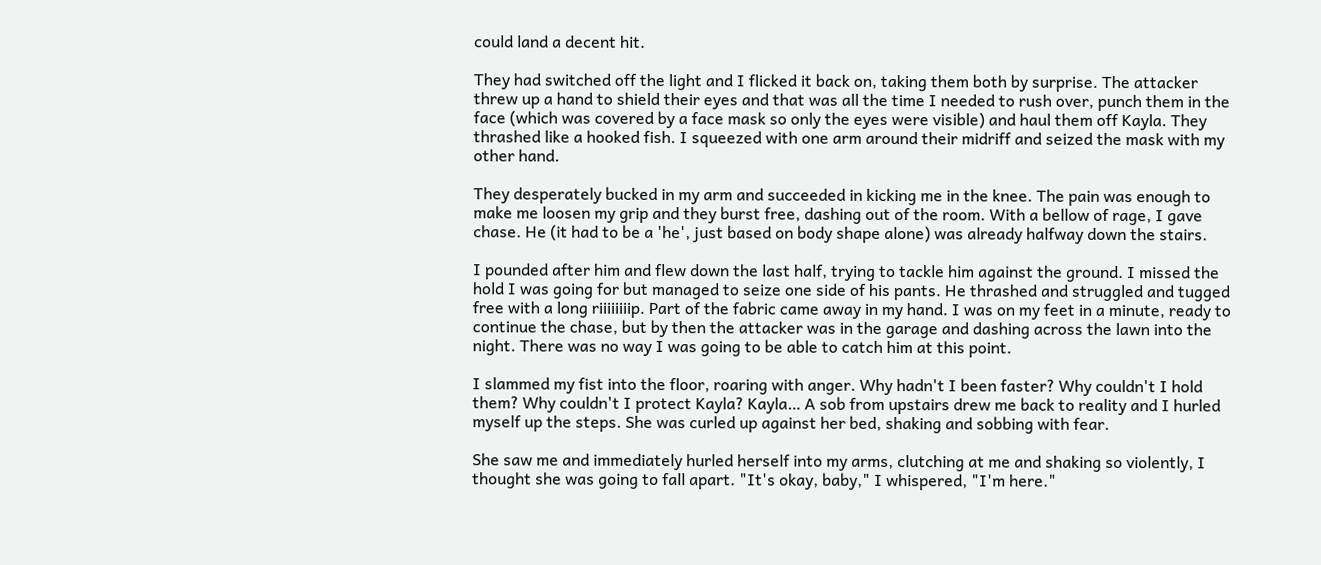could land a decent hit.

They had switched off the light and I flicked it back on, taking them both by surprise. The attacker threw up a hand to shield their eyes and that was all the time I needed to rush over, punch them in the face (which was covered by a face mask so only the eyes were visible) and haul them off Kayla. They thrashed like a hooked fish. I squeezed with one arm around their midriff and seized the mask with my other hand.

They desperately bucked in my arm and succeeded in kicking me in the knee. The pain was enough to make me loosen my grip and they burst free, dashing out of the room. With a bellow of rage, I gave chase. He (it had to be a 'he', just based on body shape alone) was already halfway down the stairs.

I pounded after him and flew down the last half, trying to tackle him against the ground. I missed the hold I was going for but managed to seize one side of his pants. He thrashed and struggled and tugged free with a long riiiiiiiip. Part of the fabric came away in my hand. I was on my feet in a minute, ready to continue the chase, but by then the attacker was in the garage and dashing across the lawn into the night. There was no way I was going to be able to catch him at this point.

I slammed my fist into the floor, roaring with anger. Why hadn't I been faster? Why couldn't I hold them? Why couldn't I protect Kayla? Kayla… A sob from upstairs drew me back to reality and I hurled myself up the steps. She was curled up against her bed, shaking and sobbing with fear.

She saw me and immediately hurled herself into my arms, clutching at me and shaking so violently, I thought she was going to fall apart. "It's okay, baby," I whispered, "I'm here."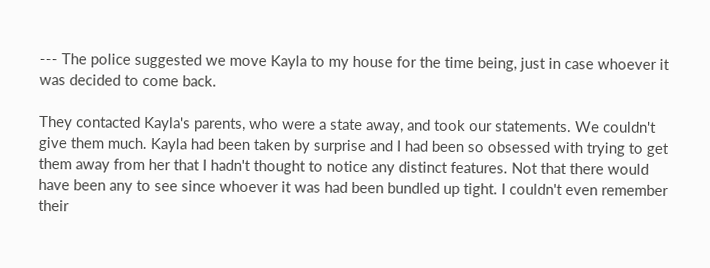--- The police suggested we move Kayla to my house for the time being, just in case whoever it was decided to come back.

They contacted Kayla's parents, who were a state away, and took our statements. We couldn't give them much. Kayla had been taken by surprise and I had been so obsessed with trying to get them away from her that I hadn't thought to notice any distinct features. Not that there would have been any to see since whoever it was had been bundled up tight. I couldn't even remember their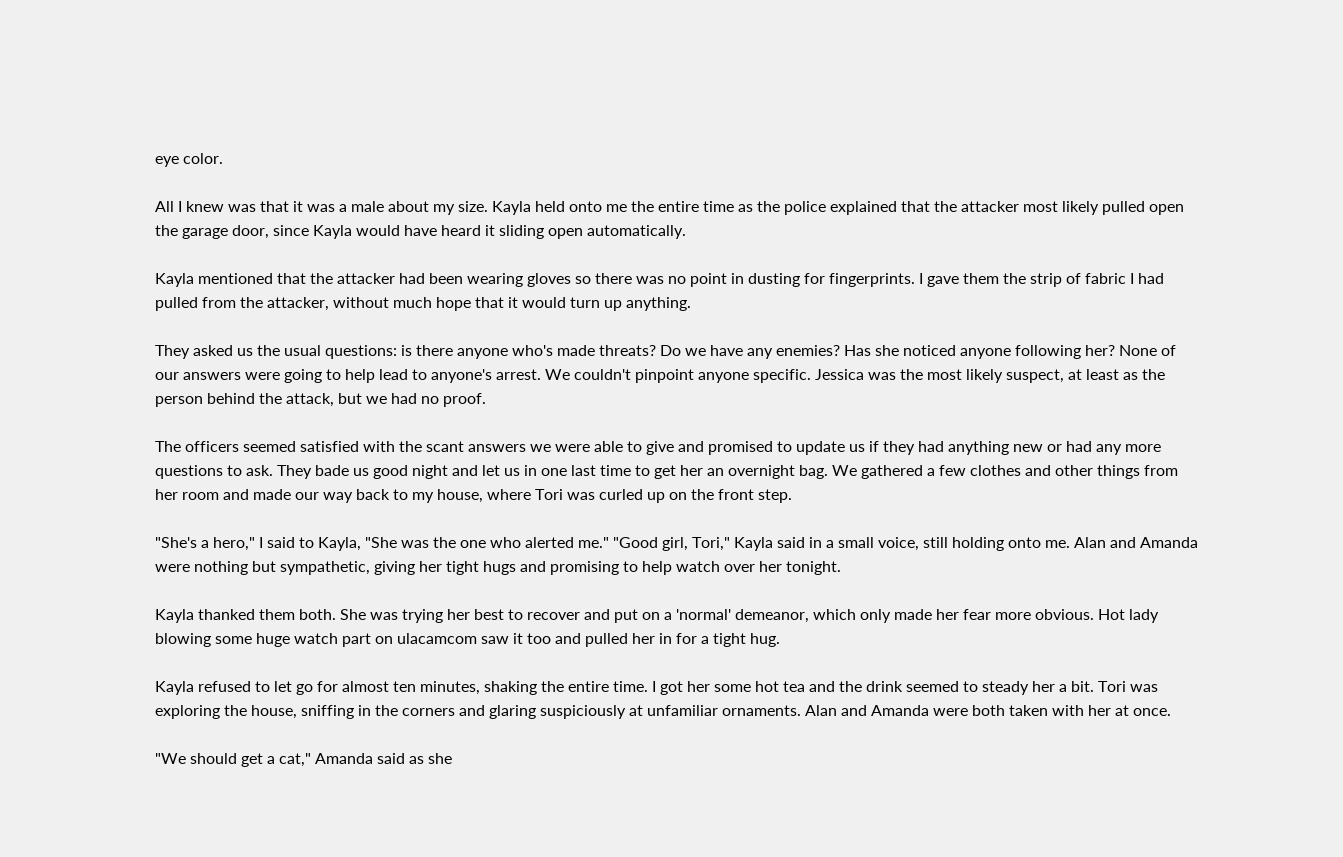eye color.

All I knew was that it was a male about my size. Kayla held onto me the entire time as the police explained that the attacker most likely pulled open the garage door, since Kayla would have heard it sliding open automatically.

Kayla mentioned that the attacker had been wearing gloves so there was no point in dusting for fingerprints. I gave them the strip of fabric I had pulled from the attacker, without much hope that it would turn up anything.

They asked us the usual questions: is there anyone who's made threats? Do we have any enemies? Has she noticed anyone following her? None of our answers were going to help lead to anyone's arrest. We couldn't pinpoint anyone specific. Jessica was the most likely suspect, at least as the person behind the attack, but we had no proof.

The officers seemed satisfied with the scant answers we were able to give and promised to update us if they had anything new or had any more questions to ask. They bade us good night and let us in one last time to get her an overnight bag. We gathered a few clothes and other things from her room and made our way back to my house, where Tori was curled up on the front step.

"She's a hero," I said to Kayla, "She was the one who alerted me." "Good girl, Tori," Kayla said in a small voice, still holding onto me. Alan and Amanda were nothing but sympathetic, giving her tight hugs and promising to help watch over her tonight.

Kayla thanked them both. She was trying her best to recover and put on a 'normal' demeanor, which only made her fear more obvious. Hot lady blowing some huge watch part on ulacamcom saw it too and pulled her in for a tight hug.

Kayla refused to let go for almost ten minutes, shaking the entire time. I got her some hot tea and the drink seemed to steady her a bit. Tori was exploring the house, sniffing in the corners and glaring suspiciously at unfamiliar ornaments. Alan and Amanda were both taken with her at once.

"We should get a cat," Amanda said as she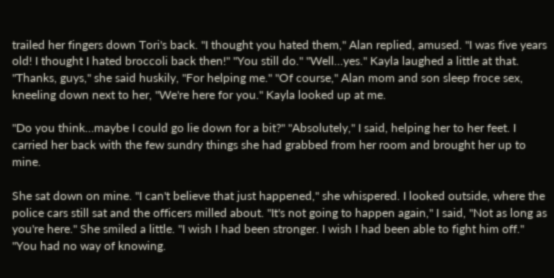trailed her fingers down Tori's back. "I thought you hated them," Alan replied, amused. "I was five years old! I thought I hated broccoli back then!" "You still do." "Well…yes." Kayla laughed a little at that. "Thanks, guys," she said huskily, "For helping me." "Of course," Alan mom and son sleep froce sex, kneeling down next to her, "We're here for you." Kayla looked up at me.

"Do you think…maybe I could go lie down for a bit?" "Absolutely," I said, helping her to her feet. I carried her back with the few sundry things she had grabbed from her room and brought her up to mine.

She sat down on mine. "I can't believe that just happened," she whispered. I looked outside, where the police cars still sat and the officers milled about. "It's not going to happen again," I said, "Not as long as you're here." She smiled a little. "I wish I had been stronger. I wish I had been able to fight him off." "You had no way of knowing.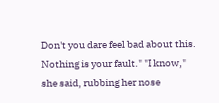Don't you dare feel bad about this. Nothing is your fault." "I know," she said, rubbing her nose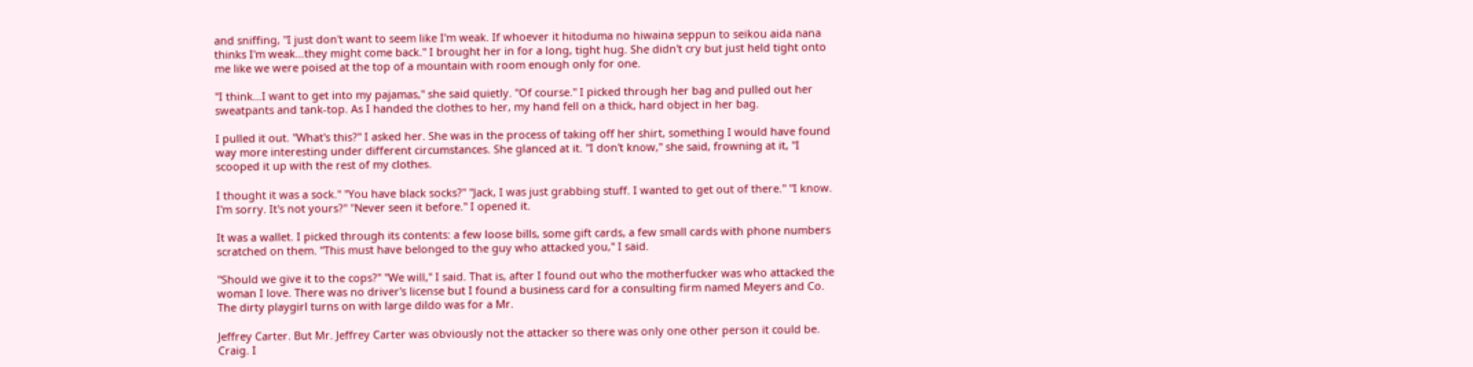and sniffing, "I just don't want to seem like I'm weak. If whoever it hitoduma no hiwaina seppun to seikou aida nana thinks I'm weak…they might come back." I brought her in for a long, tight hug. She didn't cry but just held tight onto me like we were poised at the top of a mountain with room enough only for one.

"I think…I want to get into my pajamas," she said quietly. "Of course." I picked through her bag and pulled out her sweatpants and tank-top. As I handed the clothes to her, my hand fell on a thick, hard object in her bag.

I pulled it out. "What's this?" I asked her. She was in the process of taking off her shirt, something I would have found way more interesting under different circumstances. She glanced at it. "I don't know," she said, frowning at it, "I scooped it up with the rest of my clothes.

I thought it was a sock." "You have black socks?" "Jack, I was just grabbing stuff. I wanted to get out of there." "I know. I'm sorry. It's not yours?" "Never seen it before." I opened it.

It was a wallet. I picked through its contents: a few loose bills, some gift cards, a few small cards with phone numbers scratched on them. "This must have belonged to the guy who attacked you," I said.

"Should we give it to the cops?" "We will," I said. That is, after I found out who the motherfucker was who attacked the woman I love. There was no driver's license but I found a business card for a consulting firm named Meyers and Co. The dirty playgirl turns on with large dildo was for a Mr.

Jeffrey Carter. But Mr. Jeffrey Carter was obviously not the attacker so there was only one other person it could be. Craig. I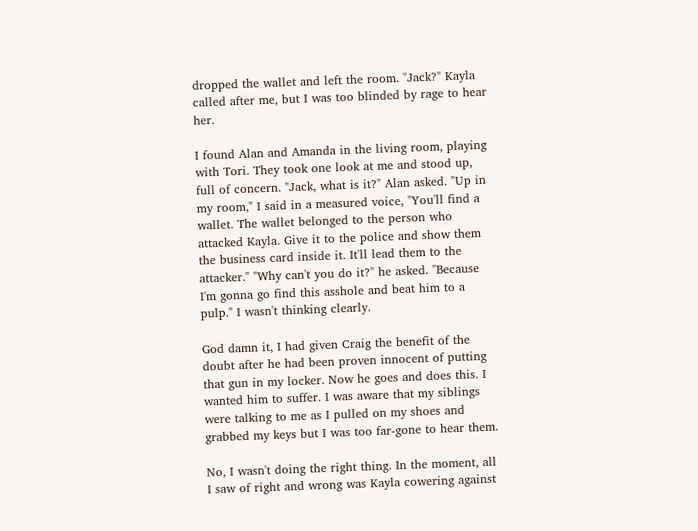dropped the wallet and left the room. "Jack?" Kayla called after me, but I was too blinded by rage to hear her.

I found Alan and Amanda in the living room, playing with Tori. They took one look at me and stood up, full of concern. "Jack, what is it?" Alan asked. "Up in my room," I said in a measured voice, "You'll find a wallet. The wallet belonged to the person who attacked Kayla. Give it to the police and show them the business card inside it. It'll lead them to the attacker." "Why can't you do it?" he asked. "Because I'm gonna go find this asshole and beat him to a pulp." I wasn't thinking clearly.

God damn it, I had given Craig the benefit of the doubt after he had been proven innocent of putting that gun in my locker. Now he goes and does this. I wanted him to suffer. I was aware that my siblings were talking to me as I pulled on my shoes and grabbed my keys but I was too far-gone to hear them.

No, I wasn't doing the right thing. In the moment, all I saw of right and wrong was Kayla cowering against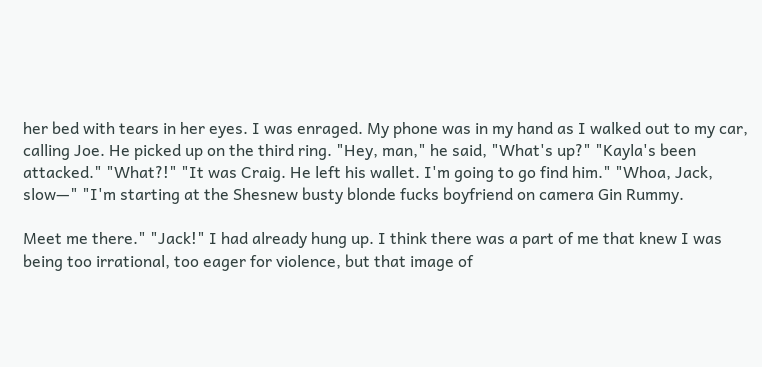her bed with tears in her eyes. I was enraged. My phone was in my hand as I walked out to my car, calling Joe. He picked up on the third ring. "Hey, man," he said, "What's up?" "Kayla's been attacked." "What?!" "It was Craig. He left his wallet. I'm going to go find him." "Whoa, Jack, slow—" "I'm starting at the Shesnew busty blonde fucks boyfriend on camera Gin Rummy.

Meet me there." "Jack!" I had already hung up. I think there was a part of me that knew I was being too irrational, too eager for violence, but that image of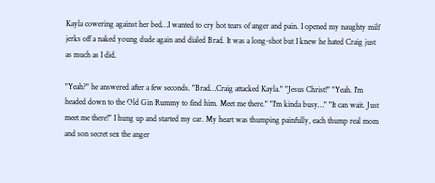Kayla cowering against her bed…I wanted to cry hot tears of anger and pain. I opened my naughty milf jerks off a naked young dude again and dialed Brad. It was a long-shot but I knew he hated Craig just as much as I did.

"Yeah?" he answered after a few seconds. "Brad…Craig attacked Kayla." "Jesus Christ!" "Yeah. I'm headed down to the Old Gin Rummy to find him. Meet me there." "I'm kinda busy…" "It can wait. Just meet me there!" I hung up and started my car. My heart was thumping painfully, each thump real mom and son secret sex the anger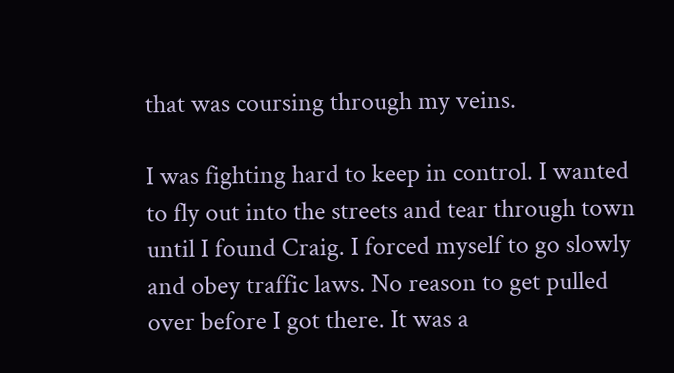that was coursing through my veins.

I was fighting hard to keep in control. I wanted to fly out into the streets and tear through town until I found Craig. I forced myself to go slowly and obey traffic laws. No reason to get pulled over before I got there. It was a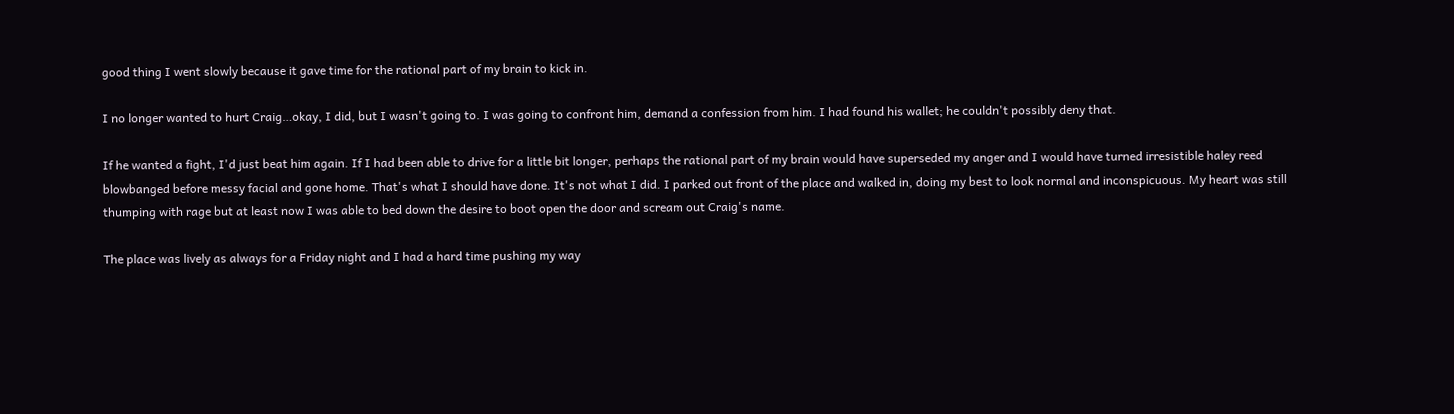good thing I went slowly because it gave time for the rational part of my brain to kick in.

I no longer wanted to hurt Craig…okay, I did, but I wasn't going to. I was going to confront him, demand a confession from him. I had found his wallet; he couldn't possibly deny that.

If he wanted a fight, I'd just beat him again. If I had been able to drive for a little bit longer, perhaps the rational part of my brain would have superseded my anger and I would have turned irresistible haley reed blowbanged before messy facial and gone home. That's what I should have done. It's not what I did. I parked out front of the place and walked in, doing my best to look normal and inconspicuous. My heart was still thumping with rage but at least now I was able to bed down the desire to boot open the door and scream out Craig's name.

The place was lively as always for a Friday night and I had a hard time pushing my way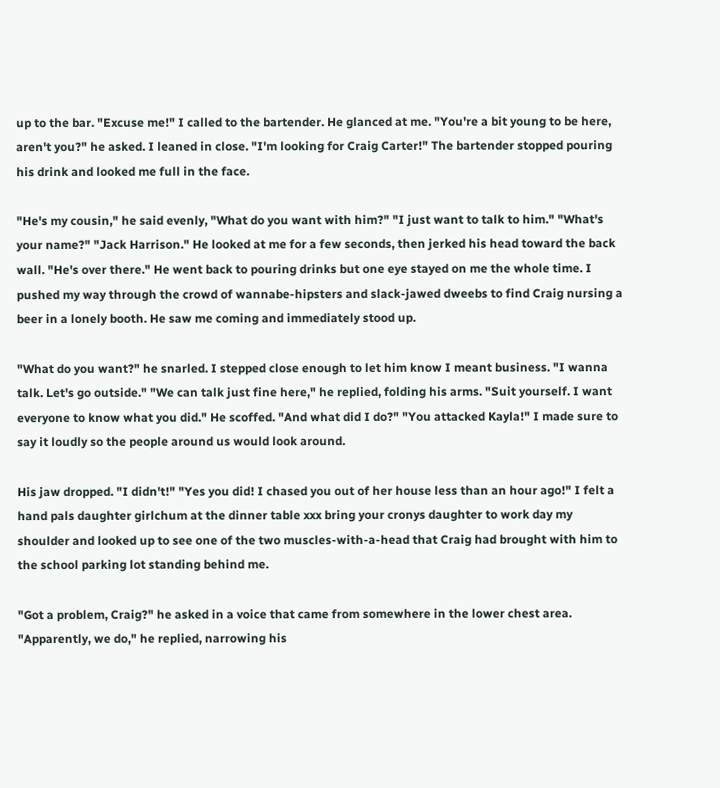up to the bar. "Excuse me!" I called to the bartender. He glanced at me. "You're a bit young to be here, aren't you?" he asked. I leaned in close. "I'm looking for Craig Carter!" The bartender stopped pouring his drink and looked me full in the face.

"He's my cousin," he said evenly, "What do you want with him?" "I just want to talk to him." "What's your name?" "Jack Harrison." He looked at me for a few seconds, then jerked his head toward the back wall. "He's over there." He went back to pouring drinks but one eye stayed on me the whole time. I pushed my way through the crowd of wannabe-hipsters and slack-jawed dweebs to find Craig nursing a beer in a lonely booth. He saw me coming and immediately stood up.

"What do you want?" he snarled. I stepped close enough to let him know I meant business. "I wanna talk. Let's go outside." "We can talk just fine here," he replied, folding his arms. "Suit yourself. I want everyone to know what you did." He scoffed. "And what did I do?" "You attacked Kayla!" I made sure to say it loudly so the people around us would look around.

His jaw dropped. "I didn't!" "Yes you did! I chased you out of her house less than an hour ago!" I felt a hand pals daughter girlchum at the dinner table xxx bring your cronys daughter to work day my shoulder and looked up to see one of the two muscles-with-a-head that Craig had brought with him to the school parking lot standing behind me.

"Got a problem, Craig?" he asked in a voice that came from somewhere in the lower chest area. "Apparently, we do," he replied, narrowing his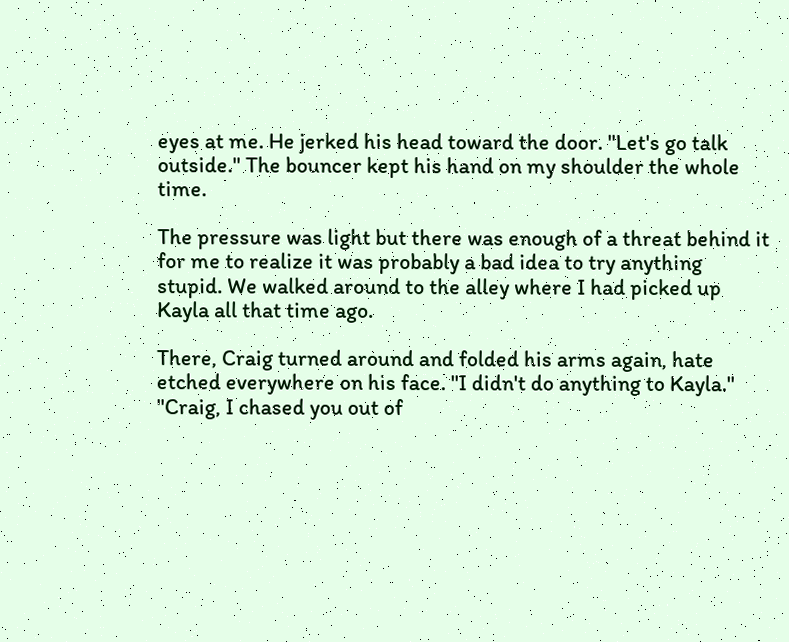eyes at me. He jerked his head toward the door. "Let's go talk outside." The bouncer kept his hand on my shoulder the whole time.

The pressure was light but there was enough of a threat behind it for me to realize it was probably a bad idea to try anything stupid. We walked around to the alley where I had picked up Kayla all that time ago.

There, Craig turned around and folded his arms again, hate etched everywhere on his face. "I didn't do anything to Kayla." "Craig, I chased you out of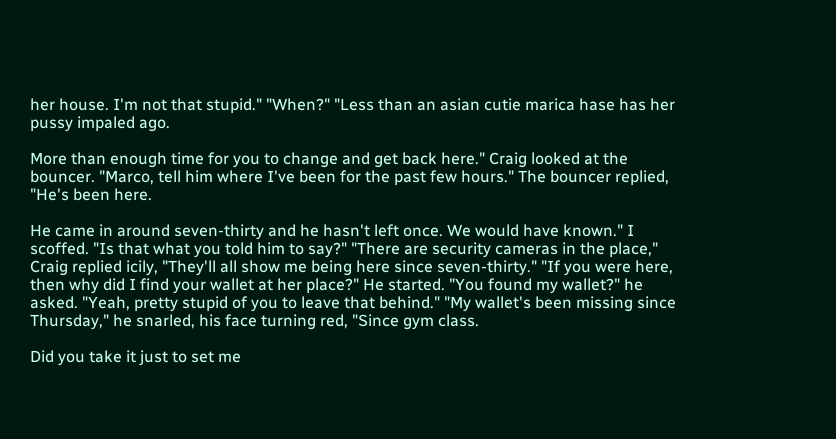her house. I'm not that stupid." "When?" "Less than an asian cutie marica hase has her pussy impaled ago.

More than enough time for you to change and get back here." Craig looked at the bouncer. "Marco, tell him where I've been for the past few hours." The bouncer replied, "He's been here.

He came in around seven-thirty and he hasn't left once. We would have known." I scoffed. "Is that what you told him to say?" "There are security cameras in the place," Craig replied icily, "They'll all show me being here since seven-thirty." "If you were here, then why did I find your wallet at her place?" He started. "You found my wallet?" he asked. "Yeah, pretty stupid of you to leave that behind." "My wallet's been missing since Thursday," he snarled, his face turning red, "Since gym class.

Did you take it just to set me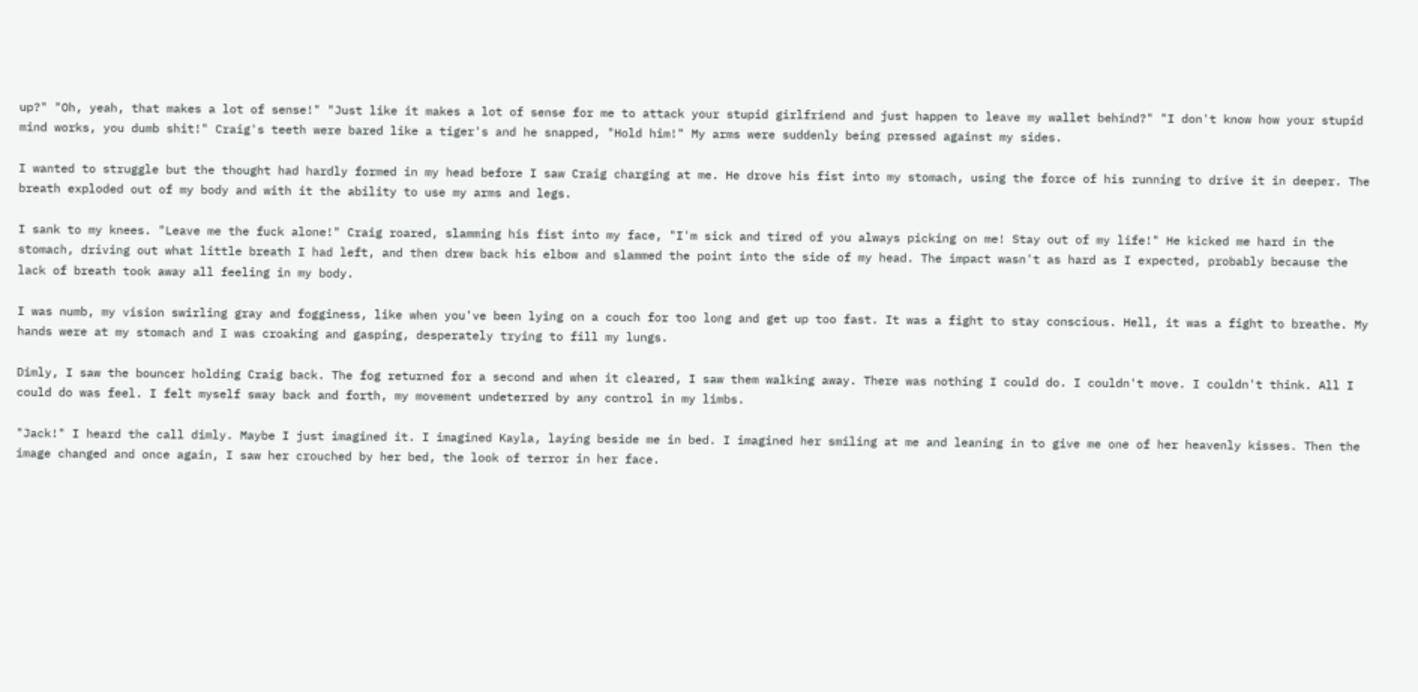up?" "Oh, yeah, that makes a lot of sense!" "Just like it makes a lot of sense for me to attack your stupid girlfriend and just happen to leave my wallet behind?" "I don't know how your stupid mind works, you dumb shit!" Craig's teeth were bared like a tiger's and he snapped, "Hold him!" My arms were suddenly being pressed against my sides.

I wanted to struggle but the thought had hardly formed in my head before I saw Craig charging at me. He drove his fist into my stomach, using the force of his running to drive it in deeper. The breath exploded out of my body and with it the ability to use my arms and legs.

I sank to my knees. "Leave me the fuck alone!" Craig roared, slamming his fist into my face, "I'm sick and tired of you always picking on me! Stay out of my life!" He kicked me hard in the stomach, driving out what little breath I had left, and then drew back his elbow and slammed the point into the side of my head. The impact wasn't as hard as I expected, probably because the lack of breath took away all feeling in my body.

I was numb, my vision swirling gray and fogginess, like when you've been lying on a couch for too long and get up too fast. It was a fight to stay conscious. Hell, it was a fight to breathe. My hands were at my stomach and I was croaking and gasping, desperately trying to fill my lungs.

Dimly, I saw the bouncer holding Craig back. The fog returned for a second and when it cleared, I saw them walking away. There was nothing I could do. I couldn't move. I couldn't think. All I could do was feel. I felt myself sway back and forth, my movement undeterred by any control in my limbs.

"Jack!" I heard the call dimly. Maybe I just imagined it. I imagined Kayla, laying beside me in bed. I imagined her smiling at me and leaning in to give me one of her heavenly kisses. Then the image changed and once again, I saw her crouched by her bed, the look of terror in her face.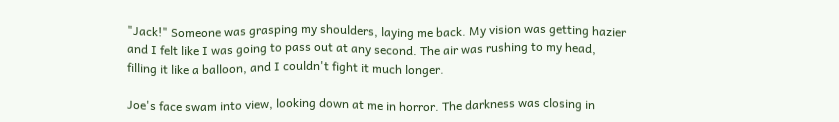"Jack!" Someone was grasping my shoulders, laying me back. My vision was getting hazier and I felt like I was going to pass out at any second. The air was rushing to my head, filling it like a balloon, and I couldn't fight it much longer.

Joe's face swam into view, looking down at me in horror. The darkness was closing in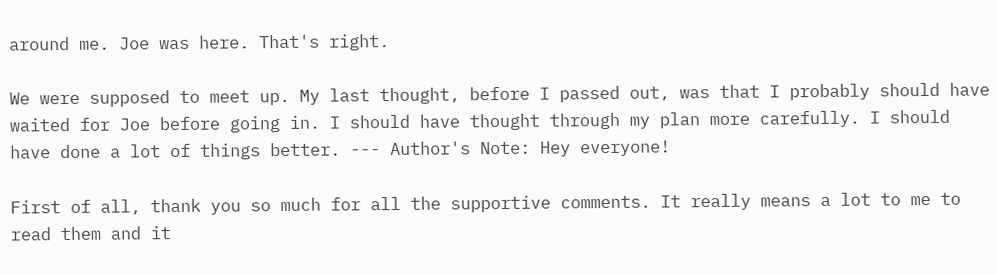around me. Joe was here. That's right.

We were supposed to meet up. My last thought, before I passed out, was that I probably should have waited for Joe before going in. I should have thought through my plan more carefully. I should have done a lot of things better. --- Author's Note: Hey everyone!

First of all, thank you so much for all the supportive comments. It really means a lot to me to read them and it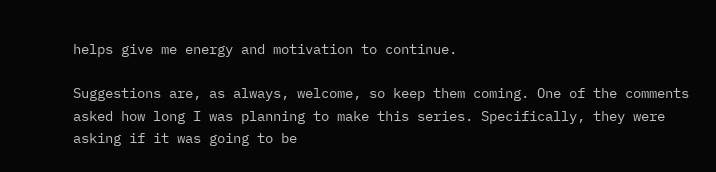helps give me energy and motivation to continue.

Suggestions are, as always, welcome, so keep them coming. One of the comments asked how long I was planning to make this series. Specifically, they were asking if it was going to be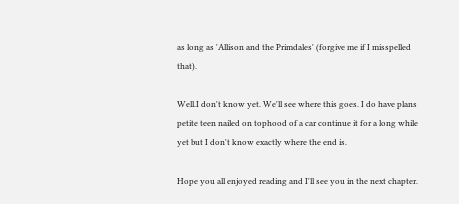as long as 'Allison and the Primdales' (forgive me if I misspelled that).

Well.I don't know yet. We'll see where this goes. I do have plans petite teen nailed on tophood of a car continue it for a long while yet but I don't know exactly where the end is.

Hope you all enjoyed reading and I'll see you in the next chapter.